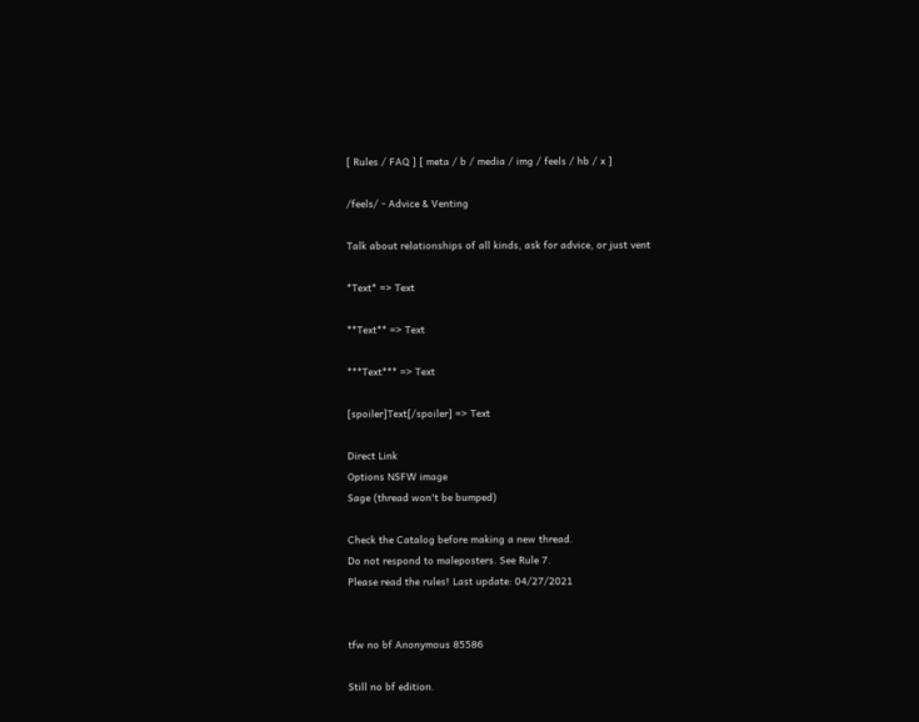[ Rules / FAQ ] [ meta / b / media / img / feels / hb / x ]

/feels/ - Advice & Venting

Talk about relationships of all kinds, ask for advice, or just vent

*Text* => Text

**Text** => Text

***Text*** => Text

[spoiler]Text[/spoiler] => Text

Direct Link
Options NSFW image
Sage (thread won't be bumped)

Check the Catalog before making a new thread.
Do not respond to maleposters. See Rule 7.
Please read the rules! Last update: 04/27/2021


tfw no bf Anonymous 85586

Still no bf edition.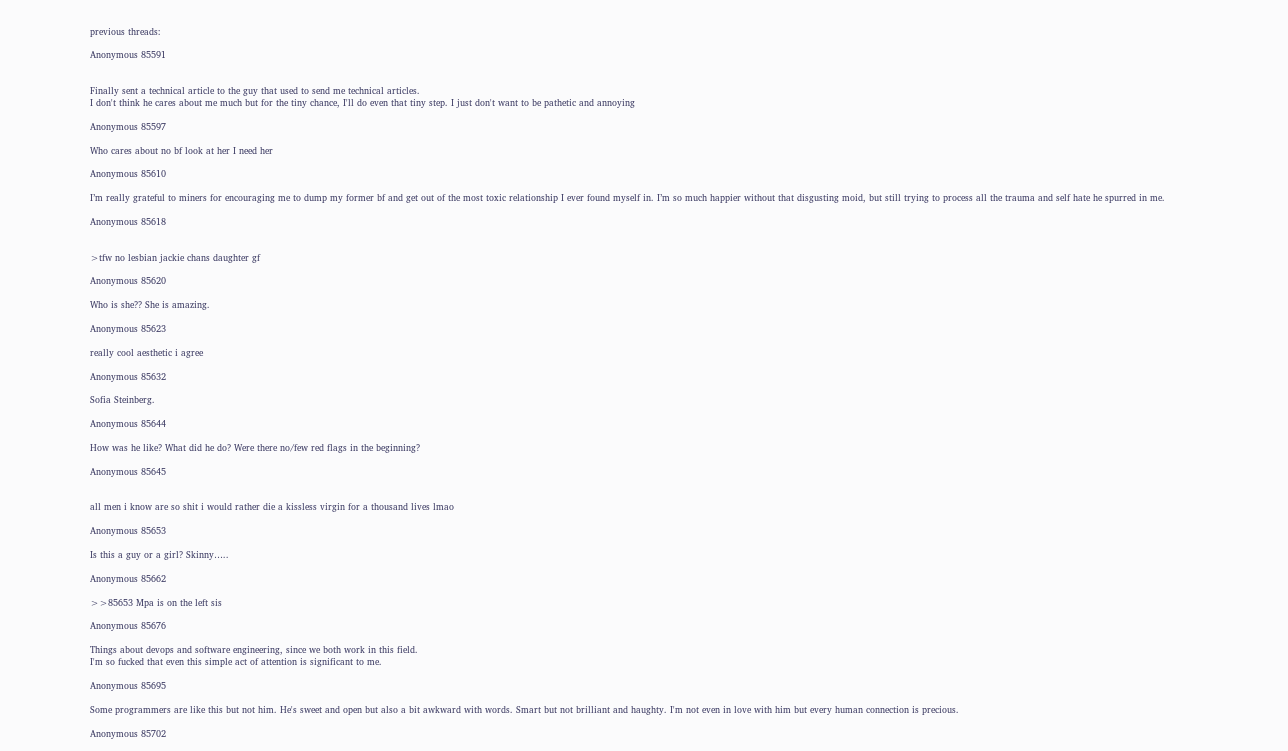previous threads:

Anonymous 85591


Finally sent a technical article to the guy that used to send me technical articles.
I don't think he cares about me much but for the tiny chance, I'll do even that tiny step. I just don't want to be pathetic and annoying

Anonymous 85597

Who cares about no bf look at her I need her

Anonymous 85610

I’m really grateful to miners for encouraging me to dump my former bf and get out of the most toxic relationship I ever found myself in. I’m so much happier without that disgusting moid, but still trying to process all the trauma and self hate he spurred in me.

Anonymous 85618


>tfw no lesbian jackie chans daughter gf

Anonymous 85620

Who is she?? She is amazing.

Anonymous 85623

really cool aesthetic i agree

Anonymous 85632

Sofia Steinberg.

Anonymous 85644

How was he like? What did he do? Were there no/few red flags in the beginning?

Anonymous 85645


all men i know are so shit i would rather die a kissless virgin for a thousand lives lmao

Anonymous 85653

Is this a guy or a girl? Skinny…..

Anonymous 85662

>>85653 Mpa is on the left sis

Anonymous 85676

Things about devops and software engineering, since we both work in this field.
I'm so fucked that even this simple act of attention is significant to me.

Anonymous 85695

Some programmers are like this but not him. He's sweet and open but also a bit awkward with words. Smart but not brilliant and haughty. I'm not even in love with him but every human connection is precious.

Anonymous 85702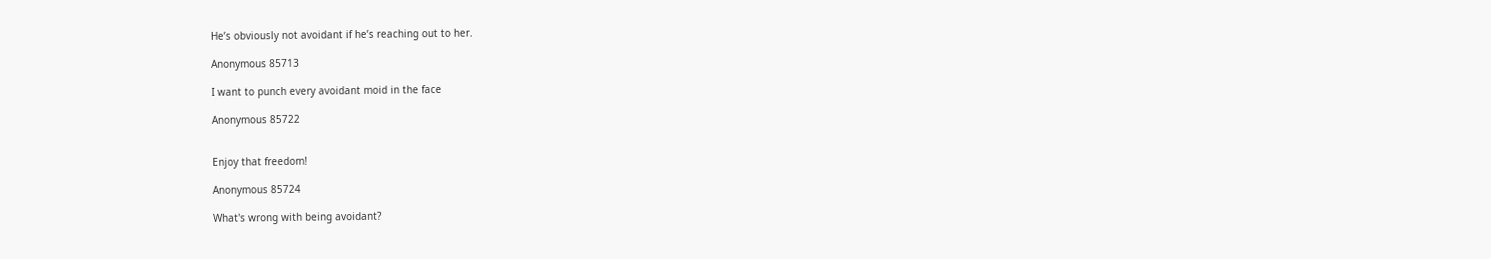He’s obviously not avoidant if he’s reaching out to her.

Anonymous 85713

I want to punch every avoidant moid in the face

Anonymous 85722


Enjoy that freedom!

Anonymous 85724

What's wrong with being avoidant?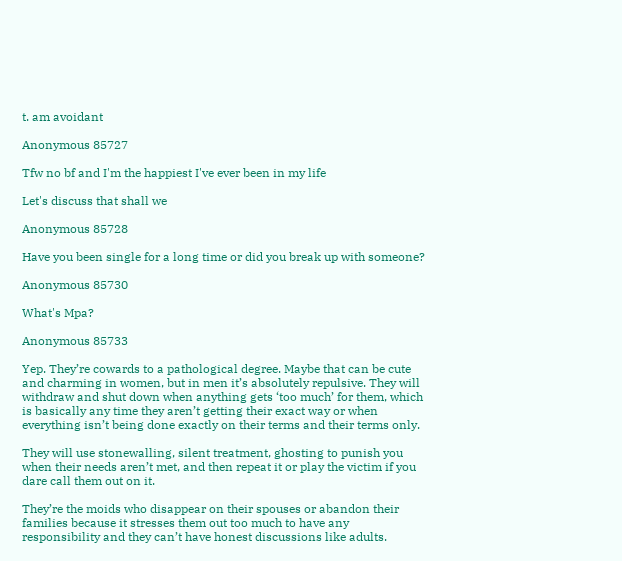t. am avoidant

Anonymous 85727

Tfw no bf and I'm the happiest I've ever been in my life

Let's discuss that shall we

Anonymous 85728

Have you been single for a long time or did you break up with someone?

Anonymous 85730

What's Mpa?

Anonymous 85733

Yep. They’re cowards to a pathological degree. Maybe that can be cute and charming in women, but in men it’s absolutely repulsive. They will withdraw and shut down when anything gets ‘too much’ for them, which is basically any time they aren’t getting their exact way or when everything isn’t being done exactly on their terms and their terms only.

They will use stonewalling, silent treatment, ghosting to punish you when their needs aren’t met, and then repeat it or play the victim if you dare call them out on it.

They’re the moids who disappear on their spouses or abandon their families because it stresses them out too much to have any responsibility and they can’t have honest discussions like adults.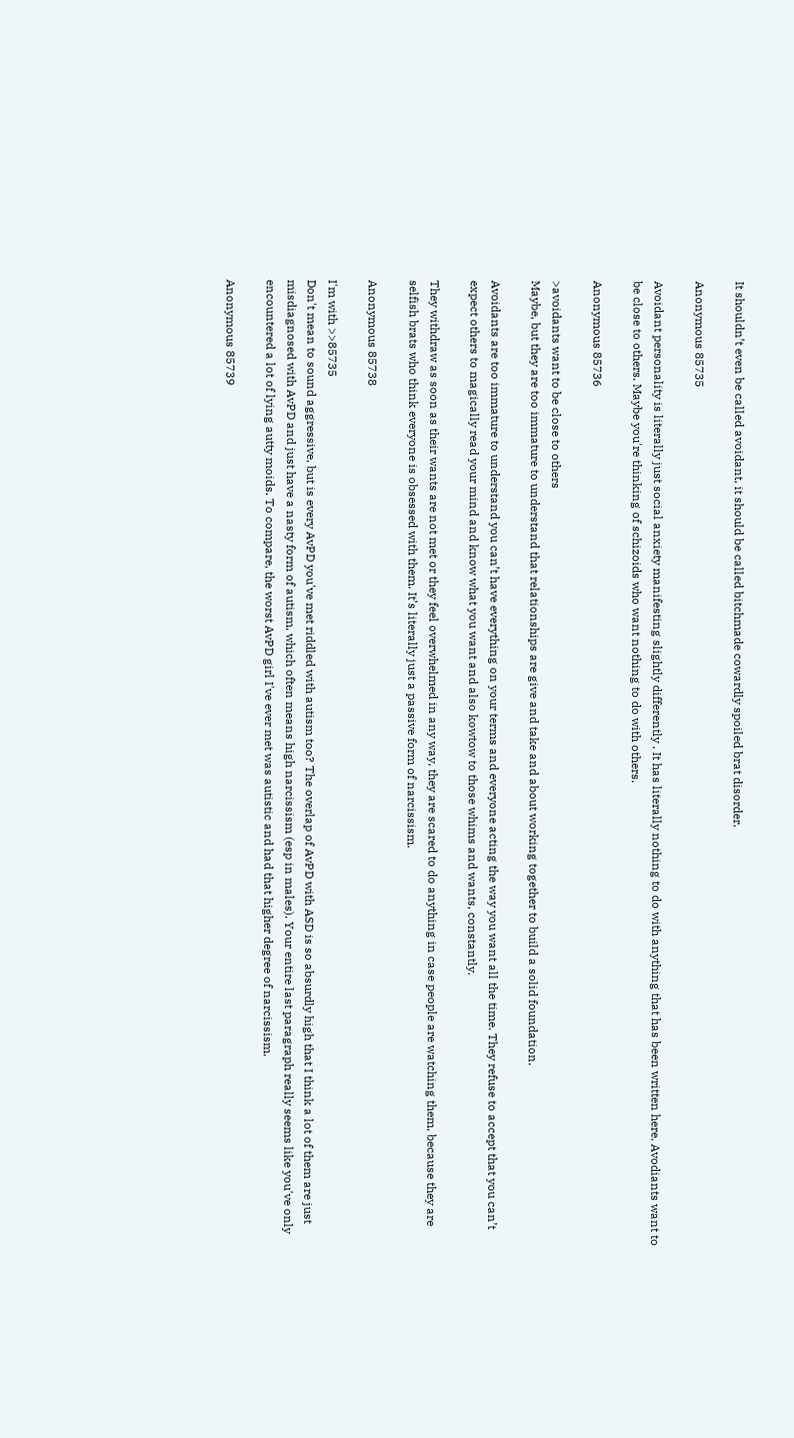It shouldn’t even be called avoidant, it should be called bitchmade cowardly spoiled brat disorder.

Anonymous 85735

Avoidant personality is literally just social anxiety manifesting slightly differently . It has literally nothing to do with anything that has been written here. Avodiants want to be close to others. Maybe you're thinking of schizoids who want nothing to do with others.

Anonymous 85736

>avoidants want to be close to others
Maybe, but they are too immature to understand that relationships are give and take and about working together to build a solid foundation.

Avoidants are too immature to understand you can’t have everything on your terms and everyone acting the way you want all the time. They refuse to accept that you can’t expect others to magically read your mind and know what you want and also kowtow to those whims and wants, constantly.

They withdraw as soon as their wants are not met or they feel overwhelmed in any way, they are scared to do anything in case people are watching them, because they are selfish brats who think everyone is obsessed with them. It’s literally just a passive form of narcissism.

Anonymous 85738

I'm with >>85735
Don't mean to sound aggressive, but is every AvPD you've met riddled with autism too? The overlap of AvPD with ASD is so absurdly high that I think a lot of them are just misdiagnosed with AvPD and just have a nasty form of autism, which often means high narcissism (esp in males). Your entire last paragraph really seems like you've only encountered a lot of lying autty moids. To compare, the worst AvPD girl I've ever met was autistic and had that higher degree of narcissism.

Anonymous 85739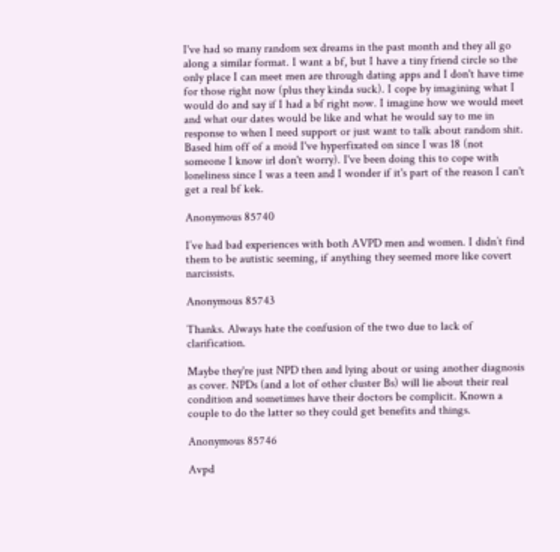I've had so many random sex dreams in the past month and they all go along a similar format. I want a bf, but I have a tiny friend circle so the only place I can meet men are through dating apps and I don't have time for those right now (plus they kinda suck). I cope by imagining what I would do and say if I had a bf right now. I imagine how we would meet and what our dates would be like and what he would say to me in response to when I need support or just want to talk about random shit. Based him off of a moid I've hyperfixated on since I was 18 (not someone I know irl don't worry). I've been doing this to cope with loneliness since I was a teen and I wonder if it's part of the reason I can't get a real bf kek.

Anonymous 85740

I’ve had bad experiences with both AVPD men and women. I didn’t find them to be autistic seeming, if anything they seemed more like covert narcissists.

Anonymous 85743

Thanks. Always hate the confusion of the two due to lack of clarification.

Maybe they're just NPD then and lying about or using another diagnosis as cover. NPDs (and a lot of other cluster Bs) will lie about their real condition and sometimes have their doctors be complicit. Known a couple to do the latter so they could get benefits and things.

Anonymous 85746

Avpd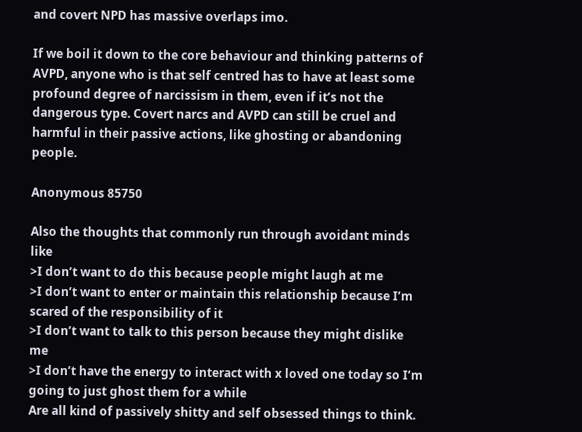and covert NPD has massive overlaps imo.

If we boil it down to the core behaviour and thinking patterns of AVPD, anyone who is that self centred has to have at least some profound degree of narcissism in them, even if it’s not the dangerous type. Covert narcs and AVPD can still be cruel and harmful in their passive actions, like ghosting or abandoning people.

Anonymous 85750

Also the thoughts that commonly run through avoidant minds like
>I don’t want to do this because people might laugh at me
>I don’t want to enter or maintain this relationship because I’m scared of the responsibility of it
>I don’t want to talk to this person because they might dislike me
>I don’t have the energy to interact with x loved one today so I’m going to just ghost them for a while
Are all kind of passively shitty and self obsessed things to think.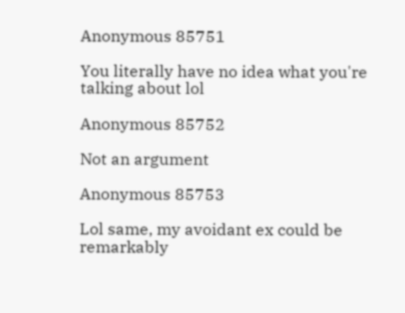Anonymous 85751

You literally have no idea what you're talking about lol

Anonymous 85752

Not an argument

Anonymous 85753

Lol same, my avoidant ex could be remarkably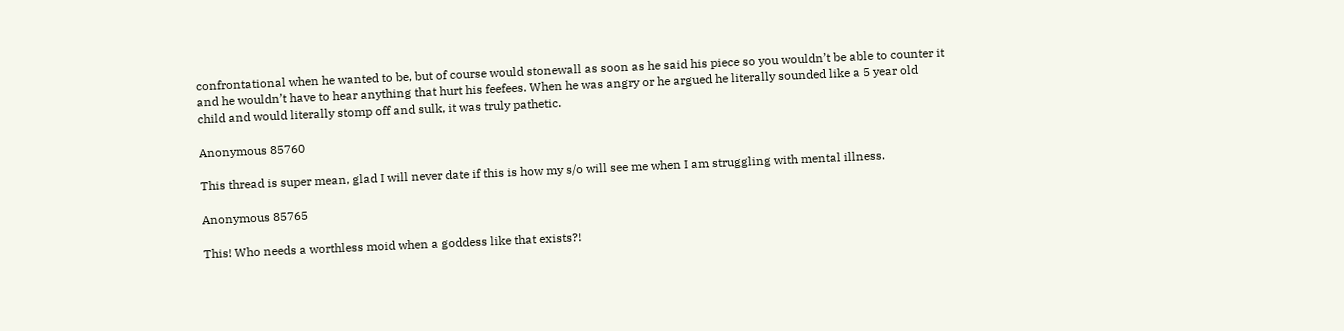confrontational when he wanted to be, but of course would stonewall as soon as he said his piece so you wouldn’t be able to counter it and he wouldn’t have to hear anything that hurt his feefees. When he was angry or he argued he literally sounded like a 5 year old child and would literally stomp off and sulk, it was truly pathetic.

Anonymous 85760

This thread is super mean, glad I will never date if this is how my s/o will see me when I am struggling with mental illness.

Anonymous 85765

This! Who needs a worthless moid when a goddess like that exists?!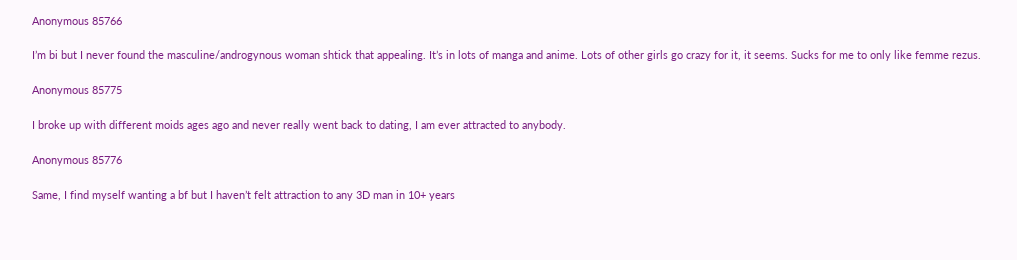Anonymous 85766

I’m bi but I never found the masculine/androgynous woman shtick that appealing. It’s in lots of manga and anime. Lots of other girls go crazy for it, it seems. Sucks for me to only like femme rezus.

Anonymous 85775

I broke up with different moids ages ago and never really went back to dating, I am ever attracted to anybody.

Anonymous 85776

Same, I find myself wanting a bf but I haven’t felt attraction to any 3D man in 10+ years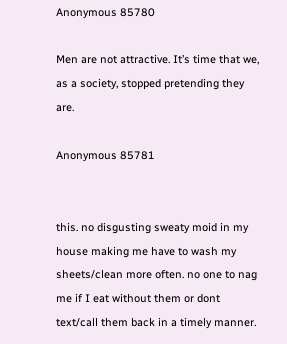Anonymous 85780

Men are not attractive. It’s time that we, as a society, stopped pretending they are.

Anonymous 85781


this. no disgusting sweaty moid in my house making me have to wash my sheets/clean more often. no one to nag me if I eat without them or dont text/call them back in a timely manner.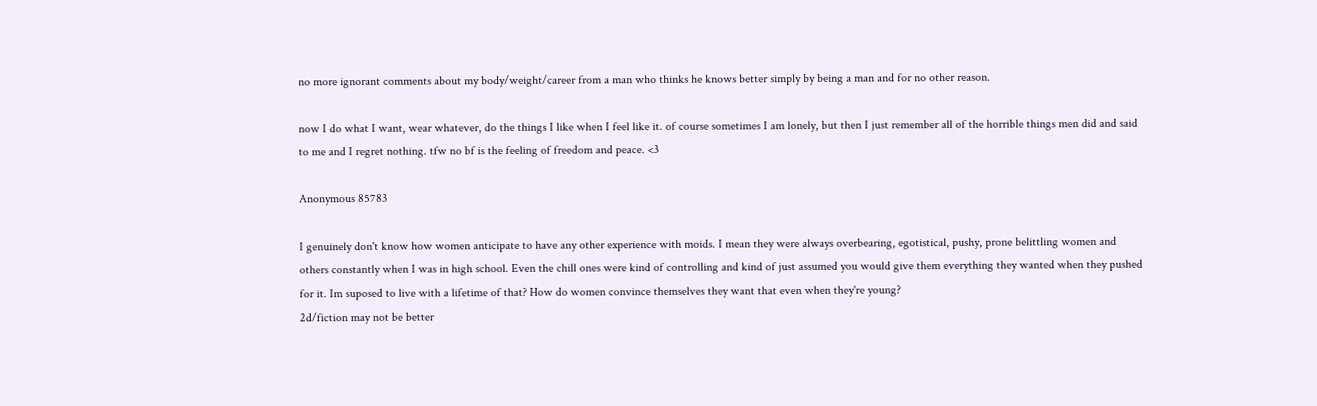no more ignorant comments about my body/weight/career from a man who thinks he knows better simply by being a man and for no other reason.

now I do what I want, wear whatever, do the things I like when I feel like it. of course sometimes I am lonely, but then I just remember all of the horrible things men did and said to me and I regret nothing. tfw no bf is the feeling of freedom and peace. <3

Anonymous 85783

I genuinely don't know how women anticipate to have any other experience with moids. I mean they were always overbearing, egotistical, pushy, prone belittling women and others constantly when I was in high school. Even the chill ones were kind of controlling and kind of just assumed you would give them everything they wanted when they pushed for it. Im suposed to live with a lifetime of that? How do women convince themselves they want that even when they're young?
2d/fiction may not be better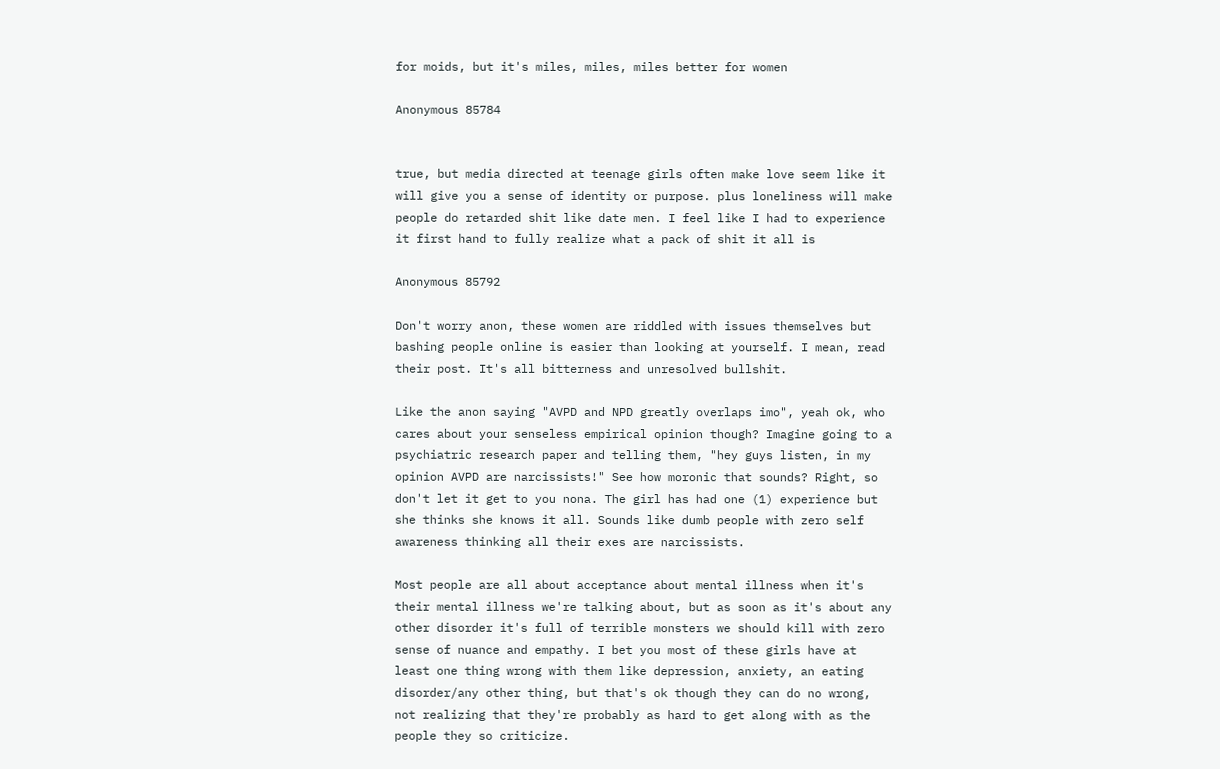for moids, but it's miles, miles, miles better for women

Anonymous 85784


true, but media directed at teenage girls often make love seem like it will give you a sense of identity or purpose. plus loneliness will make people do retarded shit like date men. I feel like I had to experience it first hand to fully realize what a pack of shit it all is

Anonymous 85792

Don't worry anon, these women are riddled with issues themselves but bashing people online is easier than looking at yourself. I mean, read their post. It's all bitterness and unresolved bullshit.

Like the anon saying "AVPD and NPD greatly overlaps imo", yeah ok, who cares about your senseless empirical opinion though? Imagine going to a psychiatric research paper and telling them, "hey guys listen, in my opinion AVPD are narcissists!" See how moronic that sounds? Right, so don't let it get to you nona. The girl has had one (1) experience but she thinks she knows it all. Sounds like dumb people with zero self awareness thinking all their exes are narcissists.

Most people are all about acceptance about mental illness when it's their mental illness we're talking about, but as soon as it's about any other disorder it's full of terrible monsters we should kill with zero sense of nuance and empathy. I bet you most of these girls have at least one thing wrong with them like depression, anxiety, an eating disorder/any other thing, but that's ok though they can do no wrong, not realizing that they're probably as hard to get along with as the people they so criticize.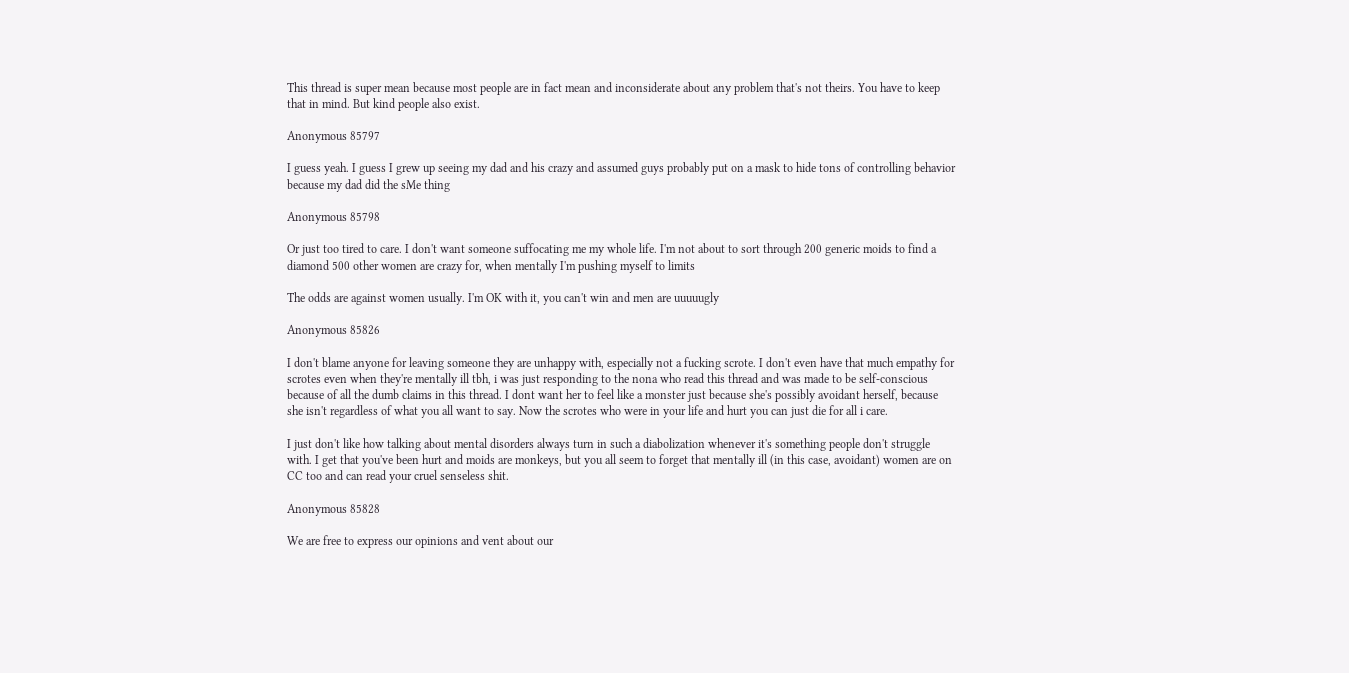This thread is super mean because most people are in fact mean and inconsiderate about any problem that's not theirs. You have to keep that in mind. But kind people also exist.

Anonymous 85797

I guess yeah. I guess I grew up seeing my dad and his crazy and assumed guys probably put on a mask to hide tons of controlling behavior because my dad did the sMe thing

Anonymous 85798

Or just too tired to care. I don't want someone suffocating me my whole life. I'm not about to sort through 200 generic moids to find a diamond 500 other women are crazy for, when mentally I'm pushing myself to limits

The odds are against women usually. I'm OK with it, you can't win and men are uuuuugly

Anonymous 85826

I don't blame anyone for leaving someone they are unhappy with, especially not a fucking scrote. I don't even have that much empathy for scrotes even when they're mentally ill tbh, i was just responding to the nona who read this thread and was made to be self-conscious because of all the dumb claims in this thread. I dont want her to feel like a monster just because she's possibly avoidant herself, because she isn't regardless of what you all want to say. Now the scrotes who were in your life and hurt you can just die for all i care.

I just don't like how talking about mental disorders always turn in such a diabolization whenever it's something people don't struggle with. I get that you've been hurt and moids are monkeys, but you all seem to forget that mentally ill (in this case, avoidant) women are on CC too and can read your cruel senseless shit.

Anonymous 85828

We are free to express our opinions and vent about our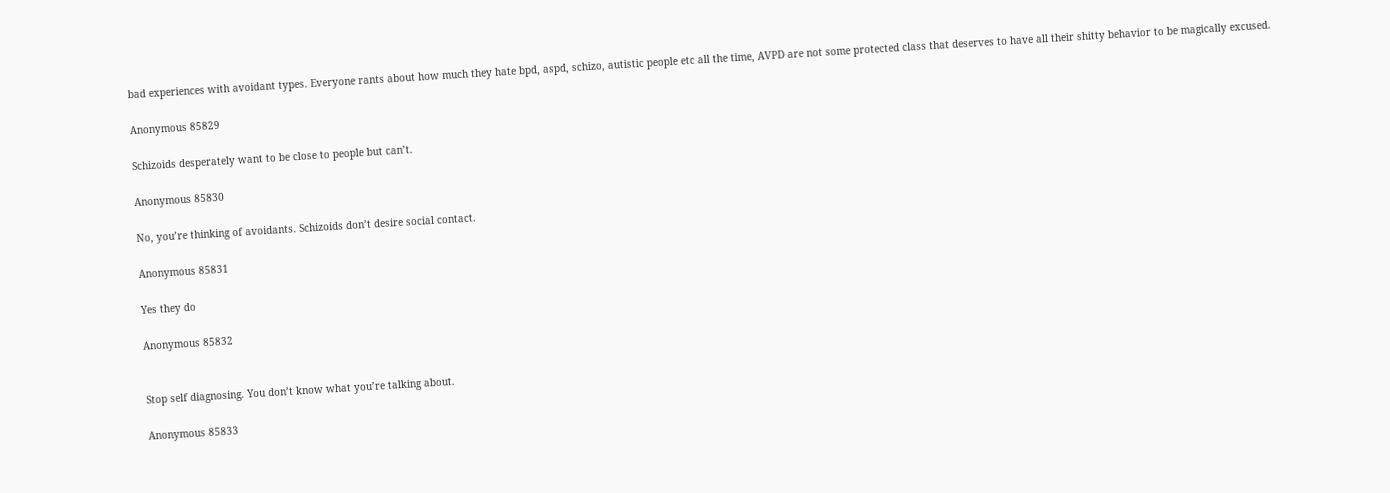bad experiences with avoidant types. Everyone rants about how much they hate bpd, aspd, schizo, autistic people etc all the time, AVPD are not some protected class that deserves to have all their shitty behavior to be magically excused.

Anonymous 85829

Schizoids desperately want to be close to people but can’t.

Anonymous 85830

No, you’re thinking of avoidants. Schizoids don’t desire social contact.

Anonymous 85831

Yes they do

Anonymous 85832


Stop self diagnosing. You don’t know what you’re talking about.

Anonymous 85833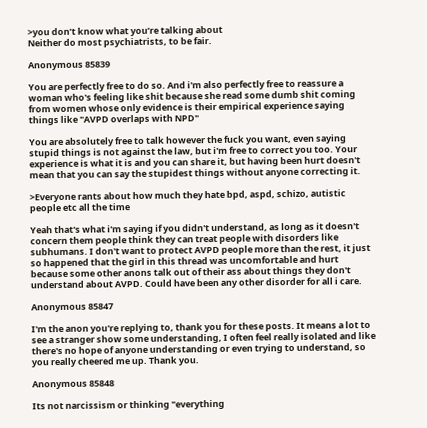>you don’t know what you’re talking about
Neither do most psychiatrists, to be fair.

Anonymous 85839

You are perfectly free to do so. And i'm also perfectly free to reassure a woman who's feeling like shit because she read some dumb shit coming from women whose only evidence is their empirical experience saying things like "AVPD overlaps with NPD"

You are absolutely free to talk however the fuck you want, even saying stupid things is not against the law, but i'm free to correct you too. Your experience is what it is and you can share it, but having been hurt doesn't mean that you can say the stupidest things without anyone correcting it.

>Everyone rants about how much they hate bpd, aspd, schizo, autistic people etc all the time

Yeah that's what i'm saying if you didn't understand, as long as it doesn't concern them people think they can treat people with disorders like subhumans. I don't want to protect AVPD people more than the rest, it just so happened that the girl in this thread was uncomfortable and hurt because some other anons talk out of their ass about things they don't understand about AVPD. Could have been any other disorder for all i care.

Anonymous 85847

I'm the anon you're replying to, thank you for these posts. It means a lot to see a stranger show some understanding, I often feel really isolated and like there's no hope of anyone understanding or even trying to understand, so you really cheered me up. Thank you.

Anonymous 85848

Its not narcissism or thinking "everything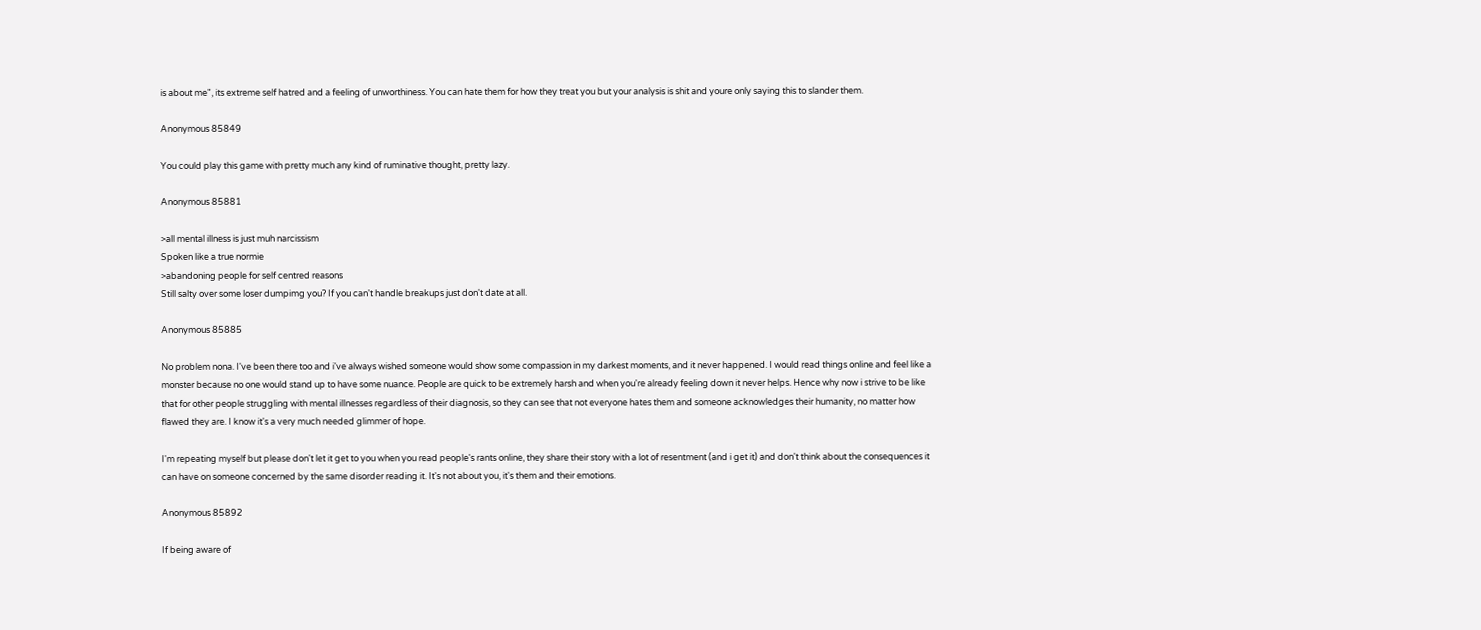is about me", its extreme self hatred and a feeling of unworthiness. You can hate them for how they treat you but your analysis is shit and youre only saying this to slander them.

Anonymous 85849

You could play this game with pretty much any kind of ruminative thought, pretty lazy.

Anonymous 85881

>all mental illness is just muh narcissism
Spoken like a true normie
>abandoning people for self centred reasons
Still salty over some loser dumpimg you? If you can't handle breakups just don't date at all.

Anonymous 85885

No problem nona. I've been there too and i've always wished someone would show some compassion in my darkest moments, and it never happened. I would read things online and feel like a monster because no one would stand up to have some nuance. People are quick to be extremely harsh and when you're already feeling down it never helps. Hence why now i strive to be like that for other people struggling with mental illnesses regardless of their diagnosis, so they can see that not everyone hates them and someone acknowledges their humanity, no matter how flawed they are. I know it's a very much needed glimmer of hope.

I'm repeating myself but please don't let it get to you when you read people's rants online, they share their story with a lot of resentment (and i get it) and don't think about the consequences it can have on someone concerned by the same disorder reading it. It's not about you, it's them and their emotions.

Anonymous 85892

If being aware of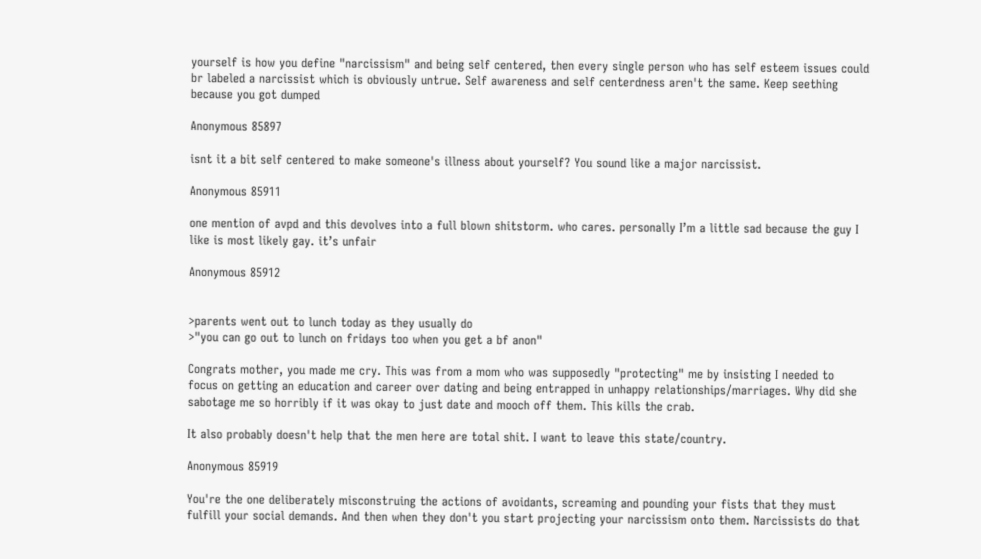yourself is how you define "narcissism" and being self centered, then every single person who has self esteem issues could br labeled a narcissist which is obviously untrue. Self awareness and self centerdness aren't the same. Keep seething because you got dumped

Anonymous 85897

isnt it a bit self centered to make someone's illness about yourself? You sound like a major narcissist.

Anonymous 85911

one mention of avpd and this devolves into a full blown shitstorm. who cares. personally I’m a little sad because the guy I like is most likely gay. it’s unfair

Anonymous 85912


>parents went out to lunch today as they usually do
>"you can go out to lunch on fridays too when you get a bf anon"

Congrats mother, you made me cry. This was from a mom who was supposedly "protecting" me by insisting I needed to focus on getting an education and career over dating and being entrapped in unhappy relationships/marriages. Why did she sabotage me so horribly if it was okay to just date and mooch off them. This kills the crab.

It also probably doesn't help that the men here are total shit. I want to leave this state/country.

Anonymous 85919

You're the one deliberately misconstruing the actions of avoidants, screaming and pounding your fists that they must fulfill your social demands. And then when they don't you start projecting your narcissism onto them. Narcissists do that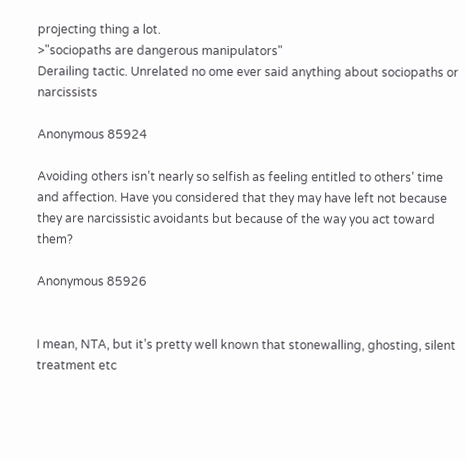projecting thing a lot.
>"sociopaths are dangerous manipulators"
Derailing tactic. Unrelated no ome ever said anything about sociopaths or narcissists

Anonymous 85924

Avoiding others isn’t nearly so selfish as feeling entitled to others’ time and affection. Have you considered that they may have left not because they are narcissistic avoidants but because of the way you act toward them?

Anonymous 85926


I mean, NTA, but it’s pretty well known that stonewalling, ghosting, silent treatment etc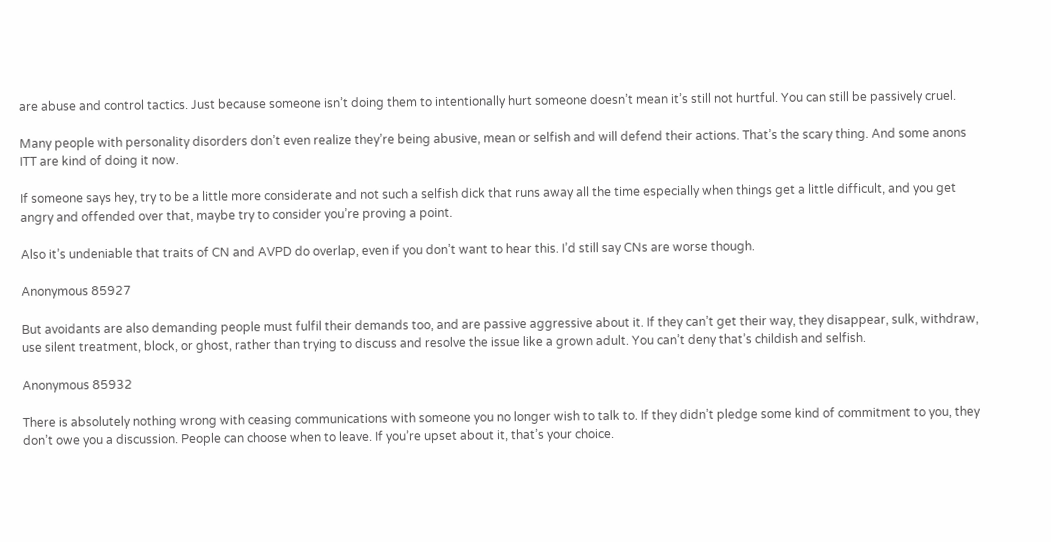are abuse and control tactics. Just because someone isn’t doing them to intentionally hurt someone doesn’t mean it’s still not hurtful. You can still be passively cruel.

Many people with personality disorders don’t even realize they’re being abusive, mean or selfish and will defend their actions. That’s the scary thing. And some anons ITT are kind of doing it now.

If someone says hey, try to be a little more considerate and not such a selfish dick that runs away all the time especially when things get a little difficult, and you get angry and offended over that, maybe try to consider you’re proving a point.

Also it’s undeniable that traits of CN and AVPD do overlap, even if you don’t want to hear this. I’d still say CNs are worse though.

Anonymous 85927

But avoidants are also demanding people must fulfil their demands too, and are passive aggressive about it. If they can’t get their way, they disappear, sulk, withdraw, use silent treatment, block, or ghost, rather than trying to discuss and resolve the issue like a grown adult. You can’t deny that’s childish and selfish.

Anonymous 85932

There is absolutely nothing wrong with ceasing communications with someone you no longer wish to talk to. If they didn’t pledge some kind of commitment to you, they don’t owe you a discussion. People can choose when to leave. If you’re upset about it, that’s your choice.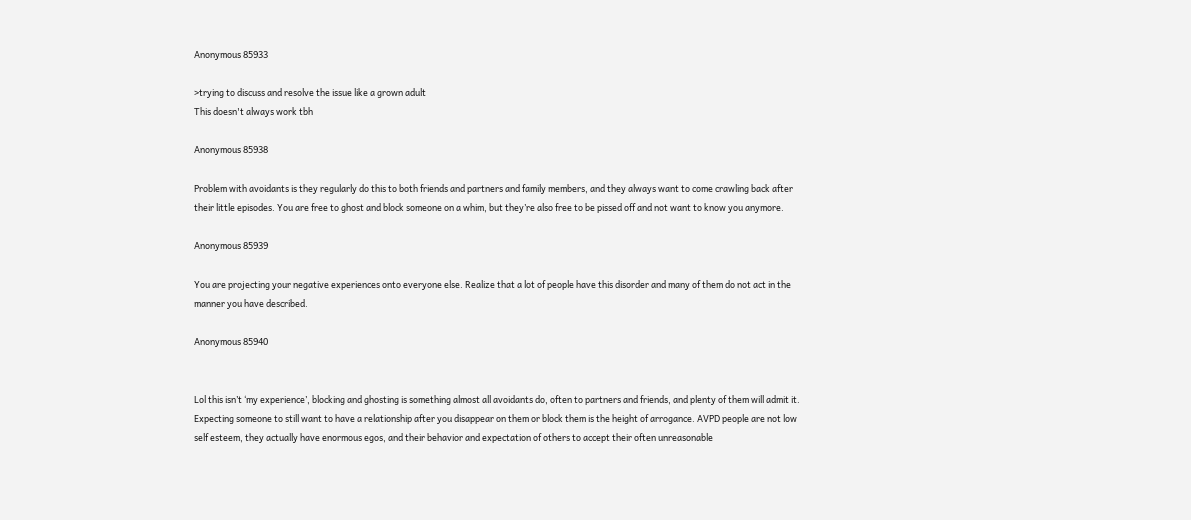Anonymous 85933

>trying to discuss and resolve the issue like a grown adult
This doesn't always work tbh

Anonymous 85938

Problem with avoidants is they regularly do this to both friends and partners and family members, and they always want to come crawling back after their little episodes. You are free to ghost and block someone on a whim, but they’re also free to be pissed off and not want to know you anymore.

Anonymous 85939

You are projecting your negative experiences onto everyone else. Realize that a lot of people have this disorder and many of them do not act in the manner you have described.

Anonymous 85940


Lol this isn’t ‘my experience’, blocking and ghosting is something almost all avoidants do, often to partners and friends, and plenty of them will admit it. Expecting someone to still want to have a relationship after you disappear on them or block them is the height of arrogance. AVPD people are not low self esteem, they actually have enormous egos, and their behavior and expectation of others to accept their often unreasonable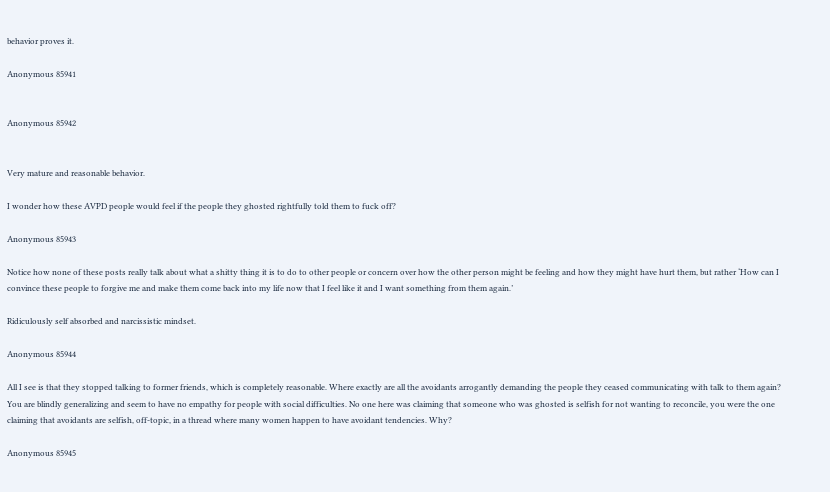behavior proves it.

Anonymous 85941


Anonymous 85942


Very mature and reasonable behavior.

I wonder how these AVPD people would feel if the people they ghosted rightfully told them to fuck off?

Anonymous 85943

Notice how none of these posts really talk about what a shitty thing it is to do to other people or concern over how the other person might be feeling and how they might have hurt them, but rather ‘How can I convince these people to forgive me and make them come back into my life now that I feel like it and I want something from them again.’

Ridiculously self absorbed and narcissistic mindset.

Anonymous 85944

All I see is that they stopped talking to former friends, which is completely reasonable. Where exactly are all the avoidants arrogantly demanding the people they ceased communicating with talk to them again? You are blindly generalizing and seem to have no empathy for people with social difficulties. No one here was claiming that someone who was ghosted is selfish for not wanting to reconcile, you were the one claiming that avoidants are selfish, off-topic, in a thread where many women happen to have avoidant tendencies. Why?

Anonymous 85945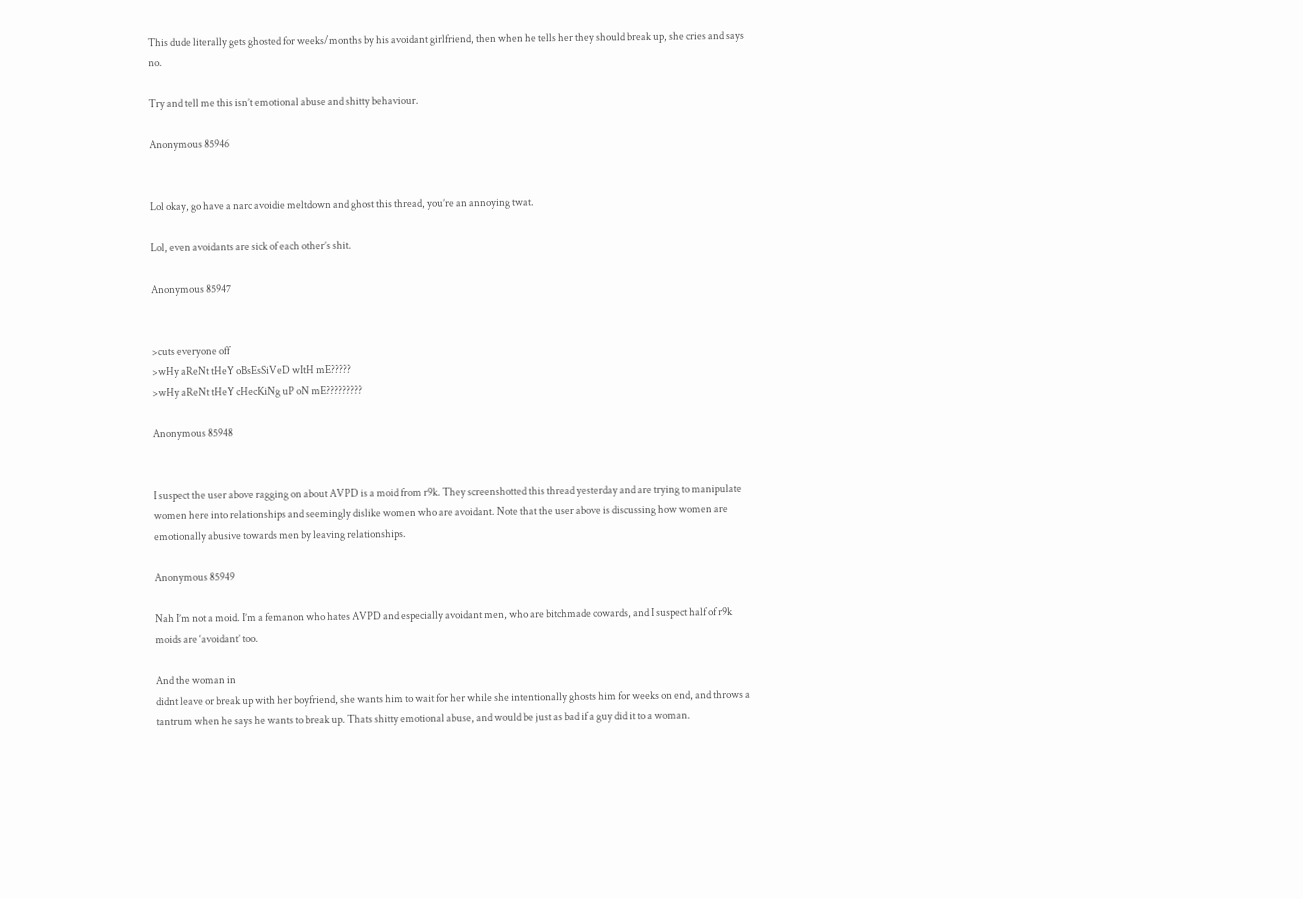This dude literally gets ghosted for weeks/months by his avoidant girlfriend, then when he tells her they should break up, she cries and says no.

Try and tell me this isn’t emotional abuse and shitty behaviour.

Anonymous 85946


Lol okay, go have a narc avoidie meltdown and ghost this thread, you’re an annoying twat.

Lol, even avoidants are sick of each other’s shit.

Anonymous 85947


>cuts everyone off
>wHy aReNt tHeY oBsEsSiVeD wItH mE?????
>wHy aReNt tHeY cHecKiNg uP oN mE?????????

Anonymous 85948


I suspect the user above ragging on about AVPD is a moid from r9k. They screenshotted this thread yesterday and are trying to manipulate women here into relationships and seemingly dislike women who are avoidant. Note that the user above is discussing how women are emotionally abusive towards men by leaving relationships.

Anonymous 85949

Nah I’m not a moid. I’m a femanon who hates AVPD and especially avoidant men, who are bitchmade cowards, and I suspect half of r9k moids are ‘avoidant’ too.

And the woman in
didnt leave or break up with her boyfriend, she wants him to wait for her while she intentionally ghosts him for weeks on end, and throws a tantrum when he says he wants to break up. Thats shitty emotional abuse, and would be just as bad if a guy did it to a woman.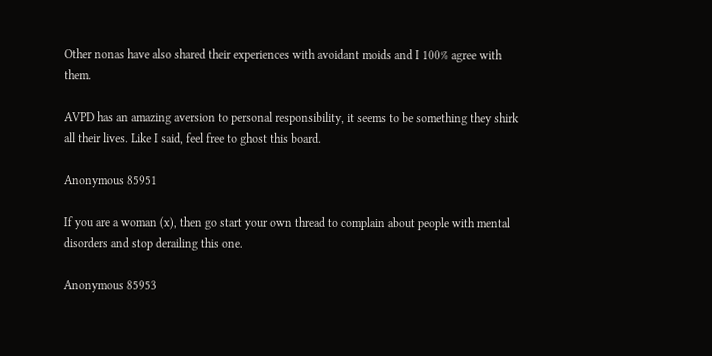Other nonas have also shared their experiences with avoidant moids and I 100% agree with them.

AVPD has an amazing aversion to personal responsibility, it seems to be something they shirk all their lives. Like I said, feel free to ghost this board.

Anonymous 85951

If you are a woman (x), then go start your own thread to complain about people with mental disorders and stop derailing this one.

Anonymous 85953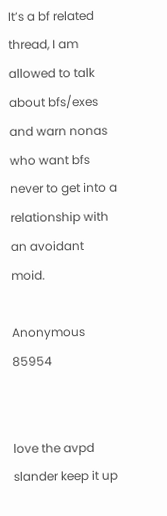It’s a bf related thread, I am allowed to talk about bfs/exes and warn nonas who want bfs never to get into a relationship with an avoidant moid.

Anonymous 85954


love the avpd slander keep it up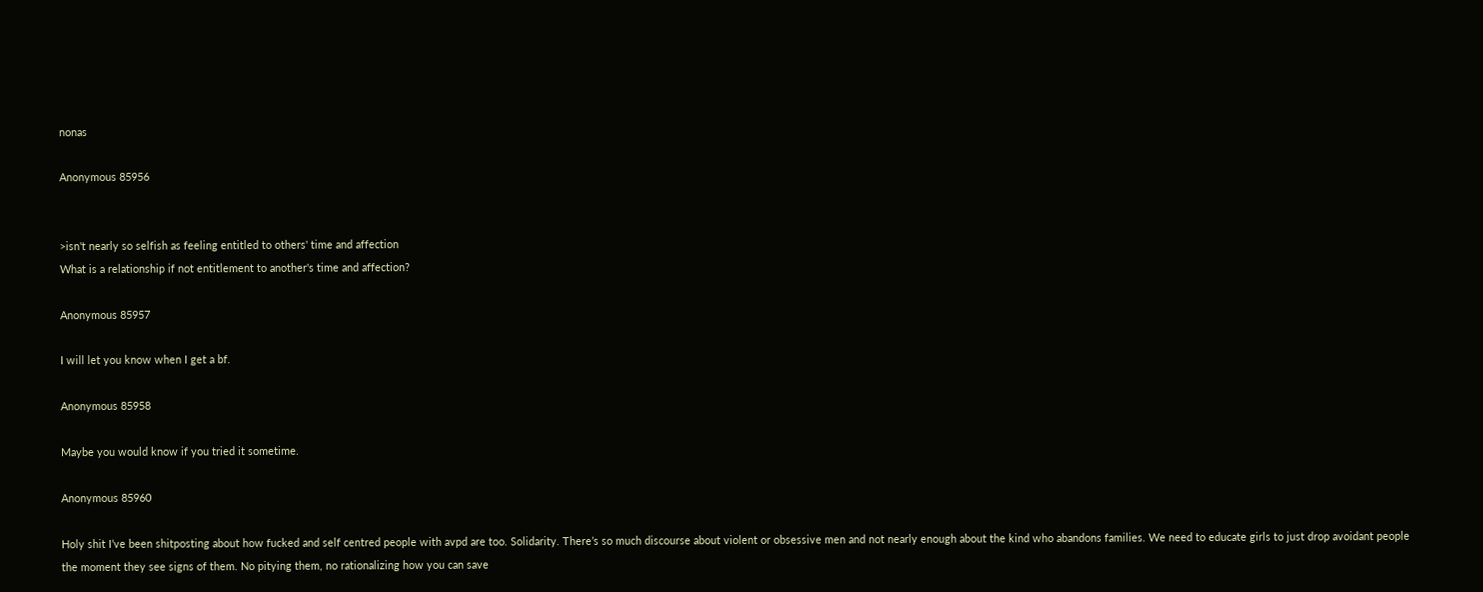nonas

Anonymous 85956


>isn't nearly so selfish as feeling entitled to others' time and affection
What is a relationship if not entitlement to another's time and affection?

Anonymous 85957

I will let you know when I get a bf.

Anonymous 85958

Maybe you would know if you tried it sometime.

Anonymous 85960

Holy shit I’ve been shitposting about how fucked and self centred people with avpd are too. Solidarity. There’s so much discourse about violent or obsessive men and not nearly enough about the kind who abandons families. We need to educate girls to just drop avoidant people the moment they see signs of them. No pitying them, no rationalizing how you can save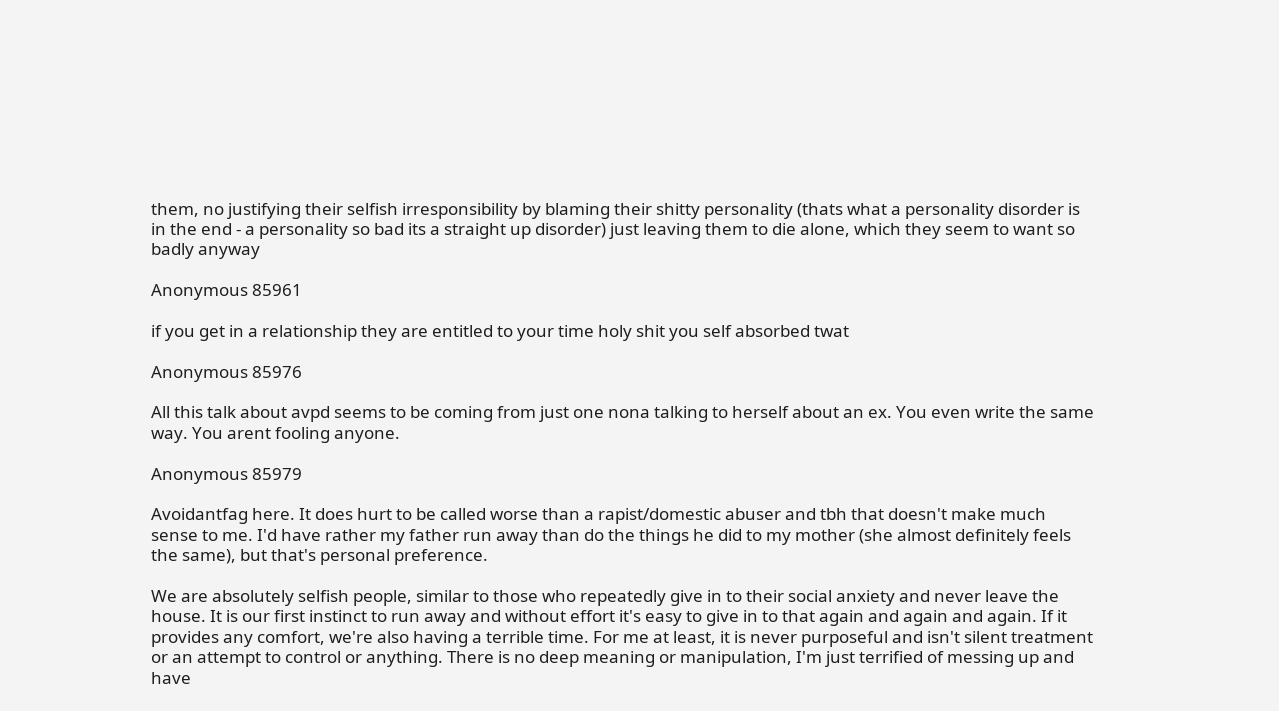them, no justifying their selfish irresponsibility by blaming their shitty personality (thats what a personality disorder is in the end - a personality so bad its a straight up disorder) just leaving them to die alone, which they seem to want so badly anyway

Anonymous 85961

if you get in a relationship they are entitled to your time holy shit you self absorbed twat

Anonymous 85976

All this talk about avpd seems to be coming from just one nona talking to herself about an ex. You even write the same way. You arent fooling anyone.

Anonymous 85979

Avoidantfag here. It does hurt to be called worse than a rapist/domestic abuser and tbh that doesn't make much sense to me. I'd have rather my father run away than do the things he did to my mother (she almost definitely feels the same), but that's personal preference.

We are absolutely selfish people, similar to those who repeatedly give in to their social anxiety and never leave the house. It is our first instinct to run away and without effort it's easy to give in to that again and again and again. If it provides any comfort, we're also having a terrible time. For me at least, it is never purposeful and isn't silent treatment or an attempt to control or anything. There is no deep meaning or manipulation, I'm just terrified of messing up and have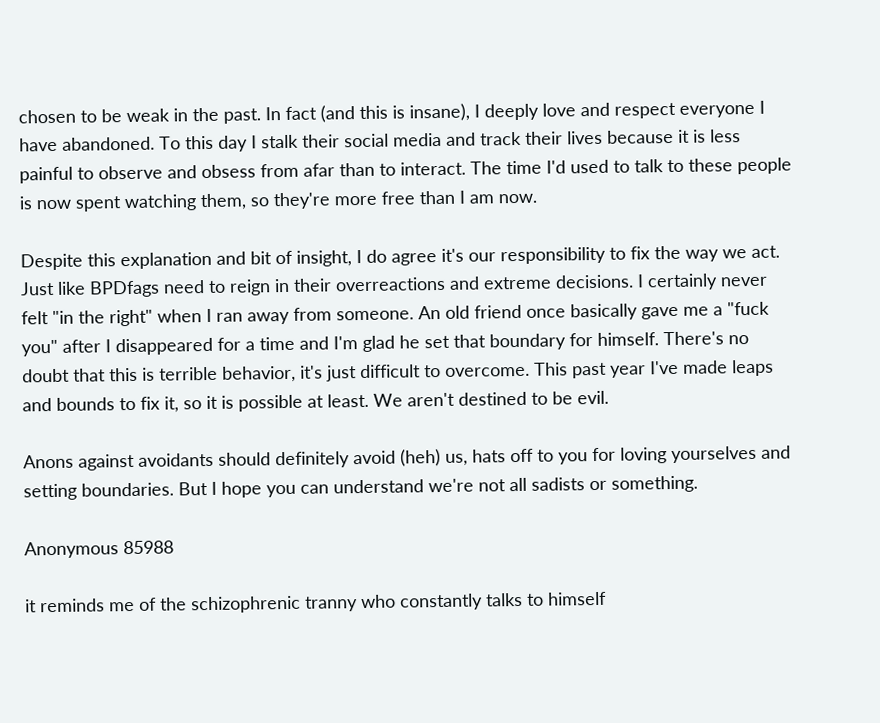chosen to be weak in the past. In fact (and this is insane), I deeply love and respect everyone I have abandoned. To this day I stalk their social media and track their lives because it is less painful to observe and obsess from afar than to interact. The time I'd used to talk to these people is now spent watching them, so they're more free than I am now.

Despite this explanation and bit of insight, I do agree it's our responsibility to fix the way we act. Just like BPDfags need to reign in their overreactions and extreme decisions. I certainly never felt "in the right" when I ran away from someone. An old friend once basically gave me a "fuck you" after I disappeared for a time and I'm glad he set that boundary for himself. There's no doubt that this is terrible behavior, it's just difficult to overcome. This past year I've made leaps and bounds to fix it, so it is possible at least. We aren't destined to be evil.

Anons against avoidants should definitely avoid (heh) us, hats off to you for loving yourselves and setting boundaries. But I hope you can understand we're not all sadists or something.

Anonymous 85988

it reminds me of the schizophrenic tranny who constantly talks to himself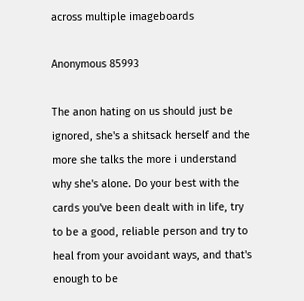across multiple imageboards

Anonymous 85993

The anon hating on us should just be ignored, she's a shitsack herself and the more she talks the more i understand why she's alone. Do your best with the cards you've been dealt with in life, try to be a good, reliable person and try to heal from your avoidant ways, and that's enough to be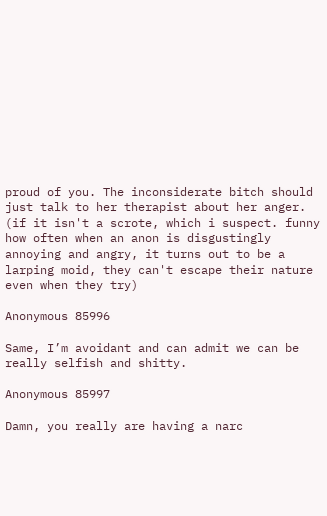proud of you. The inconsiderate bitch should just talk to her therapist about her anger. (if it isn't a scrote, which i suspect. funny how often when an anon is disgustingly annoying and angry, it turns out to be a larping moid, they can't escape their nature even when they try)

Anonymous 85996

Same, I’m avoidant and can admit we can be really selfish and shitty.

Anonymous 85997

Damn, you really are having a narc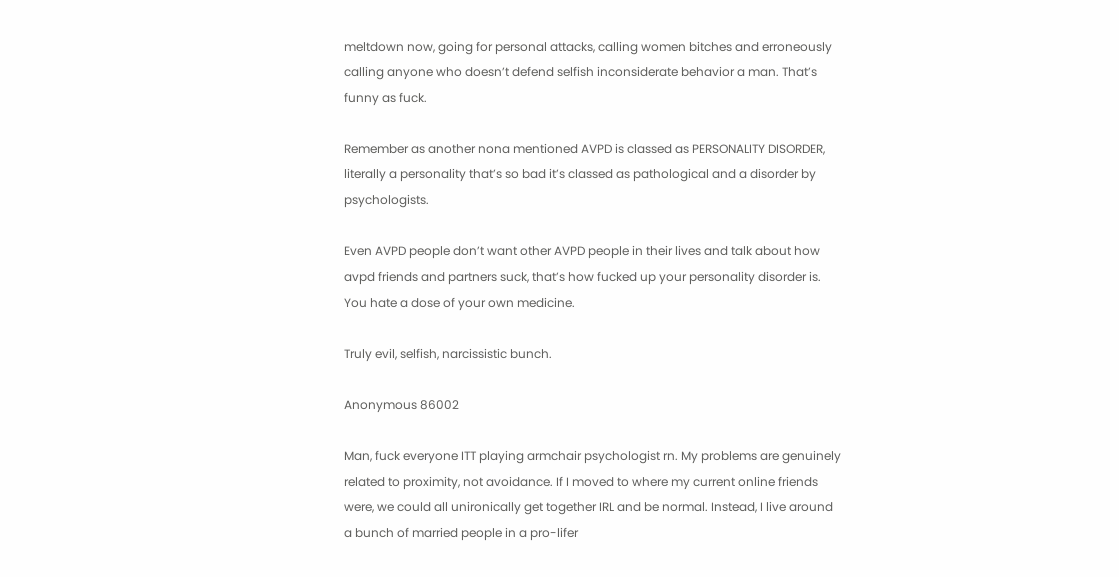meltdown now, going for personal attacks, calling women bitches and erroneously calling anyone who doesn’t defend selfish inconsiderate behavior a man. That’s funny as fuck.

Remember as another nona mentioned AVPD is classed as PERSONALITY DISORDER, literally a personality that’s so bad it’s classed as pathological and a disorder by psychologists.

Even AVPD people don’t want other AVPD people in their lives and talk about how avpd friends and partners suck, that’s how fucked up your personality disorder is. You hate a dose of your own medicine.

Truly evil, selfish, narcissistic bunch.

Anonymous 86002

Man, fuck everyone ITT playing armchair psychologist rn. My problems are genuinely related to proximity, not avoidance. If I moved to where my current online friends were, we could all unironically get together IRL and be normal. Instead, I live around a bunch of married people in a pro-lifer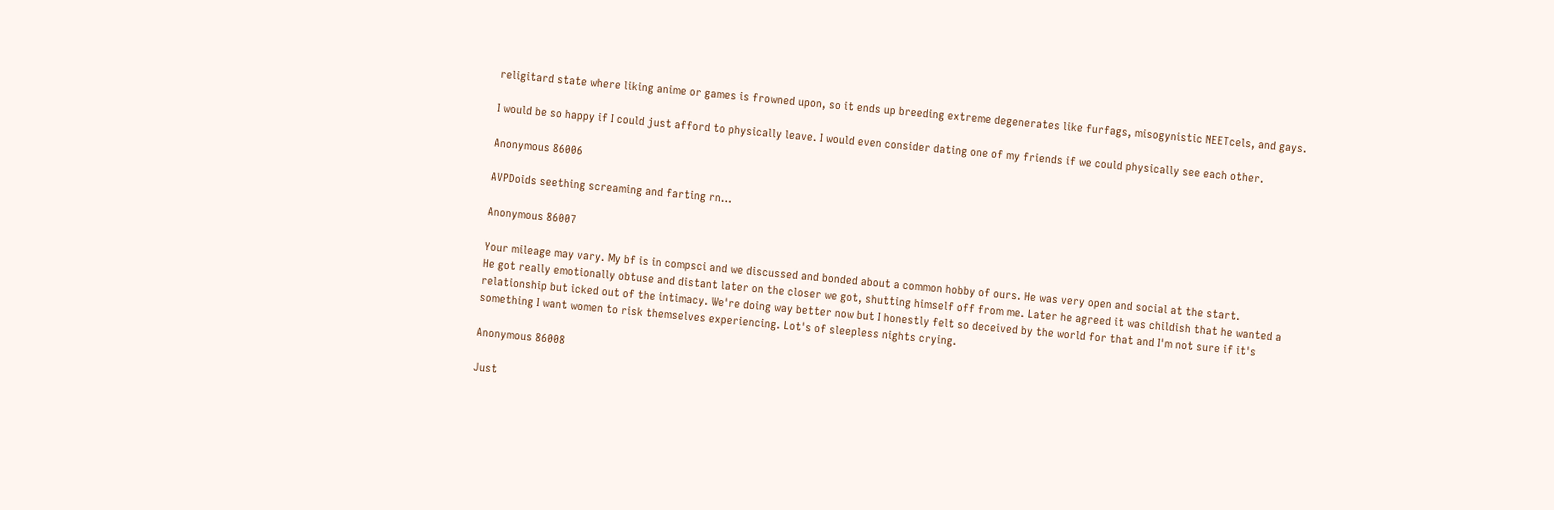religitard state where liking anime or games is frowned upon, so it ends up breeding extreme degenerates like furfags, misogynistic NEETcels, and gays.

I would be so happy if I could just afford to physically leave. I would even consider dating one of my friends if we could physically see each other.

Anonymous 86006

AVPDoids seething screaming and farting rn…

Anonymous 86007

Your mileage may vary. My bf is in compsci and we discussed and bonded about a common hobby of ours. He was very open and social at the start.
He got really emotionally obtuse and distant later on the closer we got, shutting himself off from me. Later he agreed it was childish that he wanted a relationship but icked out of the intimacy. We're doing way better now but I honestly felt so deceived by the world for that and I'm not sure if it's something I want women to risk themselves experiencing. Lot's of sleepless nights crying.

Anonymous 86008

Just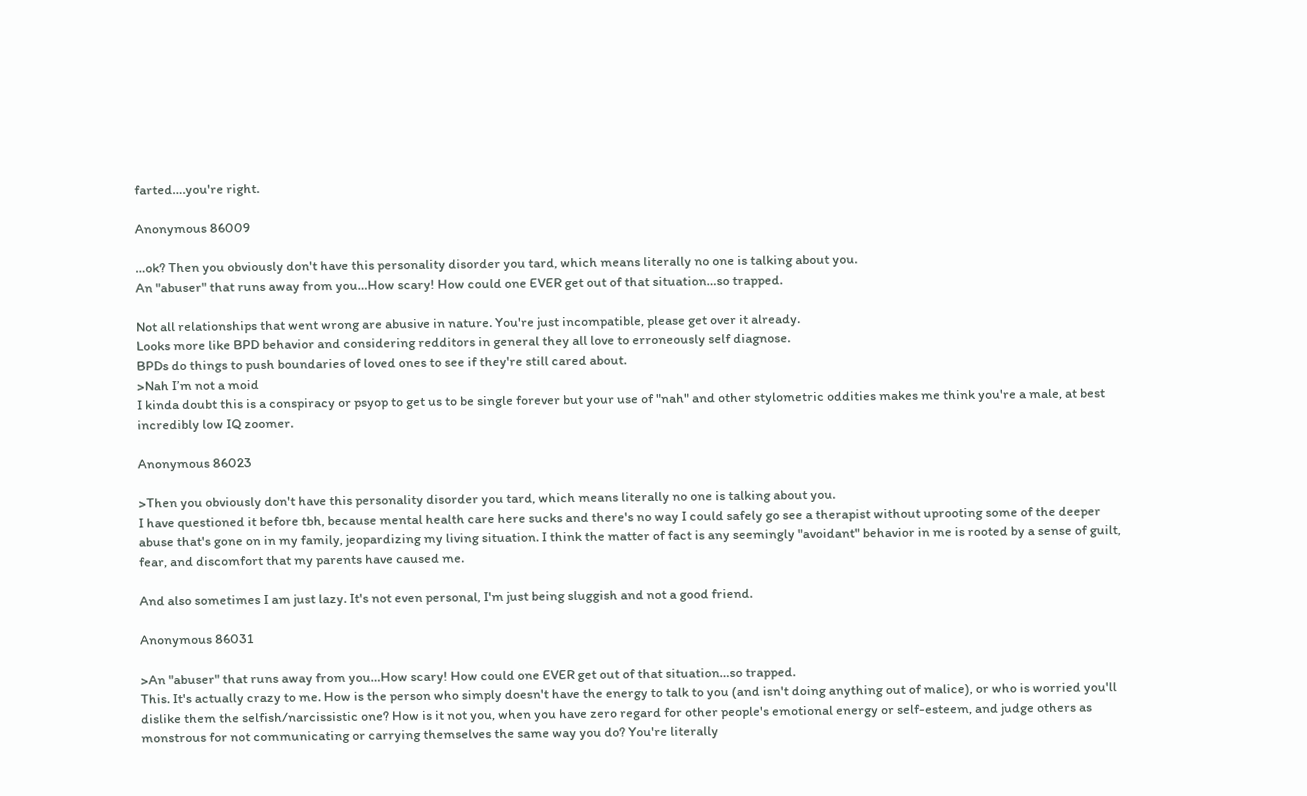farted….you're right.

Anonymous 86009

…ok? Then you obviously don't have this personality disorder you tard, which means literally no one is talking about you.
An "abuser" that runs away from you…How scary! How could one EVER get out of that situation…so trapped.

Not all relationships that went wrong are abusive in nature. You're just incompatible, please get over it already.
Looks more like BPD behavior and considering redditors in general they all love to erroneously self diagnose.
BPDs do things to push boundaries of loved ones to see if they're still cared about.
>Nah I’m not a moid
I kinda doubt this is a conspiracy or psyop to get us to be single forever but your use of "nah" and other stylometric oddities makes me think you're a male, at best incredibly low IQ zoomer.

Anonymous 86023

>Then you obviously don't have this personality disorder you tard, which means literally no one is talking about you.
I have questioned it before tbh, because mental health care here sucks and there's no way I could safely go see a therapist without uprooting some of the deeper abuse that's gone on in my family, jeopardizing my living situation. I think the matter of fact is any seemingly "avoidant" behavior in me is rooted by a sense of guilt, fear, and discomfort that my parents have caused me.

And also sometimes I am just lazy. It's not even personal, I'm just being sluggish and not a good friend.

Anonymous 86031

>An "abuser" that runs away from you…How scary! How could one EVER get out of that situation…so trapped.
This. It's actually crazy to me. How is the person who simply doesn't have the energy to talk to you (and isn't doing anything out of malice), or who is worried you'll dislike them the selfish/narcissistic one? How is it not you, when you have zero regard for other people's emotional energy or self-esteem, and judge others as monstrous for not communicating or carrying themselves the same way you do? You're literally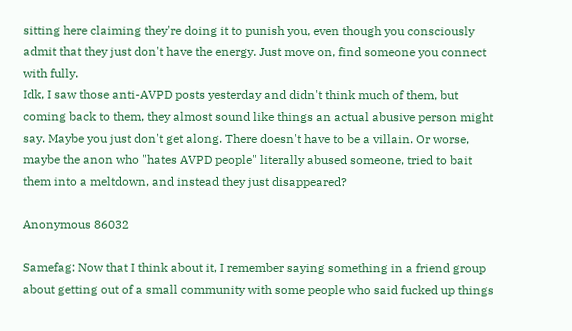sitting here claiming they're doing it to punish you, even though you consciously admit that they just don't have the energy. Just move on, find someone you connect with fully.
Idk, I saw those anti-AVPD posts yesterday and didn't think much of them, but coming back to them, they almost sound like things an actual abusive person might say. Maybe you just don't get along. There doesn't have to be a villain. Or worse, maybe the anon who "hates AVPD people" literally abused someone, tried to bait them into a meltdown, and instead they just disappeared?

Anonymous 86032

Samefag: Now that I think about it, I remember saying something in a friend group about getting out of a small community with some people who said fucked up things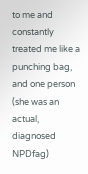to me and constantly treated me like a punching bag, and one person (she was an actual, diagnosed NPDfag)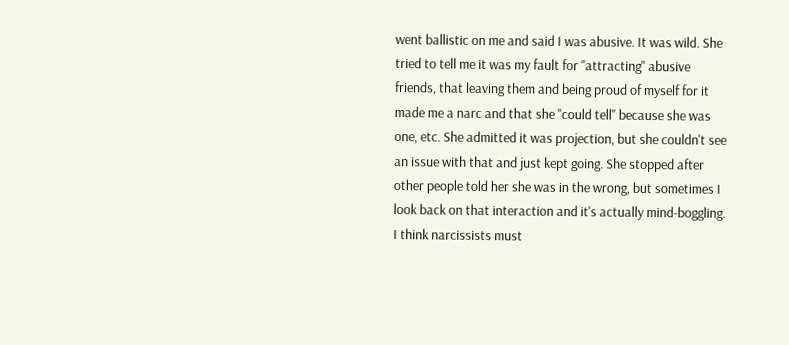went ballistic on me and said I was abusive. It was wild. She tried to tell me it was my fault for "attracting" abusive friends, that leaving them and being proud of myself for it made me a narc and that she "could tell" because she was one, etc. She admitted it was projection, but she couldn't see an issue with that and just kept going. She stopped after other people told her she was in the wrong, but sometimes I look back on that interaction and it's actually mind-boggling. I think narcissists must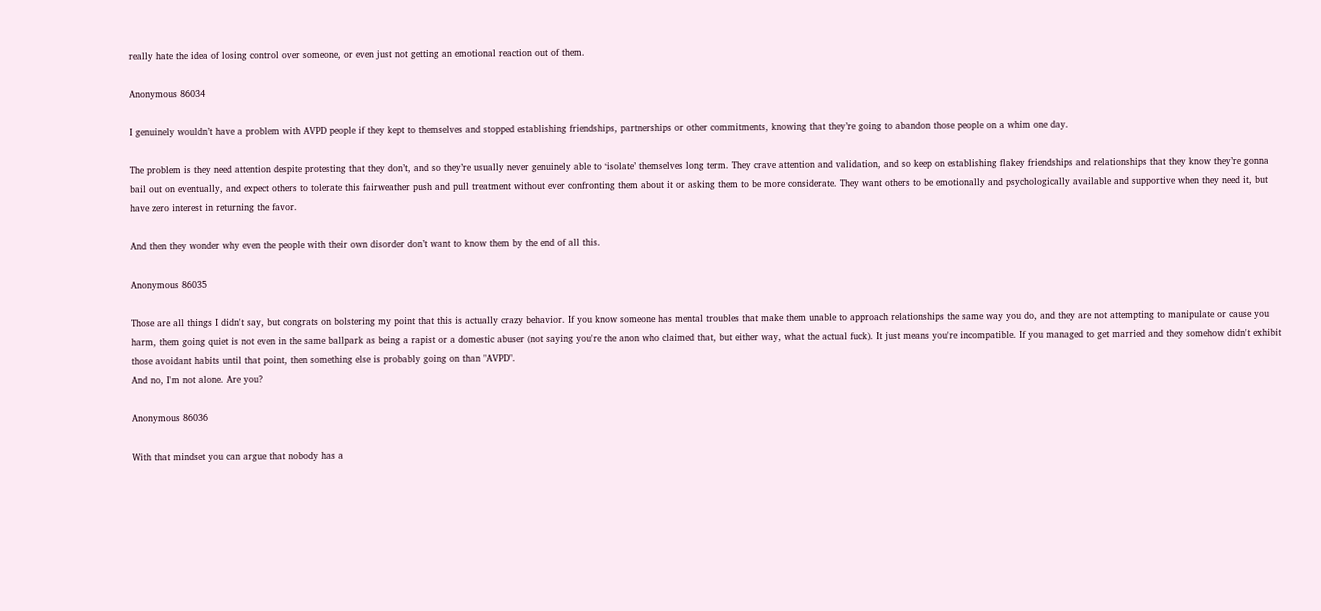really hate the idea of losing control over someone, or even just not getting an emotional reaction out of them.

Anonymous 86034

I genuinely wouldn’t have a problem with AVPD people if they kept to themselves and stopped establishing friendships, partnerships or other commitments, knowing that they’re going to abandon those people on a whim one day.

The problem is they need attention despite protesting that they don’t, and so they’re usually never genuinely able to ‘isolate’ themselves long term. They crave attention and validation, and so keep on establishing flakey friendships and relationships that they know they’re gonna bail out on eventually, and expect others to tolerate this fairweather push and pull treatment without ever confronting them about it or asking them to be more considerate. They want others to be emotionally and psychologically available and supportive when they need it, but have zero interest in returning the favor.

And then they wonder why even the people with their own disorder don’t want to know them by the end of all this.

Anonymous 86035

Those are all things I didn't say, but congrats on bolstering my point that this is actually crazy behavior. If you know someone has mental troubles that make them unable to approach relationships the same way you do, and they are not attempting to manipulate or cause you harm, them going quiet is not even in the same ballpark as being a rapist or a domestic abuser (not saying you're the anon who claimed that, but either way, what the actual fuck). It just means you're incompatible. If you managed to get married and they somehow didn't exhibit those avoidant habits until that point, then something else is probably going on than "AVPD".
And no, I'm not alone. Are you?

Anonymous 86036

With that mindset you can argue that nobody has a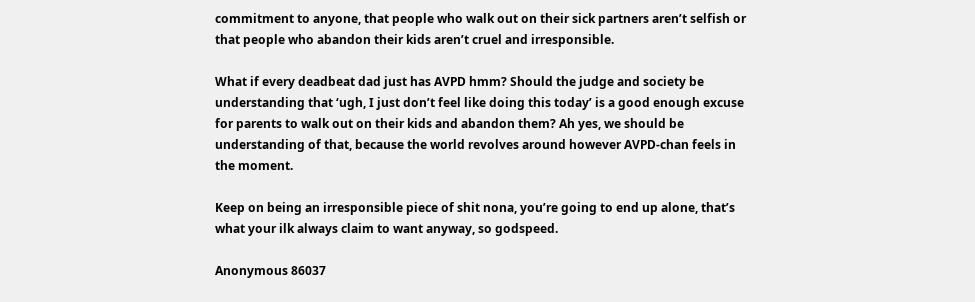commitment to anyone, that people who walk out on their sick partners aren’t selfish or that people who abandon their kids aren’t cruel and irresponsible.

What if every deadbeat dad just has AVPD hmm? Should the judge and society be understanding that ‘ugh, I just don’t feel like doing this today’ is a good enough excuse for parents to walk out on their kids and abandon them? Ah yes, we should be understanding of that, because the world revolves around however AVPD-chan feels in the moment.

Keep on being an irresponsible piece of shit nona, you’re going to end up alone, that’s what your ilk always claim to want anyway, so godspeed.

Anonymous 86037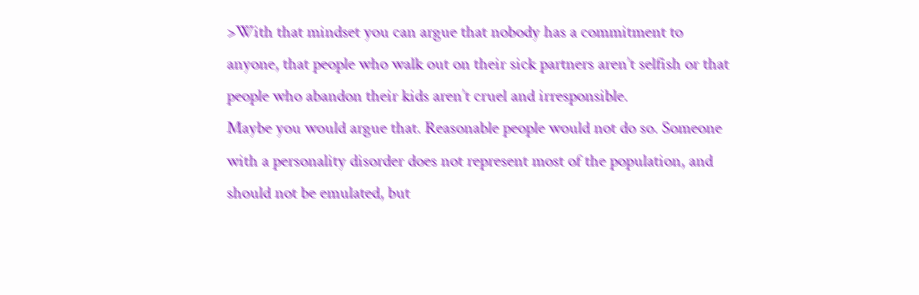>With that mindset you can argue that nobody has a commitment to anyone, that people who walk out on their sick partners aren’t selfish or that people who abandon their kids aren’t cruel and irresponsible.
Maybe you would argue that. Reasonable people would not do so. Someone with a personality disorder does not represent most of the population, and should not be emulated, but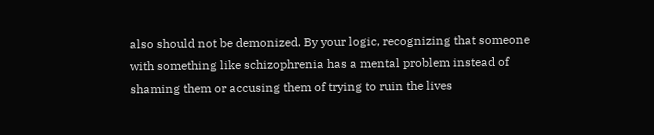also should not be demonized. By your logic, recognizing that someone with something like schizophrenia has a mental problem instead of shaming them or accusing them of trying to ruin the lives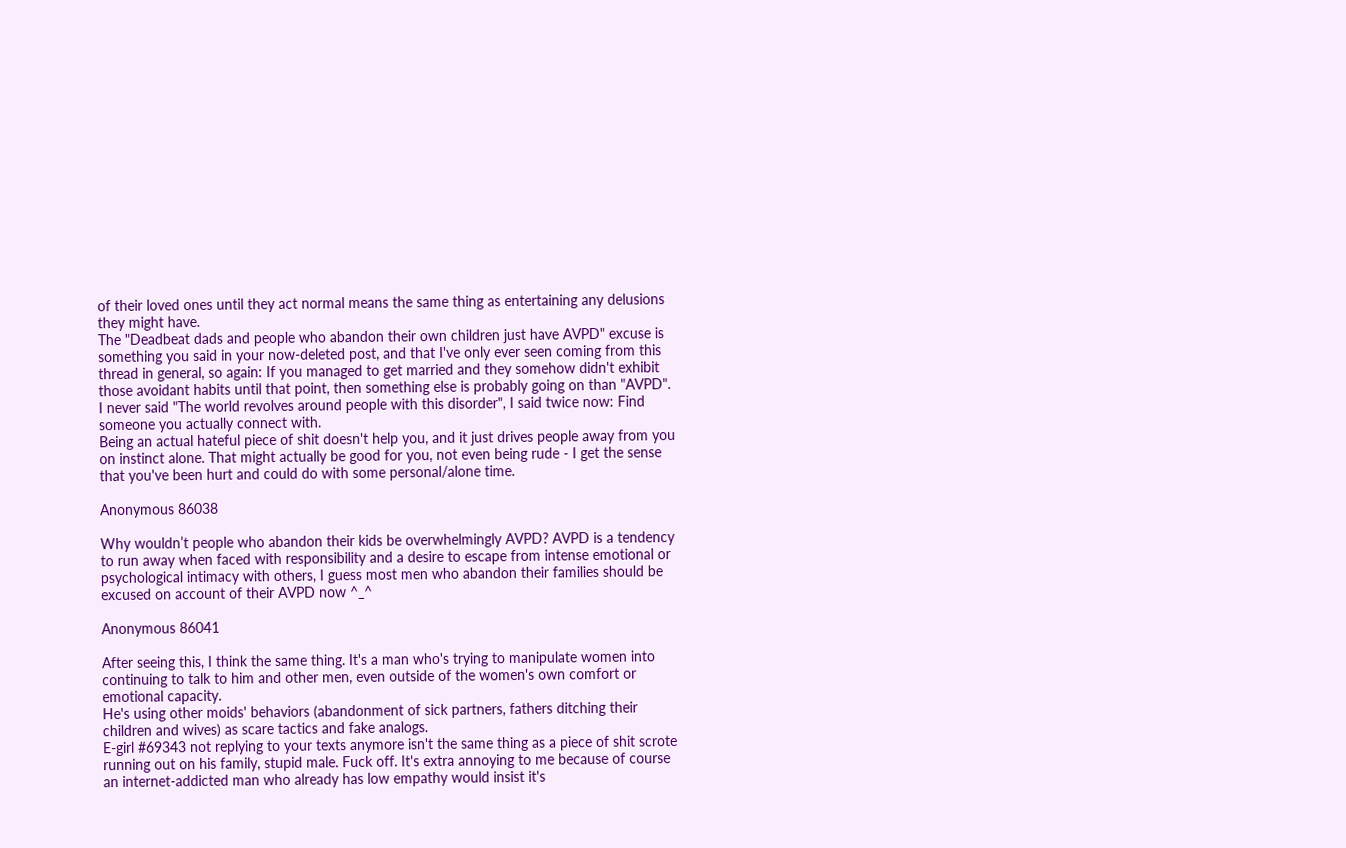of their loved ones until they act normal means the same thing as entertaining any delusions they might have.
The "Deadbeat dads and people who abandon their own children just have AVPD" excuse is something you said in your now-deleted post, and that I've only ever seen coming from this thread in general, so again: If you managed to get married and they somehow didn't exhibit those avoidant habits until that point, then something else is probably going on than "AVPD".
I never said "The world revolves around people with this disorder", I said twice now: Find someone you actually connect with.
Being an actual hateful piece of shit doesn't help you, and it just drives people away from you on instinct alone. That might actually be good for you, not even being rude - I get the sense that you've been hurt and could do with some personal/alone time.

Anonymous 86038

Why wouldn’t people who abandon their kids be overwhelmingly AVPD? AVPD is a tendency to run away when faced with responsibility and a desire to escape from intense emotional or psychological intimacy with others, I guess most men who abandon their families should be excused on account of their AVPD now ^_^

Anonymous 86041

After seeing this, I think the same thing. It's a man who's trying to manipulate women into continuing to talk to him and other men, even outside of the women's own comfort or emotional capacity.
He's using other moids' behaviors (abandonment of sick partners, fathers ditching their children and wives) as scare tactics and fake analogs.
E-girl #69343 not replying to your texts anymore isn't the same thing as a piece of shit scrote running out on his family, stupid male. Fuck off. It's extra annoying to me because of course an internet-addicted man who already has low empathy would insist it's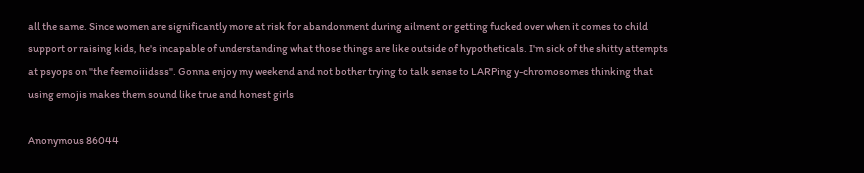all the same. Since women are significantly more at risk for abandonment during ailment or getting fucked over when it comes to child support or raising kids, he's incapable of understanding what those things are like outside of hypotheticals. I'm sick of the shitty attempts at psyops on "the feemoiiidsss". Gonna enjoy my weekend and not bother trying to talk sense to LARPing y-chromosomes thinking that using emojis makes them sound like true and honest girls

Anonymous 86044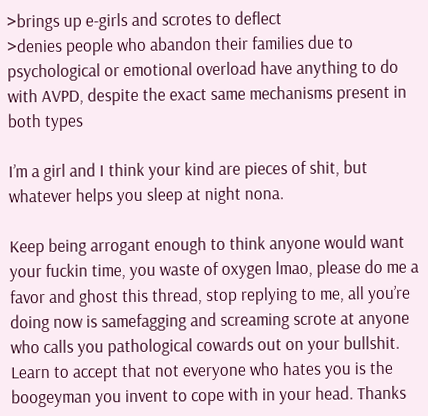>brings up e-girls and scrotes to deflect
>denies people who abandon their families due to psychological or emotional overload have anything to do with AVPD, despite the exact same mechanisms present in both types

I’m a girl and I think your kind are pieces of shit, but whatever helps you sleep at night nona.

Keep being arrogant enough to think anyone would want your fuckin time, you waste of oxygen lmao, please do me a favor and ghost this thread, stop replying to me, all you’re doing now is samefagging and screaming scrote at anyone who calls you pathological cowards out on your bullshit. Learn to accept that not everyone who hates you is the boogeyman you invent to cope with in your head. Thanks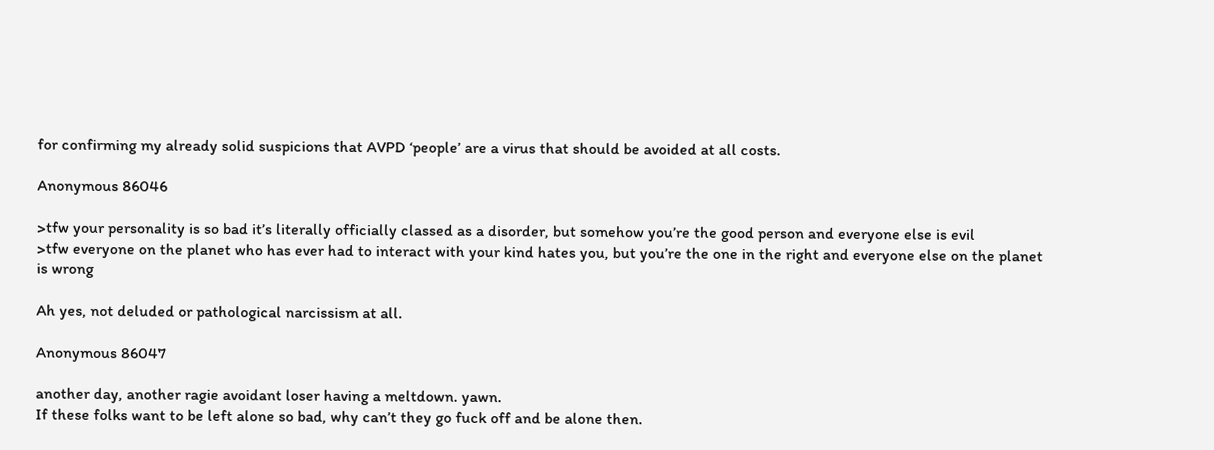for confirming my already solid suspicions that AVPD ‘people’ are a virus that should be avoided at all costs.

Anonymous 86046

>tfw your personality is so bad it’s literally officially classed as a disorder, but somehow you’re the good person and everyone else is evil
>tfw everyone on the planet who has ever had to interact with your kind hates you, but you’re the one in the right and everyone else on the planet is wrong

Ah yes, not deluded or pathological narcissism at all.

Anonymous 86047

another day, another ragie avoidant loser having a meltdown. yawn.
If these folks want to be left alone so bad, why can’t they go fuck off and be alone then.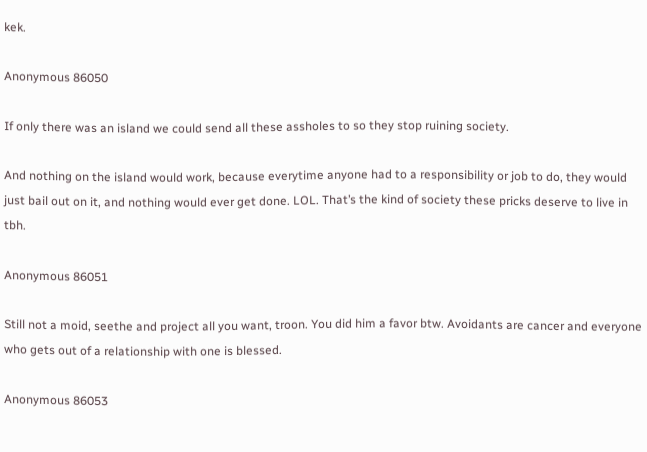kek.

Anonymous 86050

If only there was an island we could send all these assholes to so they stop ruining society.

And nothing on the island would work, because everytime anyone had to a responsibility or job to do, they would just bail out on it, and nothing would ever get done. LOL. That’s the kind of society these pricks deserve to live in tbh.

Anonymous 86051

Still not a moid, seethe and project all you want, troon. You did him a favor btw. Avoidants are cancer and everyone who gets out of a relationship with one is blessed.

Anonymous 86053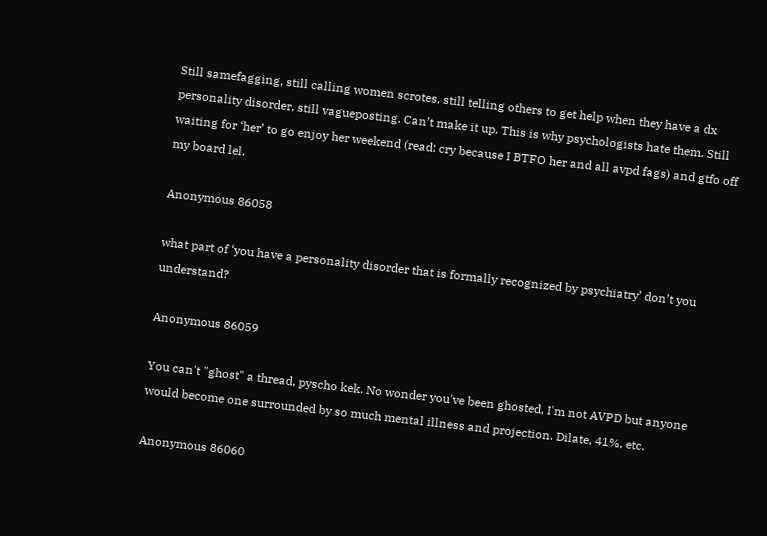Still samefagging, still calling women scrotes, still telling others to get help when they have a dx personality disorder, still vagueposting. Can’t make it up. This is why psychologists hate them. Still waiting for ‘her’ to go enjoy her weekend (read: cry because I BTFO her and all avpd fags) and gtfo off my board lel.

Anonymous 86058

what part of ‘you have a personality disorder that is formally recognized by psychiatry’ don’t you understand?

Anonymous 86059

You can't "ghost" a thread, pyscho kek. No wonder you've been ghosted, I'm not AVPD but anyone would become one surrounded by so much mental illness and projection. Dilate, 41%, etc.

Anonymous 86060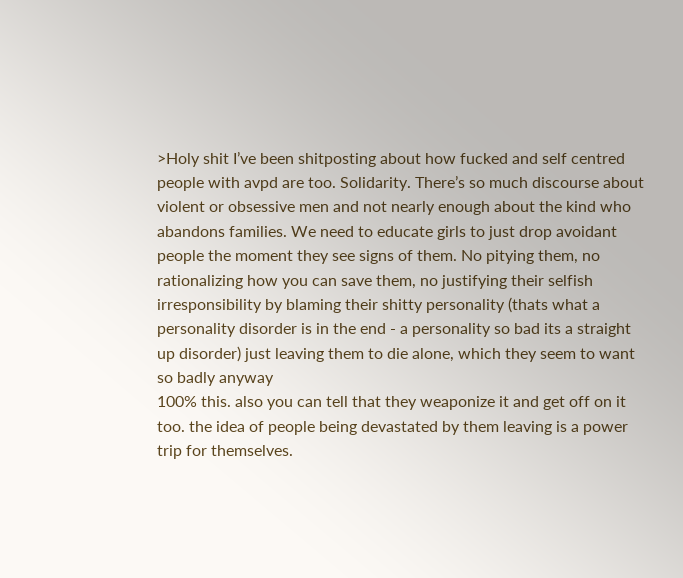>Holy shit I’ve been shitposting about how fucked and self centred people with avpd are too. Solidarity. There’s so much discourse about violent or obsessive men and not nearly enough about the kind who abandons families. We need to educate girls to just drop avoidant people the moment they see signs of them. No pitying them, no rationalizing how you can save them, no justifying their selfish irresponsibility by blaming their shitty personality (thats what a personality disorder is in the end - a personality so bad its a straight up disorder) just leaving them to die alone, which they seem to want so badly anyway
100% this. also you can tell that they weaponize it and get off on it too. the idea of people being devastated by them leaving is a power trip for themselves.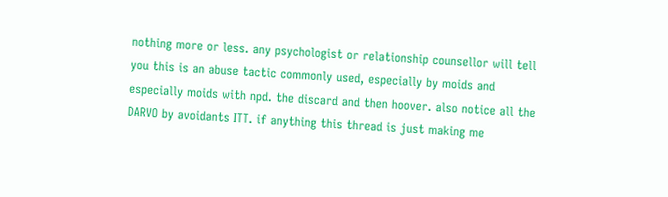nothing more or less. any psychologist or relationship counsellor will tell you this is an abuse tactic commonly used, especially by moids and especially moids with npd. the discard and then hoover. also notice all the DARVO by avoidants ITT. if anything this thread is just making me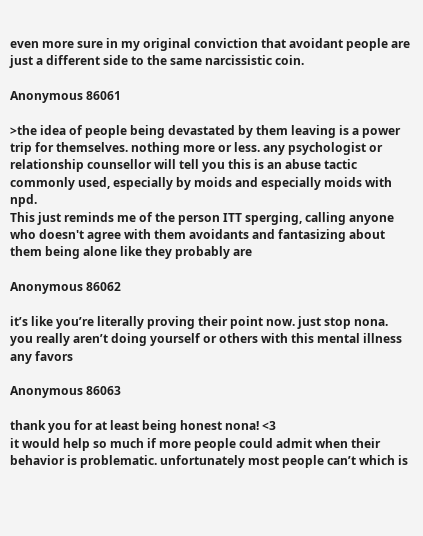even more sure in my original conviction that avoidant people are just a different side to the same narcissistic coin.

Anonymous 86061

>the idea of people being devastated by them leaving is a power trip for themselves. nothing more or less. any psychologist or relationship counsellor will tell you this is an abuse tactic commonly used, especially by moids and especially moids with npd.
This just reminds me of the person ITT sperging, calling anyone who doesn't agree with them avoidants and fantasizing about them being alone like they probably are

Anonymous 86062

it’s like you’re literally proving their point now. just stop nona. you really aren’t doing yourself or others with this mental illness any favors

Anonymous 86063

thank you for at least being honest nona! <3
it would help so much if more people could admit when their behavior is problematic. unfortunately most people can’t which is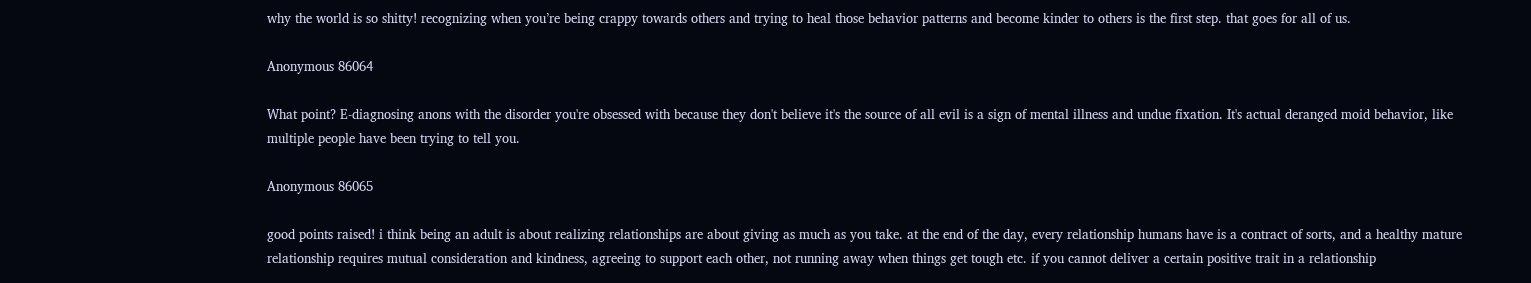why the world is so shitty! recognizing when you’re being crappy towards others and trying to heal those behavior patterns and become kinder to others is the first step. that goes for all of us.

Anonymous 86064

What point? E-diagnosing anons with the disorder you're obsessed with because they don't believe it's the source of all evil is a sign of mental illness and undue fixation. It's actual deranged moid behavior, like multiple people have been trying to tell you.

Anonymous 86065

good points raised! i think being an adult is about realizing relationships are about giving as much as you take. at the end of the day, every relationship humans have is a contract of sorts, and a healthy mature relationship requires mutual consideration and kindness, agreeing to support each other, not running away when things get tough etc. if you cannot deliver a certain positive trait in a relationship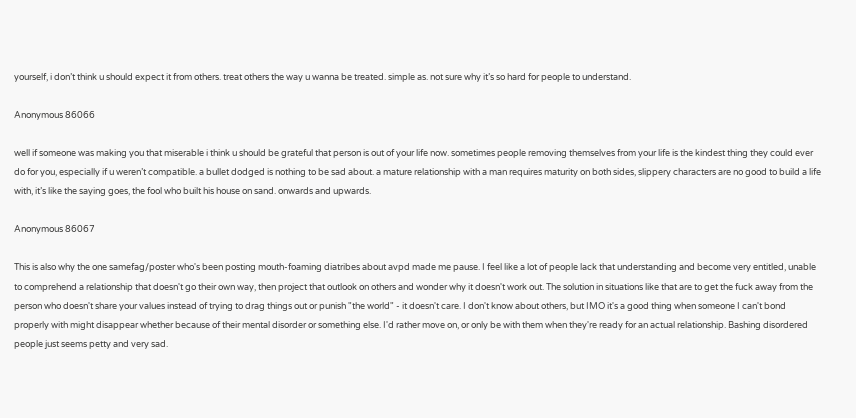yourself, i don’t think u should expect it from others. treat others the way u wanna be treated. simple as. not sure why it’s so hard for people to understand.

Anonymous 86066

well if someone was making you that miserable i think u should be grateful that person is out of your life now. sometimes people removing themselves from your life is the kindest thing they could ever do for you, especially if u weren’t compatible. a bullet dodged is nothing to be sad about. a mature relationship with a man requires maturity on both sides, slippery characters are no good to build a life with, it’s like the saying goes, the fool who built his house on sand. onwards and upwards.

Anonymous 86067

This is also why the one samefag/poster who's been posting mouth-foaming diatribes about avpd made me pause. I feel like a lot of people lack that understanding and become very entitled, unable to comprehend a relationship that doesn't go their own way, then project that outlook on others and wonder why it doesn't work out. The solution in situations like that are to get the fuck away from the person who doesn't share your values instead of trying to drag things out or punish "the world" - it doesn't care. I don't know about others, but IMO it's a good thing when someone I can't bond properly with might disappear whether because of their mental disorder or something else. I'd rather move on, or only be with them when they're ready for an actual relationship. Bashing disordered people just seems petty and very sad.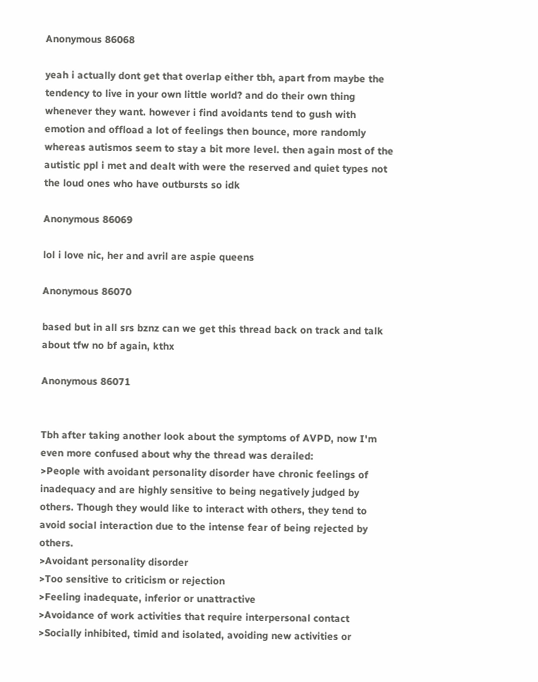Anonymous 86068

yeah i actually dont get that overlap either tbh, apart from maybe the tendency to live in your own little world? and do their own thing whenever they want. however i find avoidants tend to gush with emotion and offload a lot of feelings then bounce, more randomly whereas autismos seem to stay a bit more level. then again most of the autistic ppl i met and dealt with were the reserved and quiet types not the loud ones who have outbursts so idk

Anonymous 86069

lol i love nic, her and avril are aspie queens

Anonymous 86070

based but in all srs bznz can we get this thread back on track and talk about tfw no bf again, kthx

Anonymous 86071


Tbh after taking another look about the symptoms of AVPD, now I'm even more confused about why the thread was derailed:
>People with avoidant personality disorder have chronic feelings of inadequacy and are highly sensitive to being negatively judged by others. Though they would like to interact with others, they tend to avoid social interaction due to the intense fear of being rejected by others.
>Avoidant personality disorder
>Too sensitive to criticism or rejection
>Feeling inadequate, inferior or unattractive
>Avoidance of work activities that require interpersonal contact
>Socially inhibited, timid and isolated, avoiding new activities or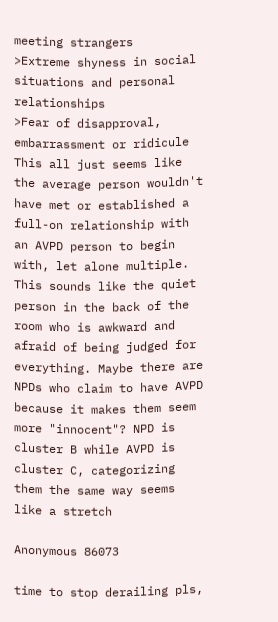meeting strangers
>Extreme shyness in social situations and personal relationships
>Fear of disapproval, embarrassment or ridicule
This all just seems like the average person wouldn't have met or established a full-on relationship with an AVPD person to begin with, let alone multiple. This sounds like the quiet person in the back of the room who is awkward and afraid of being judged for everything. Maybe there are NPDs who claim to have AVPD because it makes them seem more "innocent"? NPD is cluster B while AVPD is cluster C, categorizing them the same way seems like a stretch

Anonymous 86073

time to stop derailing pls,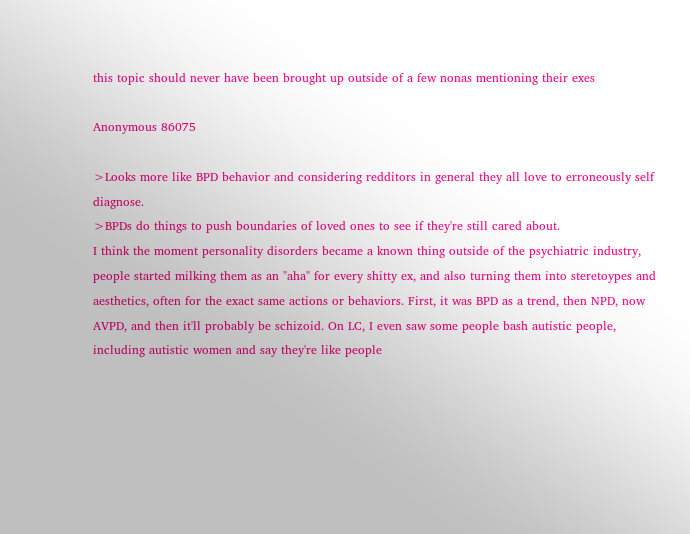this topic should never have been brought up outside of a few nonas mentioning their exes

Anonymous 86075

>Looks more like BPD behavior and considering redditors in general they all love to erroneously self diagnose.
>BPDs do things to push boundaries of loved ones to see if they're still cared about.
I think the moment personality disorders became a known thing outside of the psychiatric industry, people started milking them as an "aha" for every shitty ex, and also turning them into steretoypes and aesthetics, often for the exact same actions or behaviors. First, it was BPD as a trend, then NPD, now AVPD, and then it'll probably be schizoid. On LC, I even saw some people bash autistic people, including autistic women and say they're like people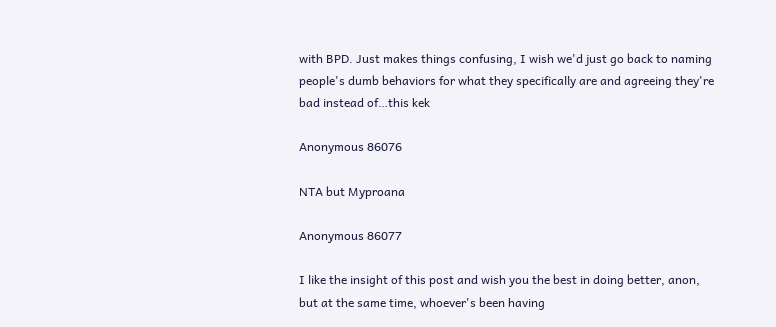with BPD. Just makes things confusing, I wish we'd just go back to naming people's dumb behaviors for what they specifically are and agreeing they're bad instead of…this kek

Anonymous 86076

NTA but Myproana

Anonymous 86077

I like the insight of this post and wish you the best in doing better, anon, but at the same time, whoever's been having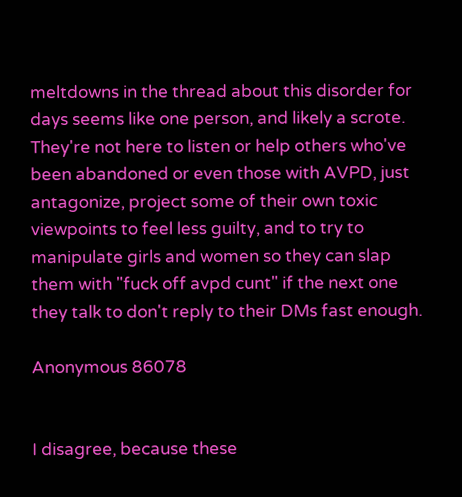meltdowns in the thread about this disorder for days seems like one person, and likely a scrote. They're not here to listen or help others who've been abandoned or even those with AVPD, just antagonize, project some of their own toxic viewpoints to feel less guilty, and to try to manipulate girls and women so they can slap them with "fuck off avpd cunt" if the next one they talk to don't reply to their DMs fast enough.

Anonymous 86078


I disagree, because these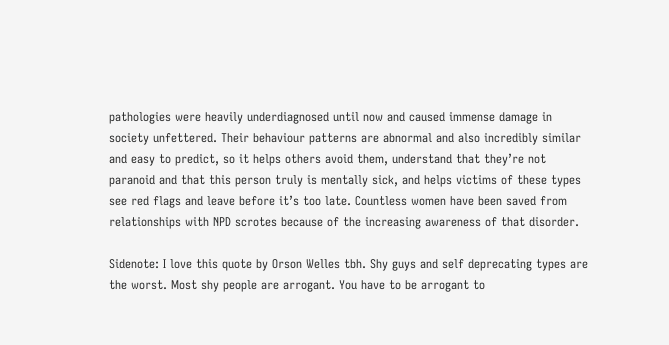pathologies were heavily underdiagnosed until now and caused immense damage in society unfettered. Their behaviour patterns are abnormal and also incredibly similar and easy to predict, so it helps others avoid them, understand that they’re not paranoid and that this person truly is mentally sick, and helps victims of these types see red flags and leave before it’s too late. Countless women have been saved from relationships with NPD scrotes because of the increasing awareness of that disorder.

Sidenote: I love this quote by Orson Welles tbh. Shy guys and self deprecating types are the worst. Most shy people are arrogant. You have to be arrogant to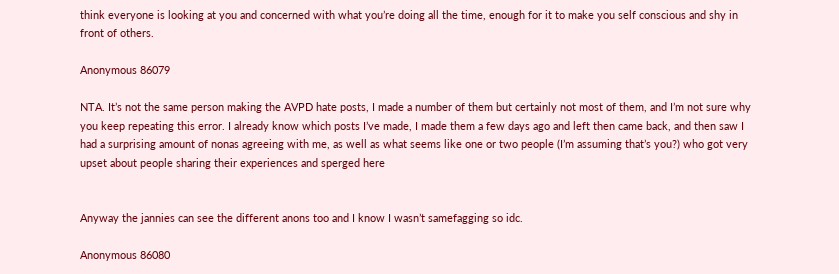think everyone is looking at you and concerned with what you’re doing all the time, enough for it to make you self conscious and shy in front of others.

Anonymous 86079

NTA. It’s not the same person making the AVPD hate posts, I made a number of them but certainly not most of them, and I’m not sure why you keep repeating this error. I already know which posts I’ve made, I made them a few days ago and left then came back, and then saw I had a surprising amount of nonas agreeing with me, as well as what seems like one or two people (I’m assuming that’s you?) who got very upset about people sharing their experiences and sperged here


Anyway the jannies can see the different anons too and I know I wasn’t samefagging so idc.

Anonymous 86080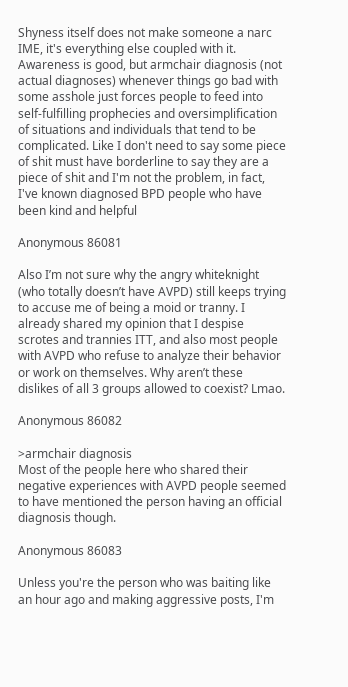Shyness itself does not make someone a narc IME, it's everything else coupled with it. Awareness is good, but armchair diagnosis (not actual diagnoses) whenever things go bad with some asshole just forces people to feed into self-fulfilling prophecies and oversimplification of situations and individuals that tend to be complicated. Like I don't need to say some piece of shit must have borderline to say they are a piece of shit and I'm not the problem, in fact, I've known diagnosed BPD people who have been kind and helpful

Anonymous 86081

Also I’m not sure why the angry whiteknight (who totally doesn’t have AVPD) still keeps trying to accuse me of being a moid or tranny. I already shared my opinion that I despise scrotes and trannies ITT, and also most people with AVPD who refuse to analyze their behavior or work on themselves. Why aren’t these dislikes of all 3 groups allowed to coexist? Lmao.

Anonymous 86082

>armchair diagnosis
Most of the people here who shared their negative experiences with AVPD people seemed to have mentioned the person having an official diagnosis though.

Anonymous 86083

Unless you're the person who was baiting like an hour ago and making aggressive posts, I'm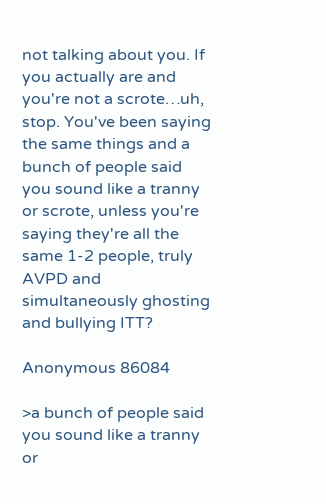not talking about you. If you actually are and you're not a scrote…uh, stop. You've been saying the same things and a bunch of people said you sound like a tranny or scrote, unless you're saying they're all the same 1-2 people, truly AVPD and simultaneously ghosting and bullying ITT?

Anonymous 86084

>a bunch of people said you sound like a tranny or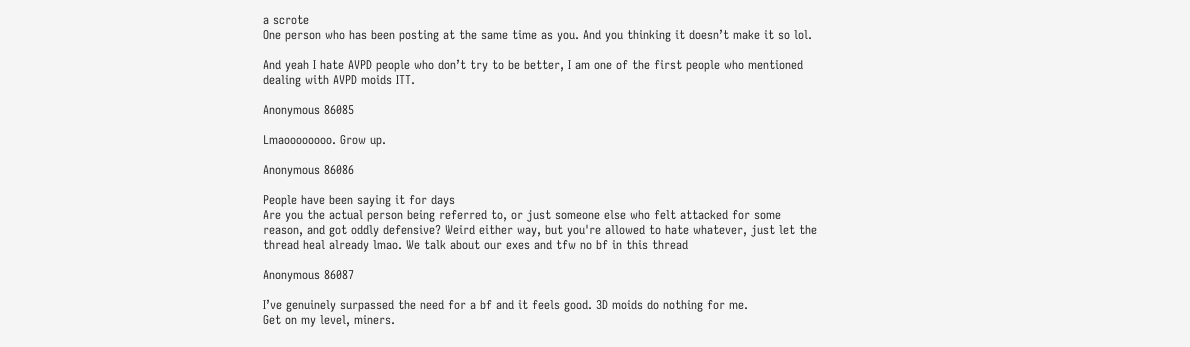a scrote
One person who has been posting at the same time as you. And you thinking it doesn’t make it so lol.

And yeah I hate AVPD people who don’t try to be better, I am one of the first people who mentioned dealing with AVPD moids ITT.

Anonymous 86085

Lmaoooooooo. Grow up.

Anonymous 86086

People have been saying it for days
Are you the actual person being referred to, or just someone else who felt attacked for some reason, and got oddly defensive? Weird either way, but you're allowed to hate whatever, just let the thread heal already lmao. We talk about our exes and tfw no bf in this thread

Anonymous 86087

I’ve genuinely surpassed the need for a bf and it feels good. 3D moids do nothing for me.
Get on my level, miners.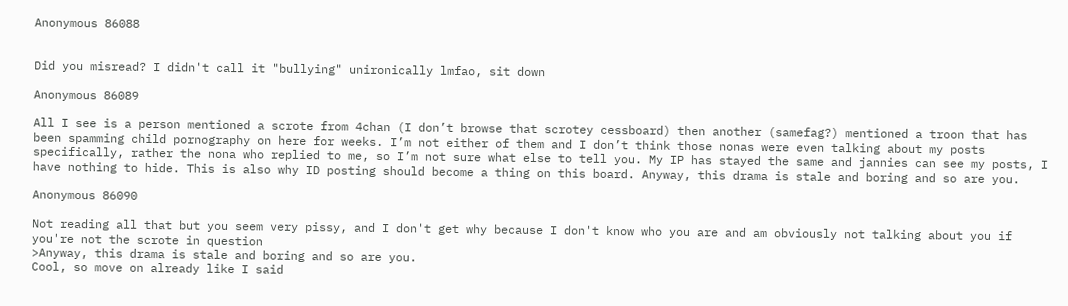Anonymous 86088


Did you misread? I didn't call it "bullying" unironically lmfao, sit down

Anonymous 86089

All I see is a person mentioned a scrote from 4chan (I don’t browse that scrotey cessboard) then another (samefag?) mentioned a troon that has been spamming child pornography on here for weeks. I’m not either of them and I don’t think those nonas were even talking about my posts specifically, rather the nona who replied to me, so I’m not sure what else to tell you. My IP has stayed the same and jannies can see my posts, I have nothing to hide. This is also why ID posting should become a thing on this board. Anyway, this drama is stale and boring and so are you.

Anonymous 86090

Not reading all that but you seem very pissy, and I don't get why because I don't know who you are and am obviously not talking about you if you're not the scrote in question
>Anyway, this drama is stale and boring and so are you.
Cool, so move on already like I said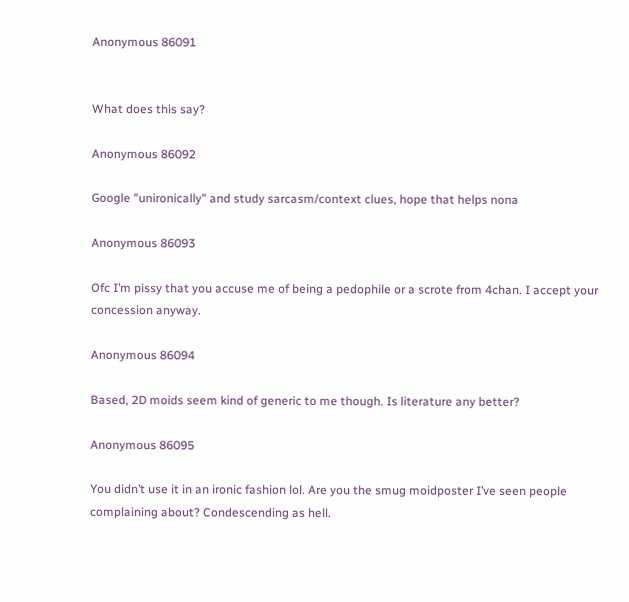Anonymous 86091


What does this say?

Anonymous 86092

Google "unironically" and study sarcasm/context clues, hope that helps nona

Anonymous 86093

Ofc I’m pissy that you accuse me of being a pedophile or a scrote from 4chan. I accept your concession anyway.

Anonymous 86094

Based, 2D moids seem kind of generic to me though. Is literature any better?

Anonymous 86095

You didn’t use it in an ironic fashion lol. Are you the smug moidposter I’ve seen people complaining about? Condescending as hell.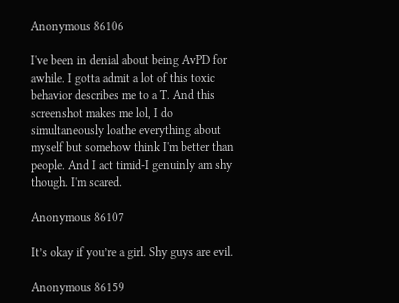Anonymous 86106

I've been in denial about being AvPD for awhile. I gotta admit a lot of this toxic behavior describes me to a T. And this screenshot makes me lol, I do simultaneously loathe everything about myself but somehow think I'm better than people. And I act timid-I genuinly am shy though. I'm scared.

Anonymous 86107

It’s okay if you’re a girl. Shy guys are evil.

Anonymous 86159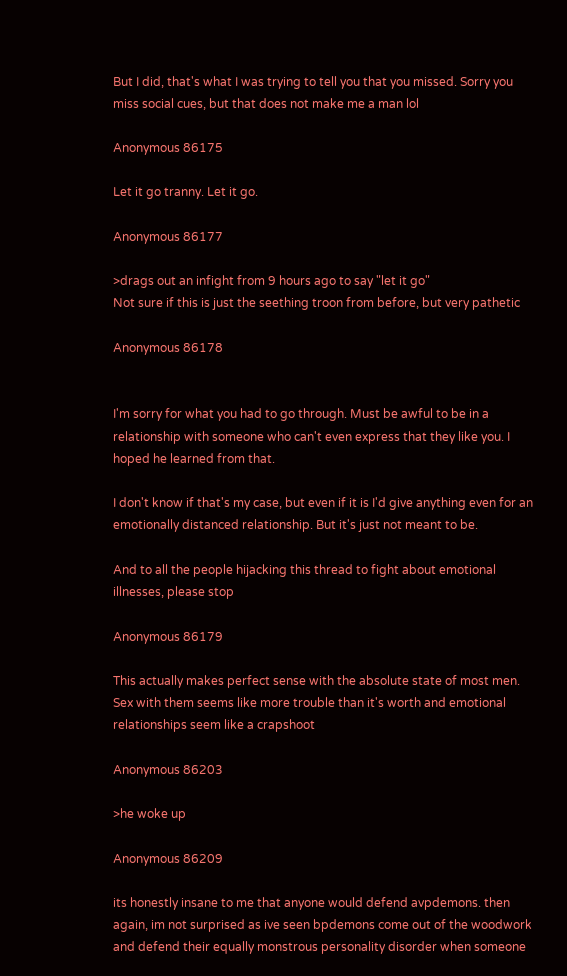But I did, that's what I was trying to tell you that you missed. Sorry you miss social cues, but that does not make me a man lol

Anonymous 86175

Let it go tranny. Let it go.

Anonymous 86177

>drags out an infight from 9 hours ago to say "let it go"
Not sure if this is just the seething troon from before, but very pathetic

Anonymous 86178


I'm sorry for what you had to go through. Must be awful to be in a relationship with someone who can't even express that they like you. I hoped he learned from that.

I don't know if that's my case, but even if it is I'd give anything even for an emotionally distanced relationship. But it's just not meant to be.

And to all the people hijacking this thread to fight about emotional illnesses, please stop

Anonymous 86179

This actually makes perfect sense with the absolute state of most men. Sex with them seems like more trouble than it's worth and emotional relationships seem like a crapshoot

Anonymous 86203

>he woke up

Anonymous 86209

its honestly insane to me that anyone would defend avpdemons. then again, im not surprised as ive seen bpdemons come out of the woodwork and defend their equally monstrous personality disorder when someone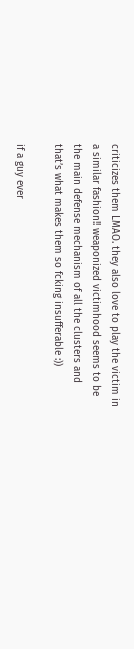criticizes them LMAO. they also love to play the victim in a similar fashion!! weaponized victimhood seems to be the main defense mechanism of all the clusters and that’s what makes them so fcking insufferable :))

if a guy ever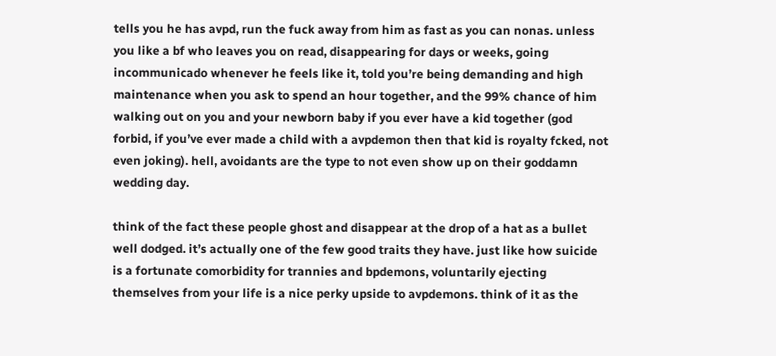tells you he has avpd, run the fuck away from him as fast as you can nonas. unless you like a bf who leaves you on read, disappearing for days or weeks, going incommunicado whenever he feels like it, told you’re being demanding and high maintenance when you ask to spend an hour together, and the 99% chance of him walking out on you and your newborn baby if you ever have a kid together (god forbid, if you’ve ever made a child with a avpdemon then that kid is royalty fcked, not even joking). hell, avoidants are the type to not even show up on their goddamn wedding day.

think of the fact these people ghost and disappear at the drop of a hat as a bullet well dodged. it’s actually one of the few good traits they have. just like how suicide is a fortunate comorbidity for trannies and bpdemons, voluntarily ejecting themselves from your life is a nice perky upside to avpdemons. think of it as the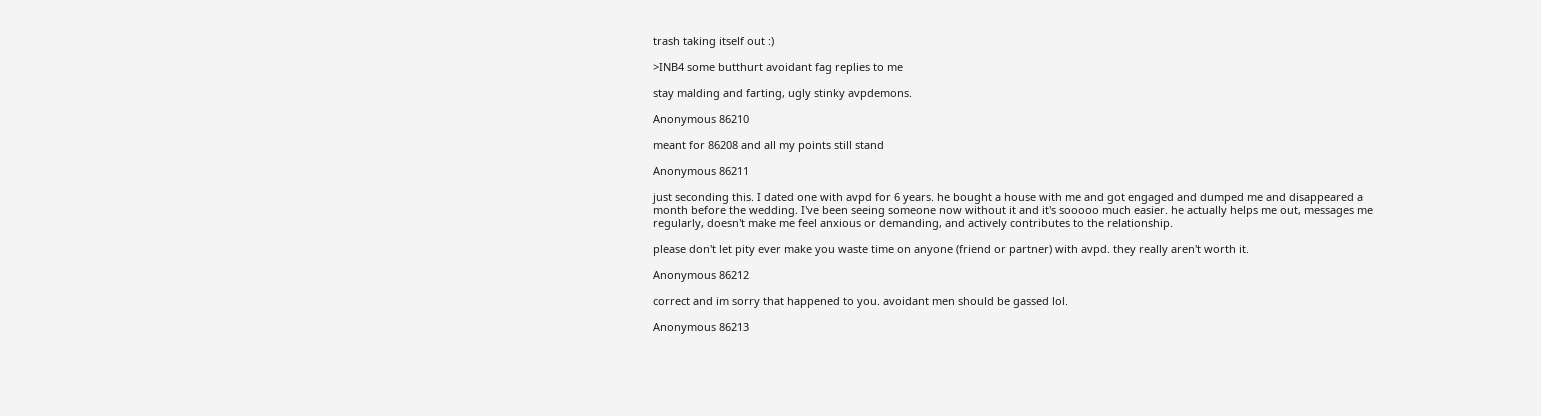trash taking itself out :)

>INB4 some butthurt avoidant fag replies to me

stay malding and farting, ugly stinky avpdemons.

Anonymous 86210

meant for 86208 and all my points still stand

Anonymous 86211

just seconding this. I dated one with avpd for 6 years. he bought a house with me and got engaged and dumped me and disappeared a month before the wedding. I've been seeing someone now without it and it's sooooo much easier. he actually helps me out, messages me regularly, doesn't make me feel anxious or demanding, and actively contributes to the relationship.

please don't let pity ever make you waste time on anyone (friend or partner) with avpd. they really aren't worth it.

Anonymous 86212

correct and im sorry that happened to you. avoidant men should be gassed lol.

Anonymous 86213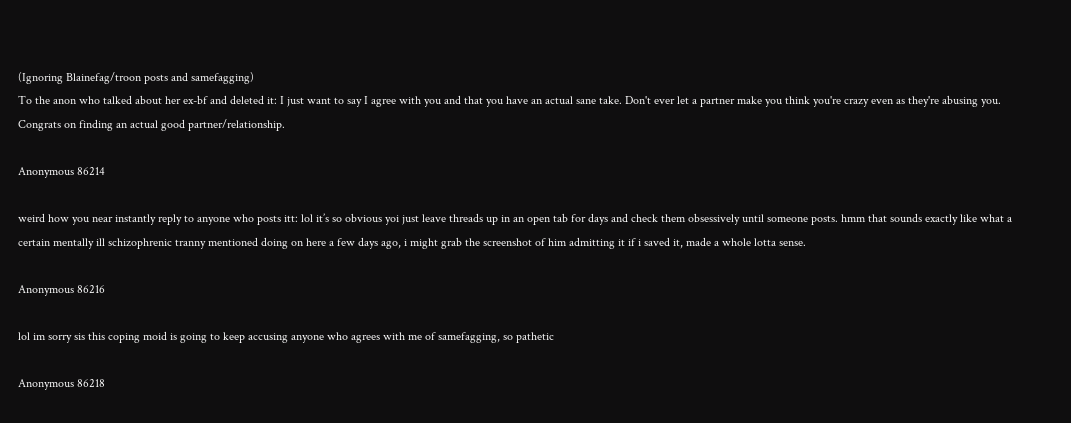(Ignoring Blainefag/troon posts and samefagging)
To the anon who talked about her ex-bf and deleted it: I just want to say I agree with you and that you have an actual sane take. Don't ever let a partner make you think you're crazy even as they're abusing you. Congrats on finding an actual good partner/relationship.

Anonymous 86214

weird how you near instantly reply to anyone who posts itt: lol it’s so obvious yoi just leave threads up in an open tab for days and check them obsessively until someone posts. hmm that sounds exactly like what a certain mentally ill schizophrenic tranny mentioned doing on here a few days ago, i might grab the screenshot of him admitting it if i saved it, made a whole lotta sense.

Anonymous 86216

lol im sorry sis this coping moid is going to keep accusing anyone who agrees with me of samefagging, so pathetic

Anonymous 86218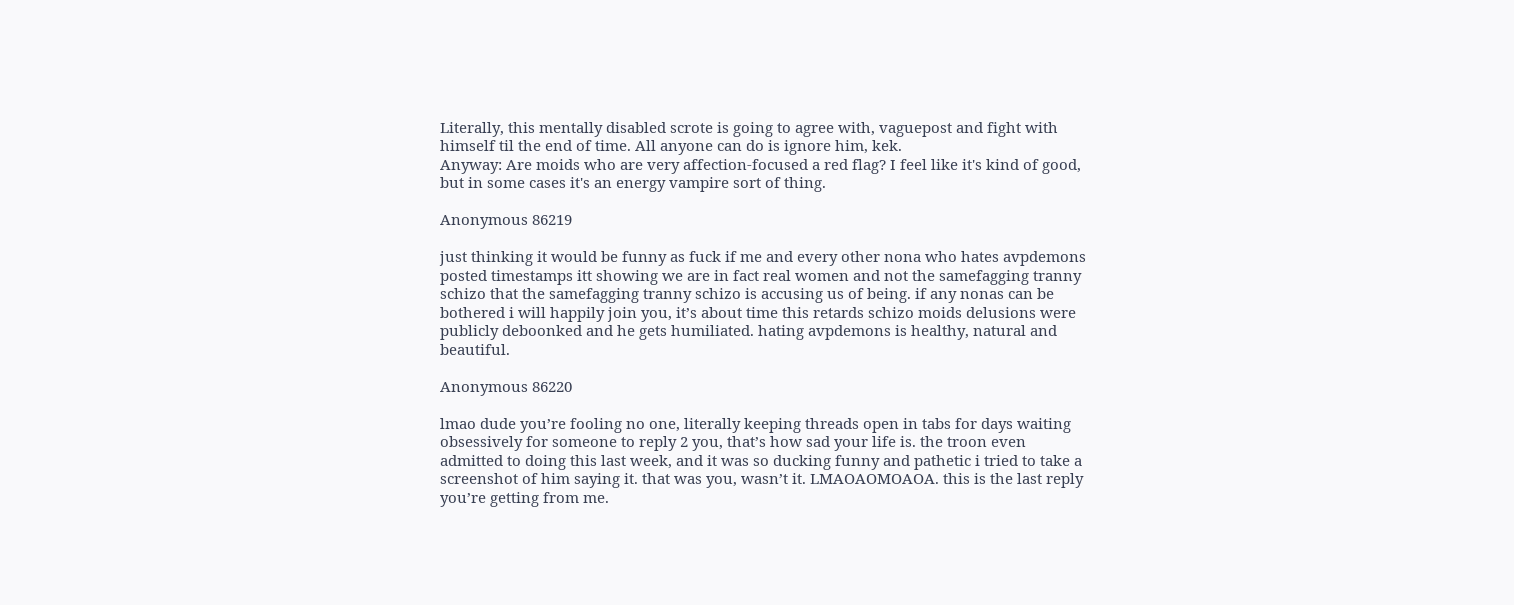Literally, this mentally disabled scrote is going to agree with, vaguepost and fight with himself til the end of time. All anyone can do is ignore him, kek.
Anyway: Are moids who are very affection-focused a red flag? I feel like it's kind of good, but in some cases it's an energy vampire sort of thing.

Anonymous 86219

just thinking it would be funny as fuck if me and every other nona who hates avpdemons posted timestamps itt showing we are in fact real women and not the samefagging tranny schizo that the samefagging tranny schizo is accusing us of being. if any nonas can be bothered i will happily join you, it’s about time this retards schizo moids delusions were publicly deboonked and he gets humiliated. hating avpdemons is healthy, natural and beautiful.

Anonymous 86220

lmao dude you’re fooling no one, literally keeping threads open in tabs for days waiting obsessively for someone to reply 2 you, that’s how sad your life is. the troon even admitted to doing this last week, and it was so ducking funny and pathetic i tried to take a screenshot of him saying it. that was you, wasn’t it. LMAOAOMOAOA. this is the last reply you’re getting from me.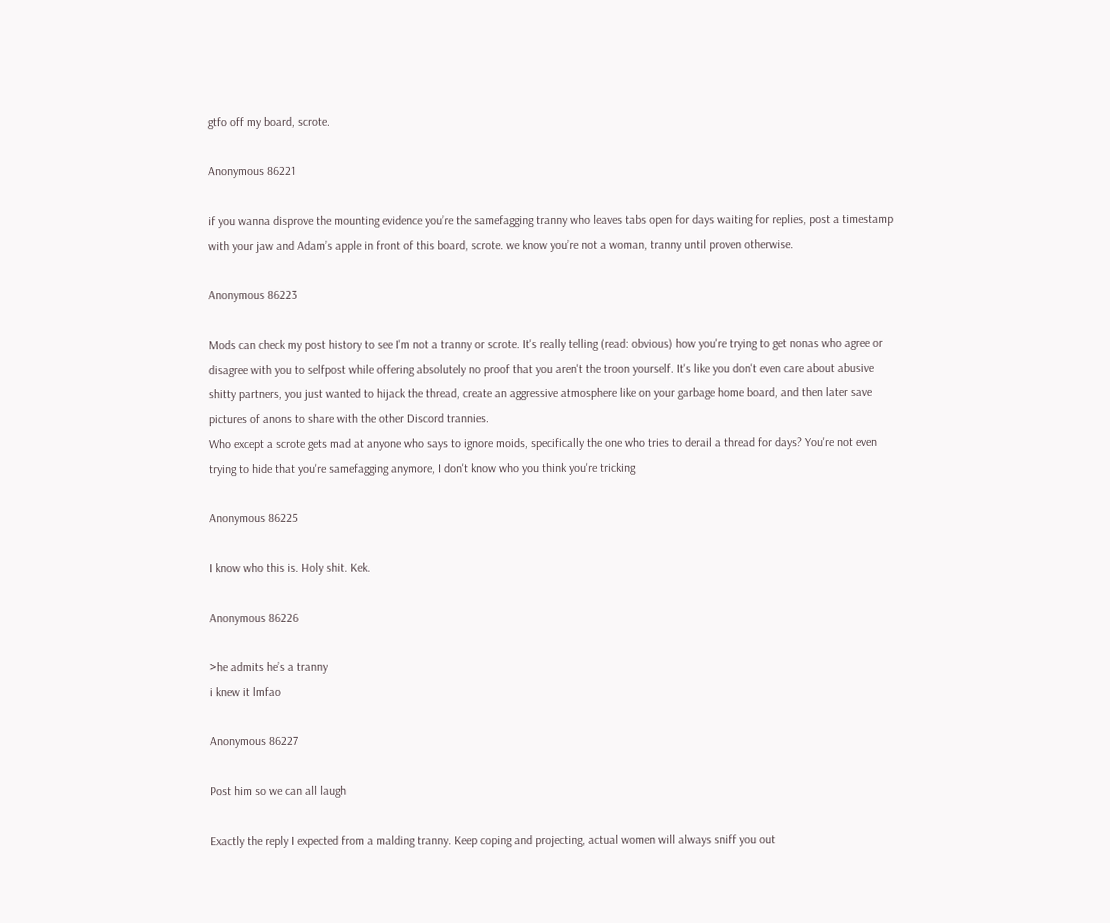gtfo off my board, scrote.

Anonymous 86221

if you wanna disprove the mounting evidence you’re the samefagging tranny who leaves tabs open for days waiting for replies, post a timestamp with your jaw and Adam’s apple in front of this board, scrote. we know you’re not a woman, tranny until proven otherwise.

Anonymous 86223

Mods can check my post history to see I'm not a tranny or scrote. It's really telling (read: obvious) how you're trying to get nonas who agree or disagree with you to selfpost while offering absolutely no proof that you aren't the troon yourself. It's like you don't even care about abusive shitty partners, you just wanted to hijack the thread, create an aggressive atmosphere like on your garbage home board, and then later save pictures of anons to share with the other Discord trannies.
Who except a scrote gets mad at anyone who says to ignore moids, specifically the one who tries to derail a thread for days? You're not even trying to hide that you're samefagging anymore, I don't know who you think you're tricking

Anonymous 86225

I know who this is. Holy shit. Kek.

Anonymous 86226

>he admits he’s a tranny
i knew it lmfao

Anonymous 86227

Post him so we can all laugh

Exactly the reply I expected from a malding tranny. Keep coping and projecting, actual women will always sniff you out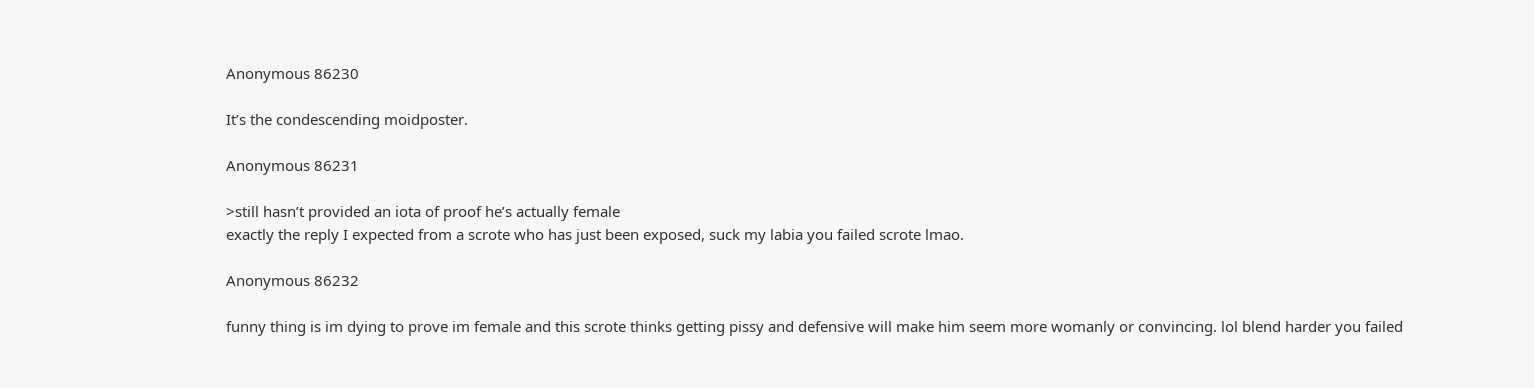Anonymous 86230

It’s the condescending moidposter.

Anonymous 86231

>still hasn’t provided an iota of proof he’s actually female
exactly the reply I expected from a scrote who has just been exposed, suck my labia you failed scrote lmao.

Anonymous 86232

funny thing is im dying to prove im female and this scrote thinks getting pissy and defensive will make him seem more womanly or convincing. lol blend harder you failed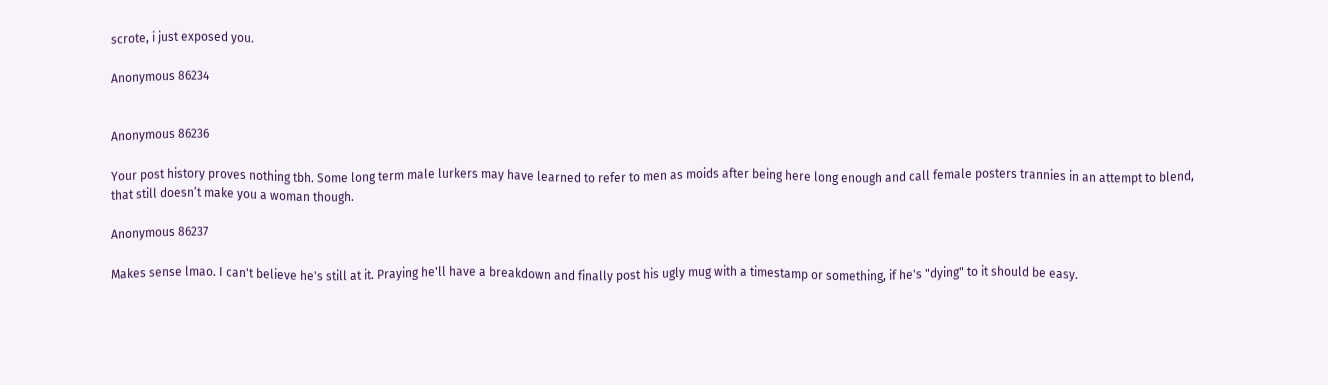scrote, i just exposed you.

Anonymous 86234


Anonymous 86236

Your post history proves nothing tbh. Some long term male lurkers may have learned to refer to men as moids after being here long enough and call female posters trannies in an attempt to blend, that still doesn’t make you a woman though.

Anonymous 86237

Makes sense lmao. I can't believe he's still at it. Praying he'll have a breakdown and finally post his ugly mug with a timestamp or something, if he's "dying" to it should be easy.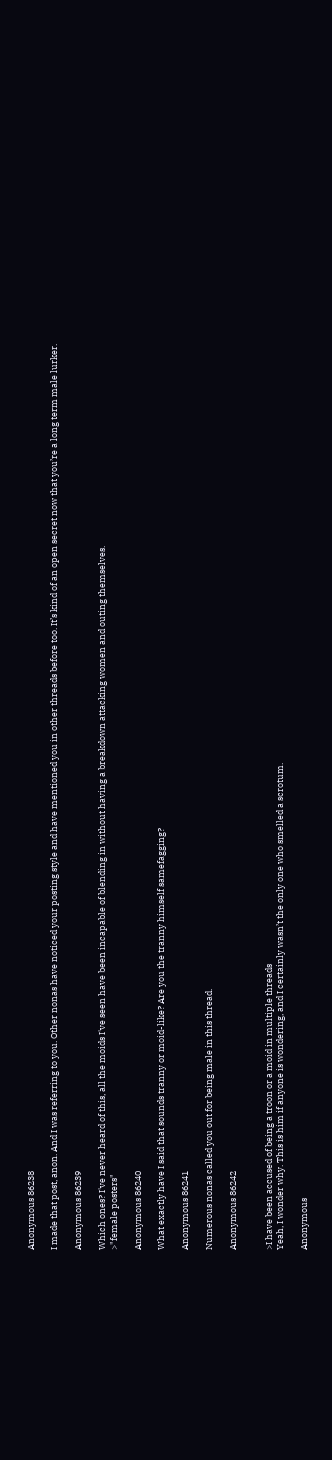Anonymous 86238

I made that post, anon. And I was referring to you. Other nonas have noticed your posting style and have mentioned you in other threads before too. It’s kind of an open secret now that you’re a long term male lurker.

Anonymous 86239

Which ones? I've never heard of this, all the moids I've seen have been incapable of blending in without having a breakdown attacking women and outing themselves.
>"female posters"

Anonymous 86240

What exactly have I said that sounds tranny or moid-like? Are you the tranny himself samefagging?

Anonymous 86241

Numerous nonas called you out for being male in this thread.

Anonymous 86242


>I have been accused of being a troon or a moid in multiple threads
Yeah, I wonder why. This is him if anyone is wondering, and I certainly wasn’t the only one who smelled a scrotum.

Anonymous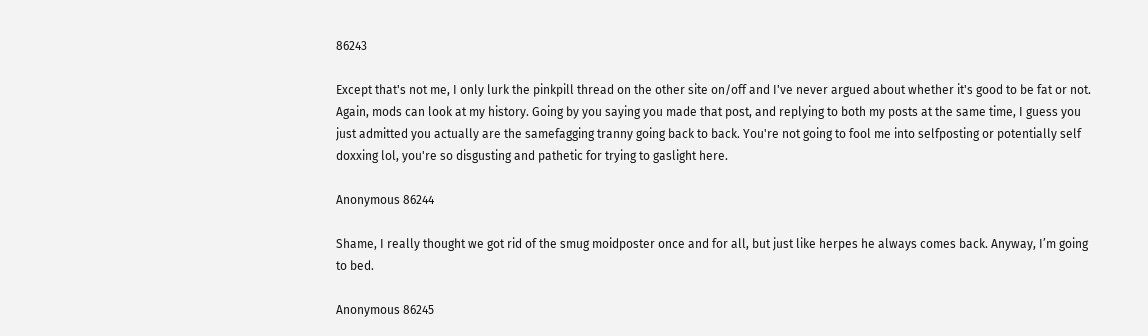86243

Except that's not me, I only lurk the pinkpill thread on the other site on/off and I've never argued about whether it's good to be fat or not. Again, mods can look at my history. Going by you saying you made that post, and replying to both my posts at the same time, I guess you just admitted you actually are the samefagging tranny going back to back. You're not going to fool me into selfposting or potentially self doxxing lol, you're so disgusting and pathetic for trying to gaslight here.

Anonymous 86244

Shame, I really thought we got rid of the smug moidposter once and for all, but just like herpes he always comes back. Anyway, I’m going to bed.

Anonymous 86245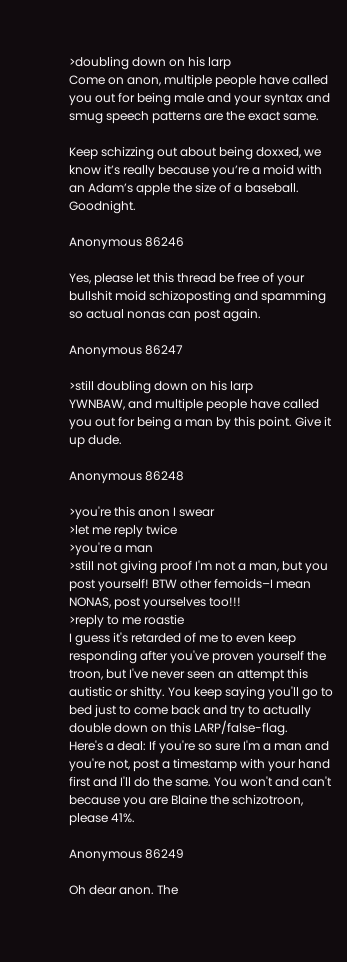>doubling down on his larp
Come on anon, multiple people have called you out for being male and your syntax and smug speech patterns are the exact same.

Keep schizzing out about being doxxed, we know it’s really because you’re a moid with an Adam’s apple the size of a baseball. Goodnight.

Anonymous 86246

Yes, please let this thread be free of your bullshit moid schizoposting and spamming so actual nonas can post again.

Anonymous 86247

>still doubling down on his larp
YWNBAW, and multiple people have called you out for being a man by this point. Give it up dude.

Anonymous 86248

>you're this anon I swear
>let me reply twice
>you're a man
>still not giving proof I'm not a man, but you post yourself! BTW other femoids–I mean NONAS, post yourselves too!!!
>reply to me roastie
I guess it's retarded of me to even keep responding after you've proven yourself the troon, but I've never seen an attempt this autistic or shitty. You keep saying you'll go to bed just to come back and try to actually double down on this LARP/false-flag.
Here's a deal: If you're so sure I'm a man and you're not, post a timestamp with your hand first and I'll do the same. You won't and can't because you are Blaine the schizotroon, please 41%.

Anonymous 86249

Oh dear anon. The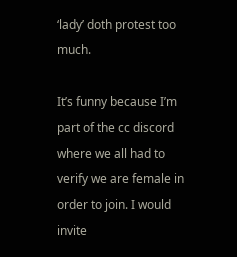‘lady’ doth protest too much.

It’s funny because I’m part of the cc discord where we all had to verify we are female in order to join. I would invite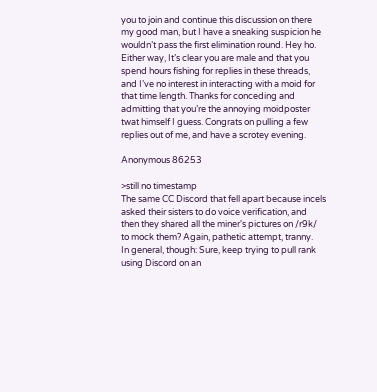you to join and continue this discussion on there my good man, but I have a sneaking suspicion he wouldn’t pass the first elimination round. Hey ho.
Either way, It’s clear you are male and that you spend hours fishing for replies in these threads, and I’ve no interest in interacting with a moid for that time length. Thanks for conceding and admitting that you’re the annoying moidposter twat himself I guess. Congrats on pulling a few replies out of me, and have a scrotey evening.

Anonymous 86253

>still no timestamp
The same CC Discord that fell apart because incels asked their sisters to do voice verification, and then they shared all the miner's pictures on /r9k/ to mock them? Again, pathetic attempt, tranny.
In general, though: Sure, keep trying to pull rank using Discord on an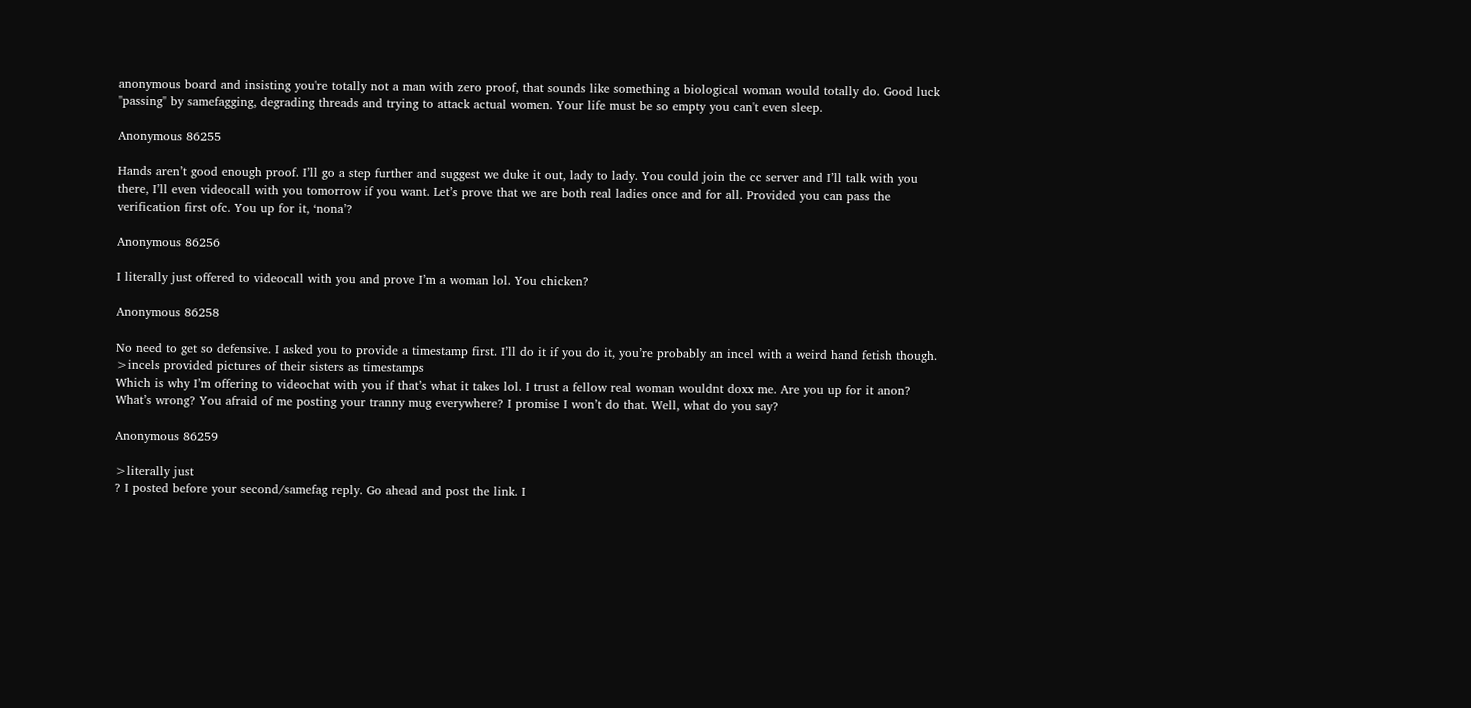anonymous board and insisting you're totally not a man with zero proof, that sounds like something a biological woman would totally do. Good luck "passing" by samefagging, degrading threads and trying to attack actual women. Your life must be so empty you can't even sleep.

Anonymous 86255

Hands aren’t good enough proof. I’ll go a step further and suggest we duke it out, lady to lady. You could join the cc server and I’ll talk with you there, I’ll even videocall with you tomorrow if you want. Let’s prove that we are both real ladies once and for all. Provided you can pass the verification first ofc. You up for it, ‘nona’?

Anonymous 86256

I literally just offered to videocall with you and prove I’m a woman lol. You chicken?

Anonymous 86258

No need to get so defensive. I asked you to provide a timestamp first. I’ll do it if you do it, you’re probably an incel with a weird hand fetish though.
>incels provided pictures of their sisters as timestamps
Which is why I’m offering to videochat with you if that’s what it takes lol. I trust a fellow real woman wouldnt doxx me. Are you up for it anon? What’s wrong? You afraid of me posting your tranny mug everywhere? I promise I won’t do that. Well, what do you say?

Anonymous 86259

>literally just
? I posted before your second/samefag reply. Go ahead and post the link. I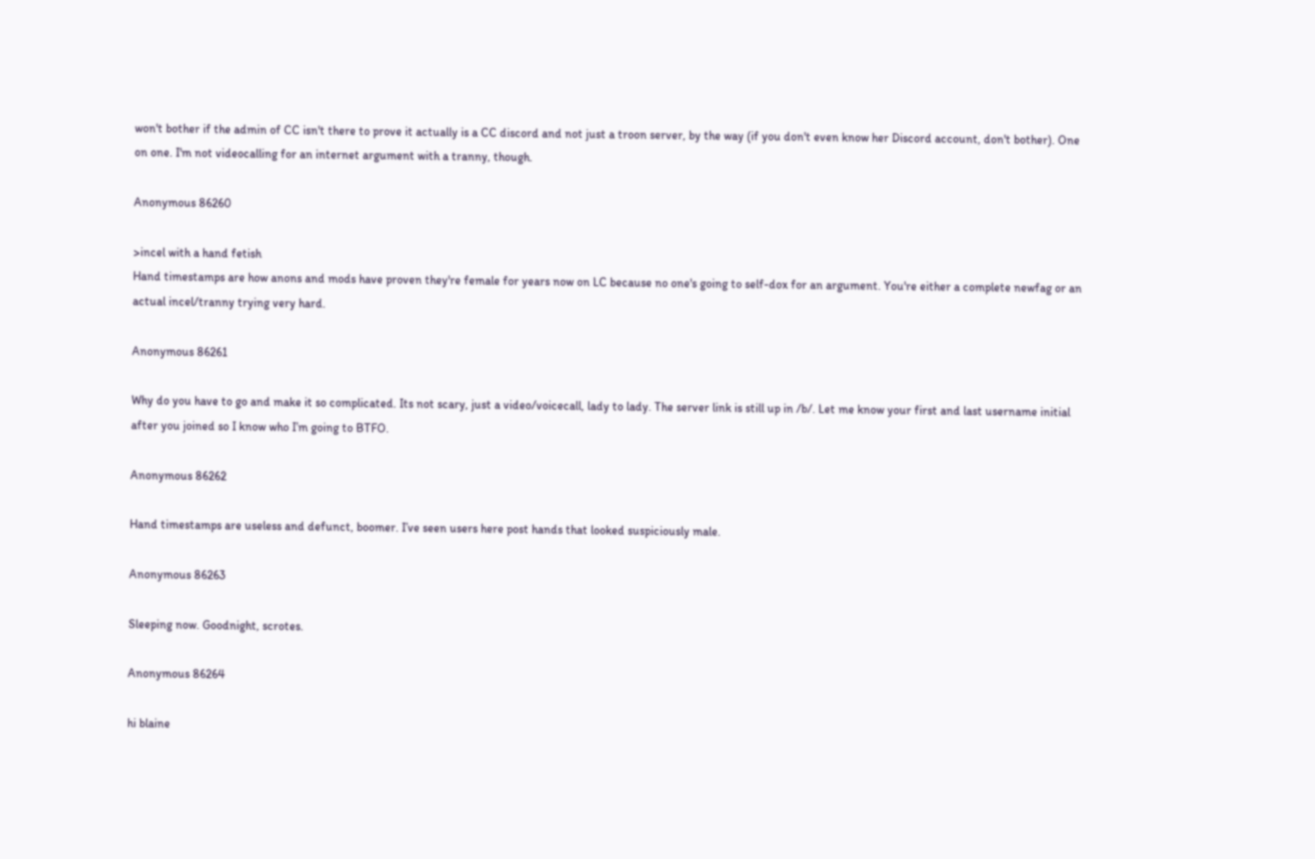won't bother if the admin of CC isn't there to prove it actually is a CC discord and not just a troon server, by the way (if you don't even know her Discord account, don't bother). One on one. I'm not videocalling for an internet argument with a tranny, though.

Anonymous 86260

>incel with a hand fetish
Hand timestamps are how anons and mods have proven they're female for years now on LC because no one's going to self-dox for an argument. You're either a complete newfag or an actual incel/tranny trying very hard.

Anonymous 86261

Why do you have to go and make it so complicated. Its not scary, just a video/voicecall, lady to lady. The server link is still up in /b/. Let me know your first and last username initial after you joined so I know who I’m going to BTFO.

Anonymous 86262

Hand timestamps are useless and defunct, boomer. I’ve seen users here post hands that looked suspiciously male.

Anonymous 86263

Sleeping now. Goodnight, scrotes.

Anonymous 86264

hi blaine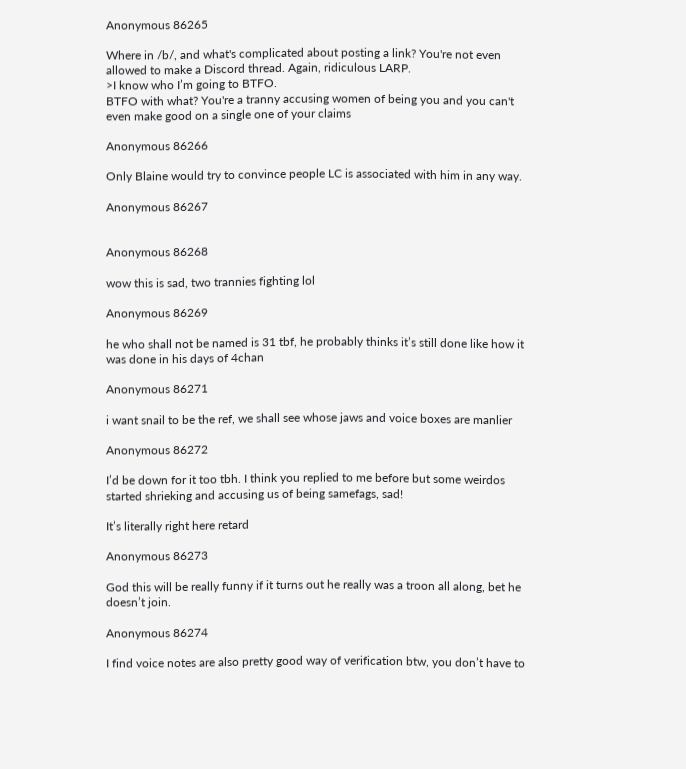Anonymous 86265

Where in /b/, and what's complicated about posting a link? You're not even allowed to make a Discord thread. Again, ridiculous LARP.
>I know who I’m going to BTFO.
BTFO with what? You're a tranny accusing women of being you and you can't even make good on a single one of your claims

Anonymous 86266

Only Blaine would try to convince people LC is associated with him in any way.

Anonymous 86267


Anonymous 86268

wow this is sad, two trannies fighting lol

Anonymous 86269

he who shall not be named is 31 tbf, he probably thinks it’s still done like how it was done in his days of 4chan

Anonymous 86271

i want snail to be the ref, we shall see whose jaws and voice boxes are manlier

Anonymous 86272

I’d be down for it too tbh. I think you replied to me before but some weirdos started shrieking and accusing us of being samefags, sad!

It’s literally right here retard

Anonymous 86273

God this will be really funny if it turns out he really was a troon all along, bet he doesn’t join.

Anonymous 86274

I find voice notes are also pretty good way of verification btw, you don’t have to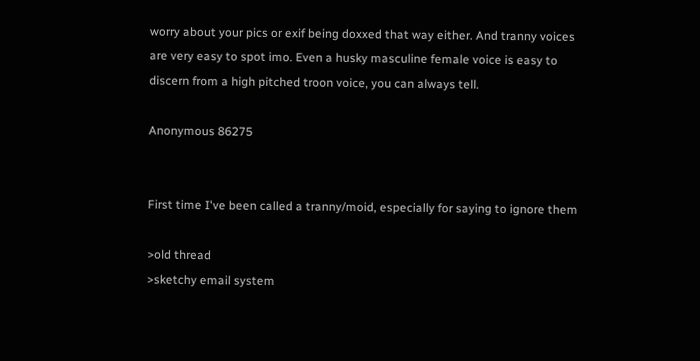worry about your pics or exif being doxxed that way either. And tranny voices are very easy to spot imo. Even a husky masculine female voice is easy to discern from a high pitched troon voice, you can always tell.

Anonymous 86275


First time I've been called a tranny/moid, especially for saying to ignore them

>old thread
>sketchy email system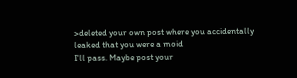>deleted your own post where you accidentally leaked that you were a moid
I'll pass. Maybe post your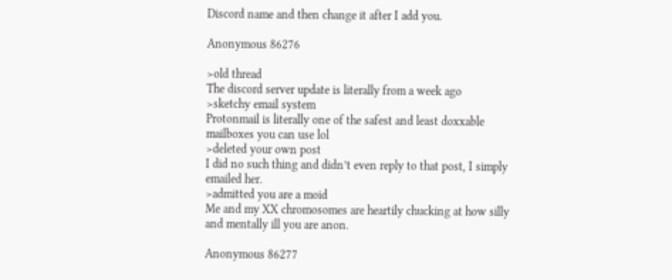Discord name and then change it after I add you.

Anonymous 86276

>old thread
The discord server update is literally from a week ago
>sketchy email system
Protonmail is literally one of the safest and least doxxable mailboxes you can use lol
>deleted your own post
I did no such thing and didn’t even reply to that post, I simply emailed her.
>admitted you are a moid
Me and my XX chromosomes are heartily chucking at how silly and mentally ill you are anon.

Anonymous 86277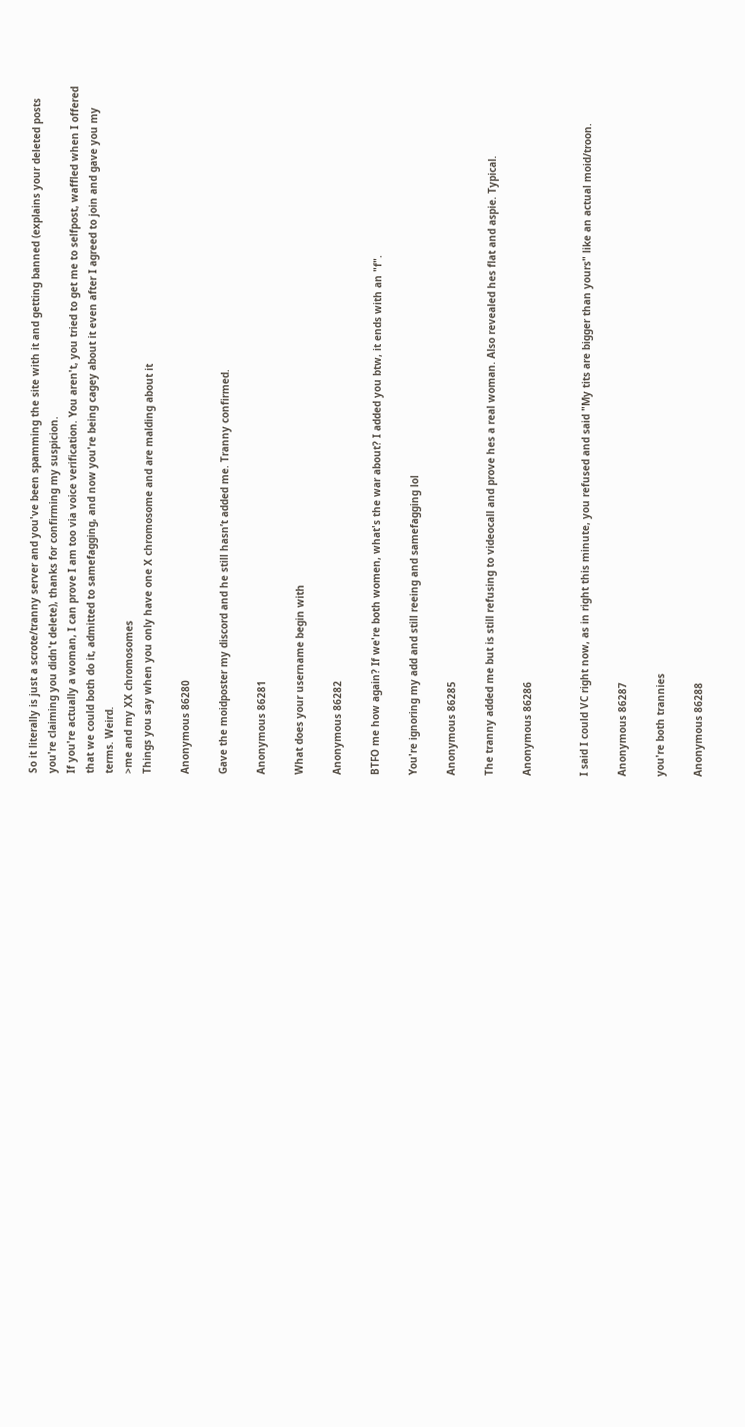So it literally is just a scrote/tranny server and you've been spamming the site with it and getting banned (explains your deleted posts you're claiming you didn't delete), thanks for confirming my suspicion.
If you're actually a woman, I can prove I am too via voice verification. You aren't, you tried to get me to selfpost, waffled when I offered that we could both do it, admitted to samefagging, and now you're being cagey about it even after I agreed to join and gave you my terms. Weird.
>me and my XX chromosomes
Things you say when you only have one X chromosome and are malding about it

Anonymous 86280

Gave the moidposter my discord and he still hasn’t added me. Tranny confirmed.

Anonymous 86281

What does your username begin with

Anonymous 86282

BTFO me how again? If we're both women, what's the war about? I added you btw, it ends with an "f".

You're ignoring my add and still reeing and samefagging lol

Anonymous 86285

The tranny added me but is still refusing to videocall and prove hes a real woman. Also revealed hes flat and aspie. Typical.

Anonymous 86286


I said I could VC right now, as in right this minute, you refused and said "My tits are bigger than yours" like an actual moid/troon.

Anonymous 86287

you're both trannies

Anonymous 86288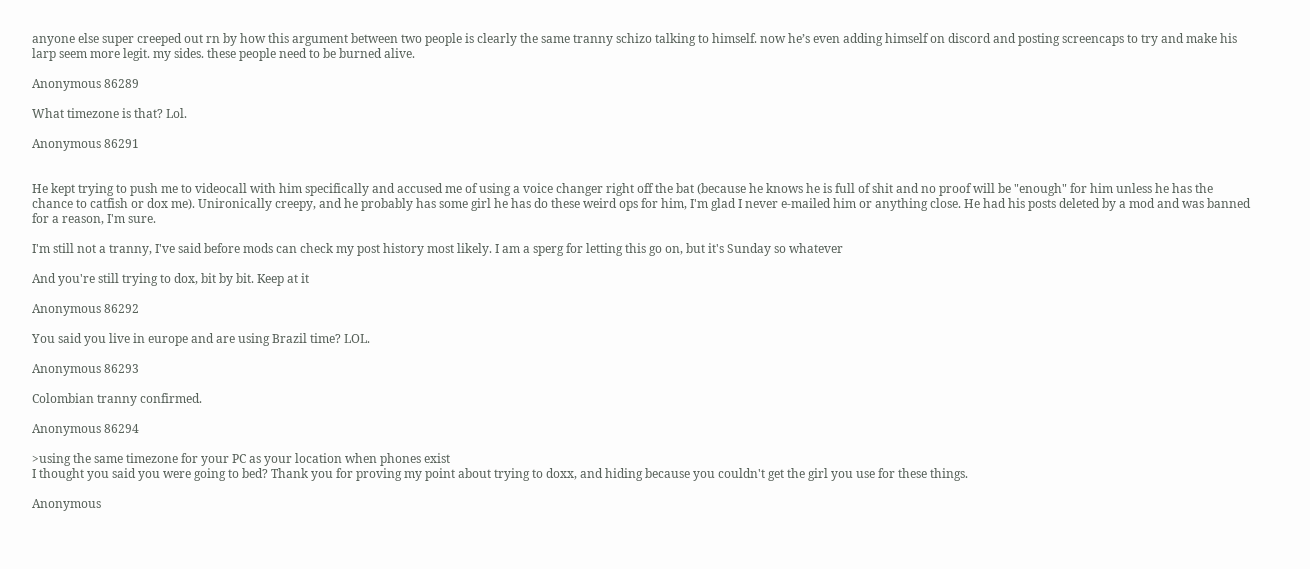anyone else super creeped out rn by how this argument between two people is clearly the same tranny schizo talking to himself. now he’s even adding himself on discord and posting screencaps to try and make his larp seem more legit. my sides. these people need to be burned alive.

Anonymous 86289

What timezone is that? Lol.

Anonymous 86291


He kept trying to push me to videocall with him specifically and accused me of using a voice changer right off the bat (because he knows he is full of shit and no proof will be "enough" for him unless he has the chance to catfish or dox me). Unironically creepy, and he probably has some girl he has do these weird ops for him, I'm glad I never e-mailed him or anything close. He had his posts deleted by a mod and was banned for a reason, I'm sure.

I'm still not a tranny, I've said before mods can check my post history most likely. I am a sperg for letting this go on, but it's Sunday so whatever

And you're still trying to dox, bit by bit. Keep at it

Anonymous 86292

You said you live in europe and are using Brazil time? LOL.

Anonymous 86293

Colombian tranny confirmed.

Anonymous 86294

>using the same timezone for your PC as your location when phones exist
I thought you said you were going to bed? Thank you for proving my point about trying to doxx, and hiding because you couldn't get the girl you use for these things.

Anonymous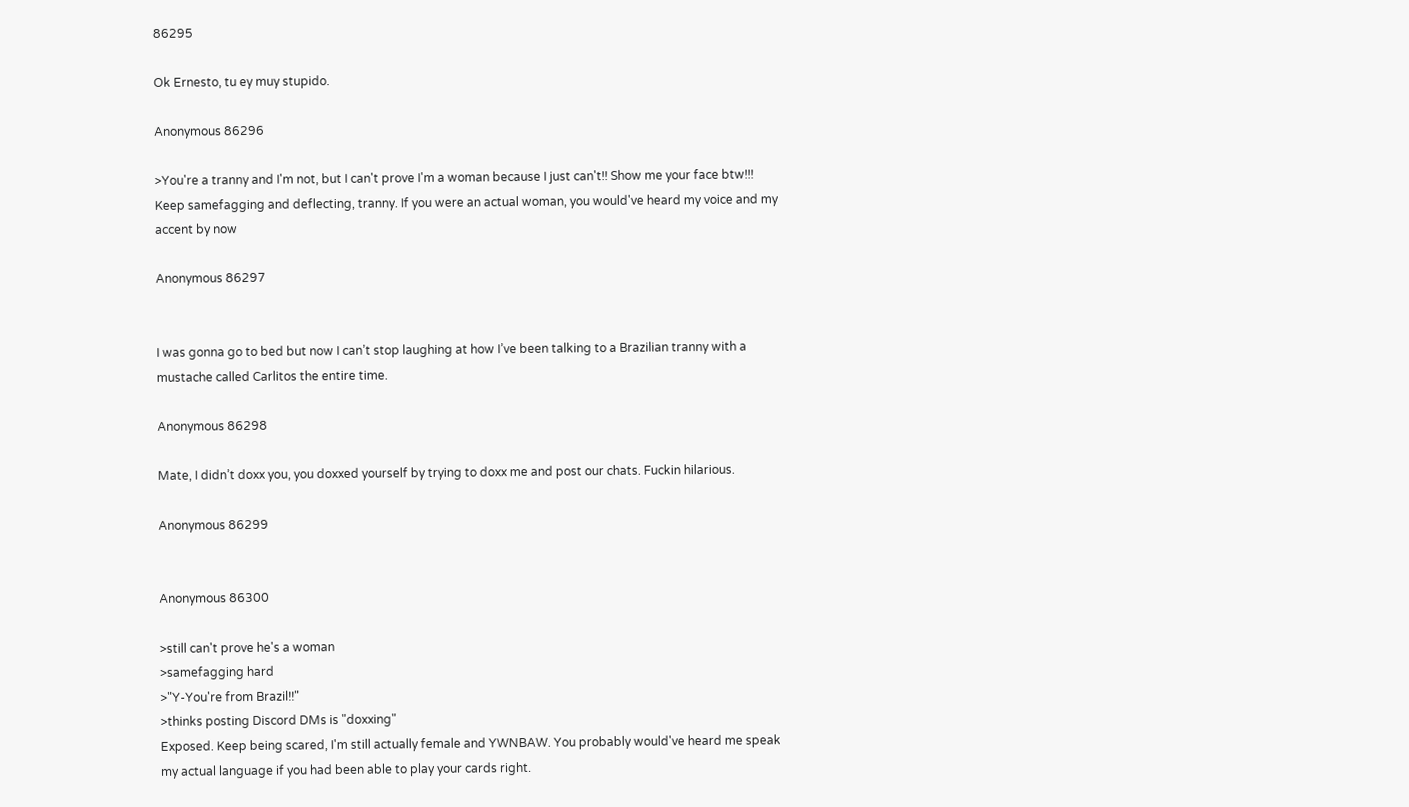86295

Ok Ernesto, tu ey muy stupido.

Anonymous 86296

>You're a tranny and I'm not, but I can't prove I'm a woman because I just can't!! Show me your face btw!!!
Keep samefagging and deflecting, tranny. If you were an actual woman, you would've heard my voice and my accent by now

Anonymous 86297


I was gonna go to bed but now I can’t stop laughing at how I’ve been talking to a Brazilian tranny with a mustache called Carlitos the entire time.

Anonymous 86298

Mate, I didn’t doxx you, you doxxed yourself by trying to doxx me and post our chats. Fuckin hilarious.

Anonymous 86299


Anonymous 86300

>still can't prove he's a woman
>samefagging hard
>"Y-You're from Brazil!!"
>thinks posting Discord DMs is "doxxing"
Exposed. Keep being scared, I'm still actually female and YWNBAW. You probably would've heard me speak my actual language if you had been able to play your cards right.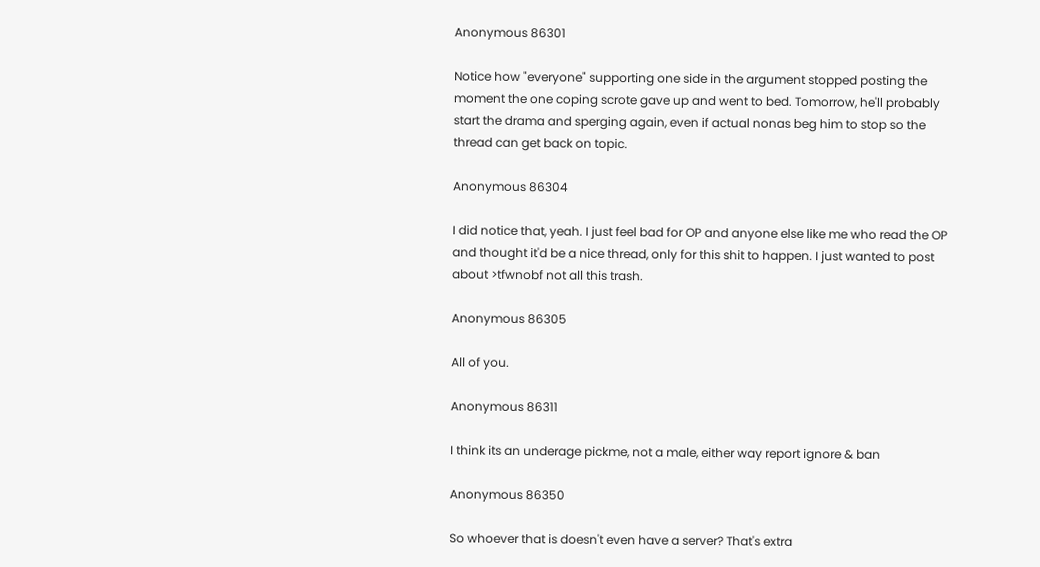Anonymous 86301

Notice how "everyone" supporting one side in the argument stopped posting the moment the one coping scrote gave up and went to bed. Tomorrow, he'll probably start the drama and sperging again, even if actual nonas beg him to stop so the thread can get back on topic.

Anonymous 86304

I did notice that, yeah. I just feel bad for OP and anyone else like me who read the OP and thought it'd be a nice thread, only for this shit to happen. I just wanted to post about >tfwnobf not all this trash.

Anonymous 86305

All of you.

Anonymous 86311

I think its an underage pickme, not a male, either way report ignore & ban

Anonymous 86350

So whoever that is doesn't even have a server? That's extra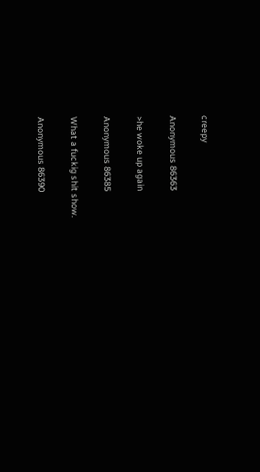creepy

Anonymous 86363

>he woke up again

Anonymous 86385

What a fuckig shit show.

Anonymous 86390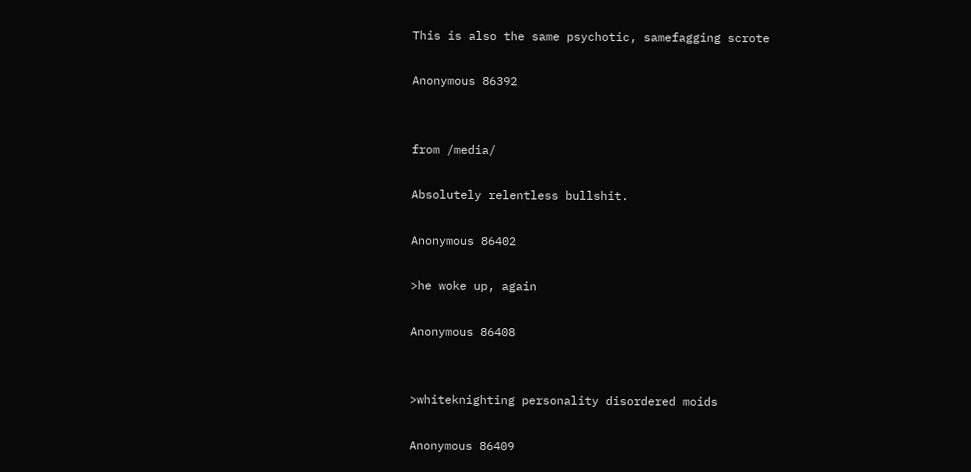This is also the same psychotic, samefagging scrote

Anonymous 86392


from /media/

Absolutely relentless bullshit.

Anonymous 86402

>he woke up, again

Anonymous 86408


>whiteknighting personality disordered moids

Anonymous 86409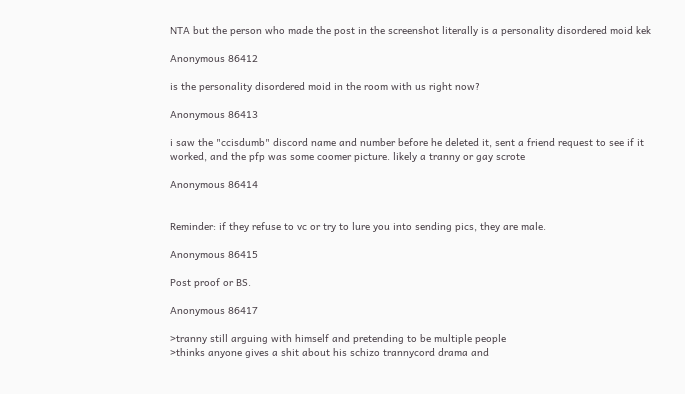NTA but the person who made the post in the screenshot literally is a personality disordered moid kek

Anonymous 86412

is the personality disordered moid in the room with us right now?

Anonymous 86413

i saw the "ccisdumb" discord name and number before he deleted it, sent a friend request to see if it worked, and the pfp was some coomer picture. likely a tranny or gay scrote

Anonymous 86414


Reminder: if they refuse to vc or try to lure you into sending pics, they are male.

Anonymous 86415

Post proof or BS.

Anonymous 86417

>tranny still arguing with himself and pretending to be multiple people
>thinks anyone gives a shit about his schizo trannycord drama and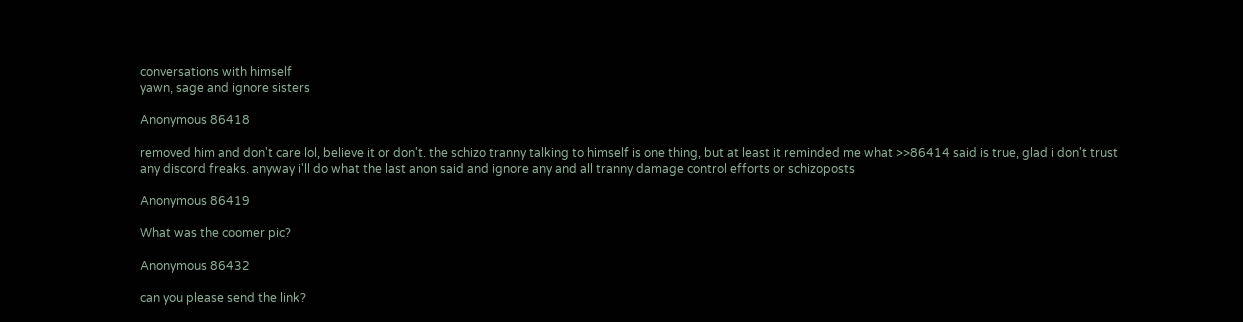conversations with himself
yawn, sage and ignore sisters

Anonymous 86418

removed him and don't care lol, believe it or don't. the schizo tranny talking to himself is one thing, but at least it reminded me what >>86414 said is true, glad i don't trust any discord freaks. anyway i'll do what the last anon said and ignore any and all tranny damage control efforts or schizoposts

Anonymous 86419

What was the coomer pic?

Anonymous 86432

can you please send the link?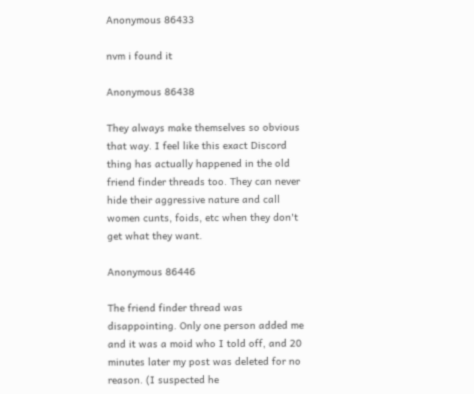Anonymous 86433

nvm i found it

Anonymous 86438

They always make themselves so obvious that way. I feel like this exact Discord thing has actually happened in the old friend finder threads too. They can never hide their aggressive nature and call women cunts, foids, etc when they don't get what they want.

Anonymous 86446

The friend finder thread was disappointing. Only one person added me and it was a moid who I told off, and 20 minutes later my post was deleted for no reason. (I suspected he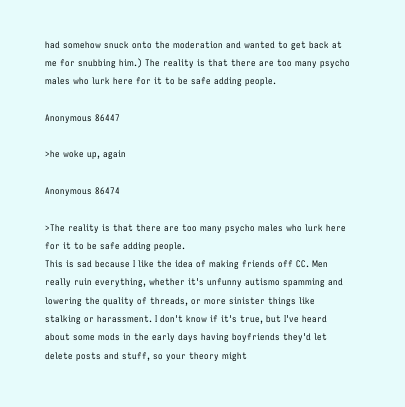had somehow snuck onto the moderation and wanted to get back at me for snubbing him.) The reality is that there are too many psycho males who lurk here for it to be safe adding people.

Anonymous 86447

>he woke up, again

Anonymous 86474

>The reality is that there are too many psycho males who lurk here for it to be safe adding people.
This is sad because I like the idea of making friends off CC. Men really ruin everything, whether it's unfunny autismo spamming and lowering the quality of threads, or more sinister things like stalking or harassment. I don't know if it's true, but I've heard about some mods in the early days having boyfriends they'd let delete posts and stuff, so your theory might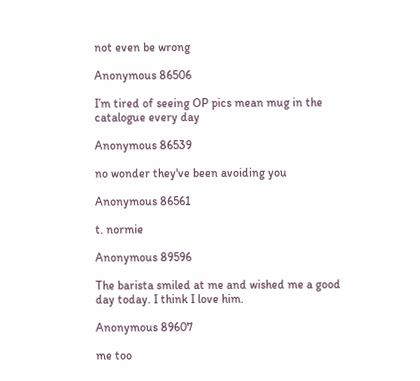not even be wrong

Anonymous 86506

I’m tired of seeing OP pics mean mug in the catalogue every day

Anonymous 86539

no wonder they've been avoiding you

Anonymous 86561

t. normie

Anonymous 89596

The barista smiled at me and wished me a good day today. I think I love him.

Anonymous 89607

me too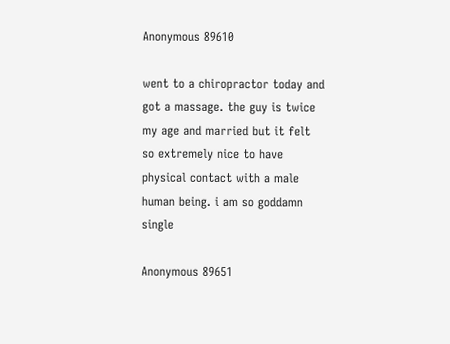Anonymous 89610

went to a chiropractor today and got a massage. the guy is twice my age and married but it felt so extremely nice to have physical contact with a male human being. i am so goddamn single

Anonymous 89651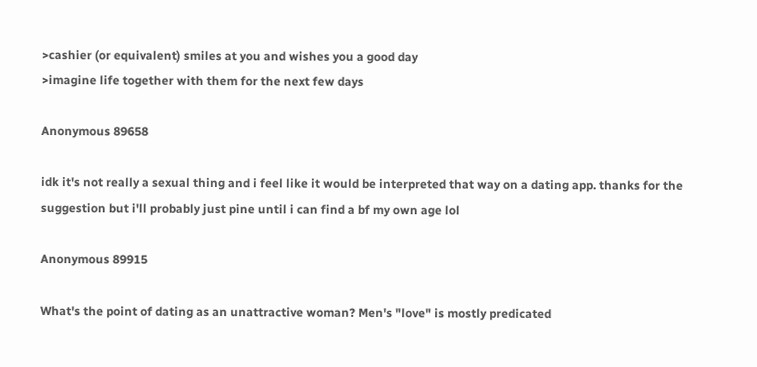>cashier (or equivalent) smiles at you and wishes you a good day
>imagine life together with them for the next few days

Anonymous 89658

idk it's not really a sexual thing and i feel like it would be interpreted that way on a dating app. thanks for the suggestion but i'll probably just pine until i can find a bf my own age lol

Anonymous 89915

What's the point of dating as an unattractive woman? Men's "love" is mostly predicated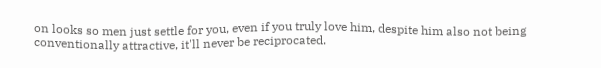on looks so men just settle for you, even if you truly love him, despite him also not being conventionally attractive, it'll never be reciprocated.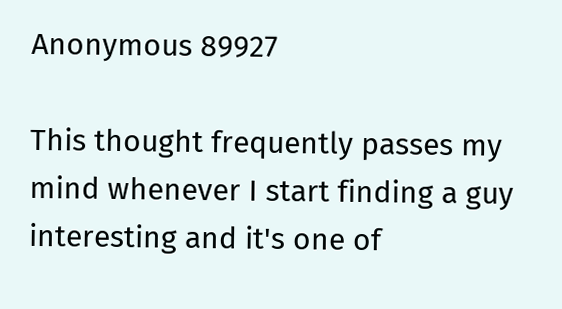Anonymous 89927

This thought frequently passes my mind whenever I start finding a guy interesting and it's one of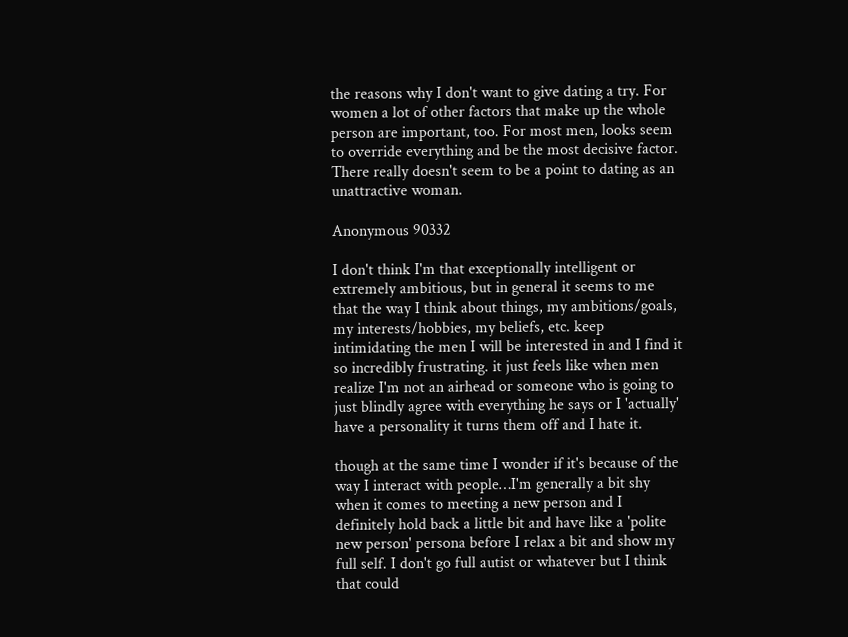the reasons why I don't want to give dating a try. For women a lot of other factors that make up the whole person are important, too. For most men, looks seem to override everything and be the most decisive factor. There really doesn't seem to be a point to dating as an unattractive woman.

Anonymous 90332

I don't think I'm that exceptionally intelligent or extremely ambitious, but in general it seems to me that the way I think about things, my ambitions/goals, my interests/hobbies, my beliefs, etc. keep intimidating the men I will be interested in and I find it so incredibly frustrating. it just feels like when men realize I'm not an airhead or someone who is going to just blindly agree with everything he says or I 'actually' have a personality it turns them off and I hate it.

though at the same time I wonder if it's because of the way I interact with people…I'm generally a bit shy when it comes to meeting a new person and I definitely hold back a little bit and have like a 'polite new person' persona before I relax a bit and show my full self. I don't go full autist or whatever but I think that could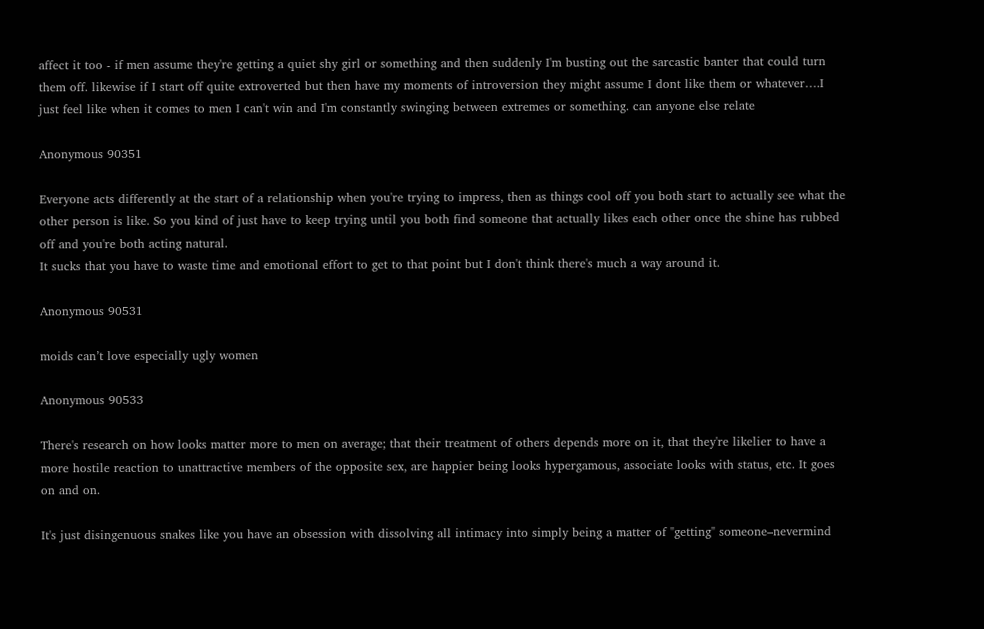affect it too - if men assume they're getting a quiet shy girl or something and then suddenly I'm busting out the sarcastic banter that could turn them off. likewise if I start off quite extroverted but then have my moments of introversion they might assume I dont like them or whatever….I just feel like when it comes to men I can't win and I'm constantly swinging between extremes or something. can anyone else relate

Anonymous 90351

Everyone acts differently at the start of a relationship when you're trying to impress, then as things cool off you both start to actually see what the other person is like. So you kind of just have to keep trying until you both find someone that actually likes each other once the shine has rubbed off and you're both acting natural.
It sucks that you have to waste time and emotional effort to get to that point but I don't think there's much a way around it.

Anonymous 90531

moids can’t love especially ugly women

Anonymous 90533

There's research on how looks matter more to men on average; that their treatment of others depends more on it, that they're likelier to have a more hostile reaction to unattractive members of the opposite sex, are happier being looks hypergamous, associate looks with status, etc. It goes on and on.

It's just disingenuous snakes like you have an obsession with dissolving all intimacy into simply being a matter of "getting" someone–nevermind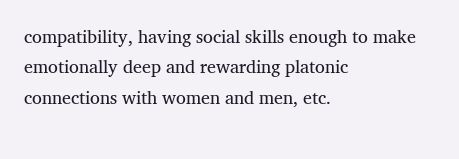compatibility, having social skills enough to make emotionally deep and rewarding platonic connections with women and men, etc.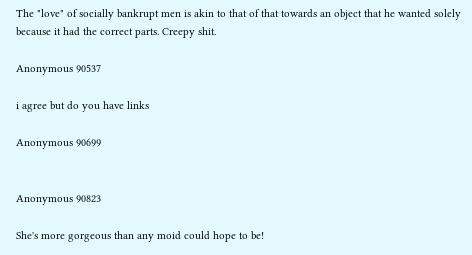The "love" of socially bankrupt men is akin to that of that towards an object that he wanted solely because it had the correct parts. Creepy shit.

Anonymous 90537

i agree but do you have links

Anonymous 90699


Anonymous 90823

She's more gorgeous than any moid could hope to be!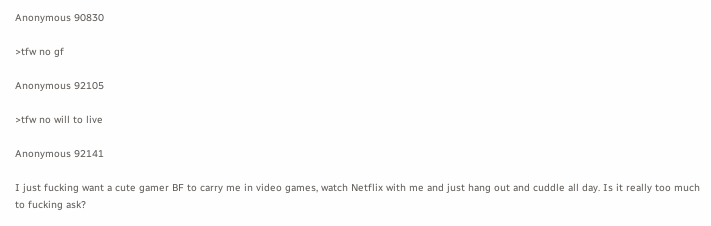Anonymous 90830

>tfw no gf

Anonymous 92105

>tfw no will to live

Anonymous 92141

I just fucking want a cute gamer BF to carry me in video games, watch Netflix with me and just hang out and cuddle all day. Is it really too much to fucking ask?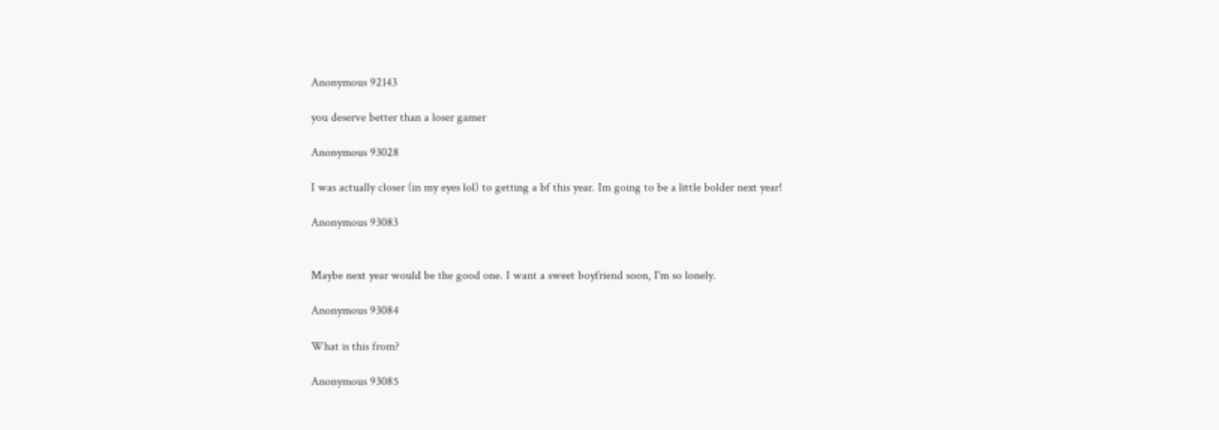Anonymous 92143

you deserve better than a loser gamer

Anonymous 93028

I was actually closer (in my eyes lol) to getting a bf this year. Im going to be a little bolder next year!

Anonymous 93083


Maybe next year would be the good one. I want a sweet boyfriend soon, I'm so lonely.

Anonymous 93084

What is this from?

Anonymous 93085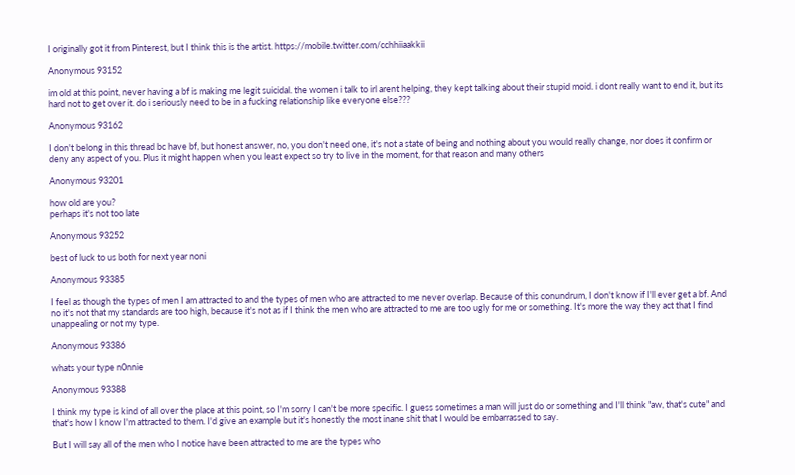I originally got it from Pinterest, but I think this is the artist. https://mobile.twitter.com/cchhiiaakkii

Anonymous 93152

im old at this point, never having a bf is making me legit suicidal. the women i talk to irl arent helping, they kept talking about their stupid moid. i dont really want to end it, but its hard not to get over it. do i seriously need to be in a fucking relationship like everyone else???

Anonymous 93162

I don't belong in this thread bc have bf, but honest answer, no, you don't need one, it's not a state of being and nothing about you would really change, nor does it confirm or deny any aspect of you. Plus it might happen when you least expect so try to live in the moment, for that reason and many others

Anonymous 93201

how old are you?
perhaps it's not too late

Anonymous 93252

best of luck to us both for next year noni

Anonymous 93385

I feel as though the types of men I am attracted to and the types of men who are attracted to me never overlap. Because of this conundrum, I don't know if I'll ever get a bf. And no it's not that my standards are too high, because it's not as if I think the men who are attracted to me are too ugly for me or something. It's more the way they act that I find unappealing or not my type.

Anonymous 93386

whats your type n0nnie

Anonymous 93388

I think my type is kind of all over the place at this point, so I'm sorry I can't be more specific. I guess sometimes a man will just do or something and I'll think "aw, that's cute" and that's how I know I'm attracted to them. I'd give an example but it's honestly the most inane shit that I would be embarrassed to say.

But I will say all of the men who I notice have been attracted to me are the types who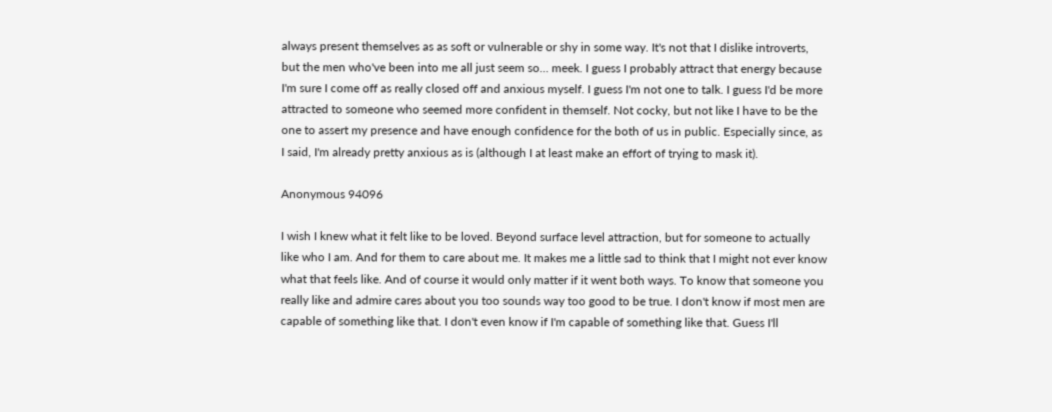always present themselves as as soft or vulnerable or shy in some way. It's not that I dislike introverts, but the men who've been into me all just seem so… meek. I guess I probably attract that energy because I'm sure I come off as really closed off and anxious myself. I guess I'm not one to talk. I guess I'd be more attracted to someone who seemed more confident in themself. Not cocky, but not like I have to be the one to assert my presence and have enough confidence for the both of us in public. Especially since, as I said, I'm already pretty anxious as is (although I at least make an effort of trying to mask it).

Anonymous 94096

I wish I knew what it felt like to be loved. Beyond surface level attraction, but for someone to actually like who I am. And for them to care about me. It makes me a little sad to think that I might not ever know what that feels like. And of course it would only matter if it went both ways. To know that someone you really like and admire cares about you too sounds way too good to be true. I don't know if most men are capable of something like that. I don't even know if I'm capable of something like that. Guess I'll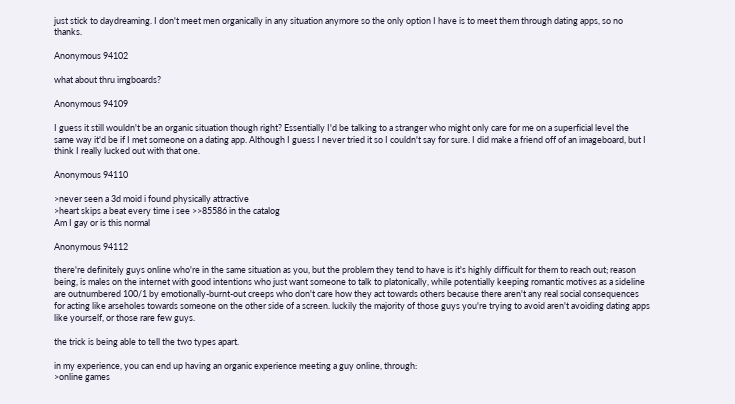just stick to daydreaming. I don't meet men organically in any situation anymore so the only option I have is to meet them through dating apps, so no thanks.

Anonymous 94102

what about thru imgboards?

Anonymous 94109

I guess it still wouldn't be an organic situation though right? Essentially I'd be talking to a stranger who might only care for me on a superficial level the same way it'd be if I met someone on a dating app. Although I guess I never tried it so I couldn't say for sure. I did make a friend off of an imageboard, but I think I really lucked out with that one.

Anonymous 94110

>never seen a 3d moid i found physically attractive
>heart skips a beat every time i see >>85586 in the catalog
Am I gay or is this normal

Anonymous 94112

there're definitely guys online who're in the same situation as you, but the problem they tend to have is it's highly difficult for them to reach out; reason being, is males on the internet with good intentions who just want someone to talk to platonically, while potentially keeping romantic motives as a sideline are outnumbered 100/1 by emotionally-burnt-out creeps who don't care how they act towards others because there aren't any real social consequences for acting like arseholes towards someone on the other side of a screen. luckily the majority of those guys you're trying to avoid aren't avoiding dating apps like yourself, or those rare few guys.

the trick is being able to tell the two types apart.

in my experience, you can end up having an organic experience meeting a guy online, through:
>online games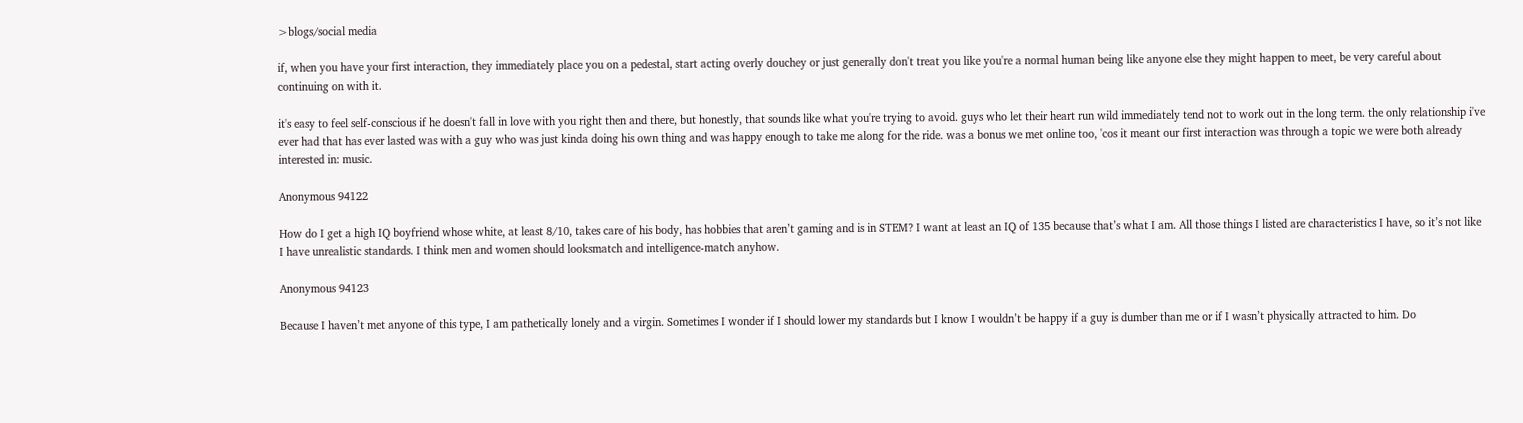>blogs/social media

if, when you have your first interaction, they immediately place you on a pedestal, start acting overly douchey or just generally don't treat you like you're a normal human being like anyone else they might happen to meet, be very careful about continuing on with it.

it's easy to feel self-conscious if he doesn't fall in love with you right then and there, but honestly, that sounds like what you're trying to avoid. guys who let their heart run wild immediately tend not to work out in the long term. the only relationship i've ever had that has ever lasted was with a guy who was just kinda doing his own thing and was happy enough to take me along for the ride. was a bonus we met online too, 'cos it meant our first interaction was through a topic we were both already interested in: music.

Anonymous 94122

How do I get a high IQ boyfriend whose white, at least 8/10, takes care of his body, has hobbies that aren’t gaming and is in STEM? I want at least an IQ of 135 because that’s what I am. All those things I listed are characteristics I have, so it’s not like I have unrealistic standards. I think men and women should looksmatch and intelligence-match anyhow.

Anonymous 94123

Because I haven’t met anyone of this type, I am pathetically lonely and a virgin. Sometimes I wonder if I should lower my standards but I know I wouldn’t be happy if a guy is dumber than me or if I wasn’t physically attracted to him. Do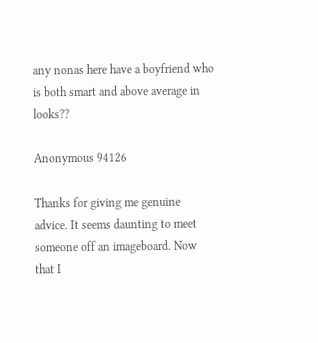any nonas here have a boyfriend who is both smart and above average in looks??

Anonymous 94126

Thanks for giving me genuine advice. It seems daunting to meet someone off an imageboard. Now that I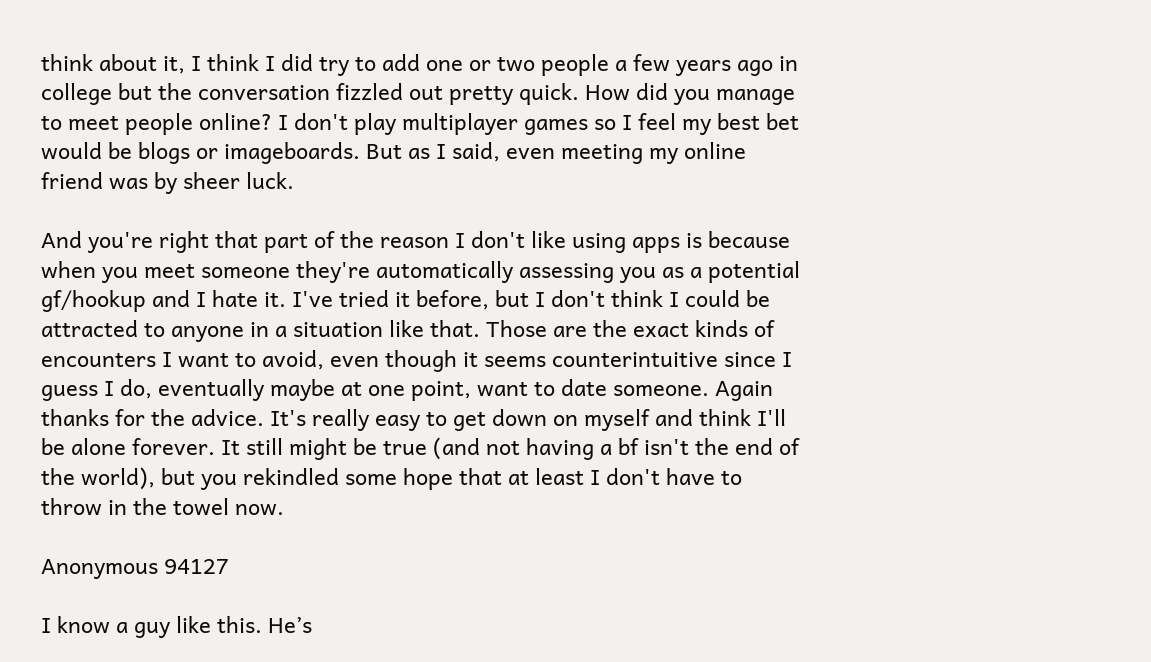think about it, I think I did try to add one or two people a few years ago in college but the conversation fizzled out pretty quick. How did you manage to meet people online? I don't play multiplayer games so I feel my best bet would be blogs or imageboards. But as I said, even meeting my online friend was by sheer luck.

And you're right that part of the reason I don't like using apps is because when you meet someone they're automatically assessing you as a potential gf/hookup and I hate it. I've tried it before, but I don't think I could be attracted to anyone in a situation like that. Those are the exact kinds of encounters I want to avoid, even though it seems counterintuitive since I guess I do, eventually maybe at one point, want to date someone. Again thanks for the advice. It's really easy to get down on myself and think I'll be alone forever. It still might be true (and not having a bf isn't the end of the world), but you rekindled some hope that at least I don't have to throw in the towel now.

Anonymous 94127

I know a guy like this. He’s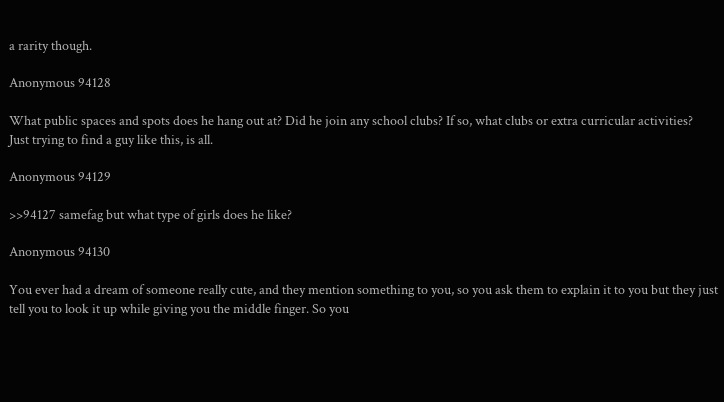a rarity though.

Anonymous 94128

What public spaces and spots does he hang out at? Did he join any school clubs? If so, what clubs or extra curricular activities?
Just trying to find a guy like this, is all.

Anonymous 94129

>>94127 samefag but what type of girls does he like?

Anonymous 94130

You ever had a dream of someone really cute, and they mention something to you, so you ask them to explain it to you but they just tell you to look it up while giving you the middle finger. So you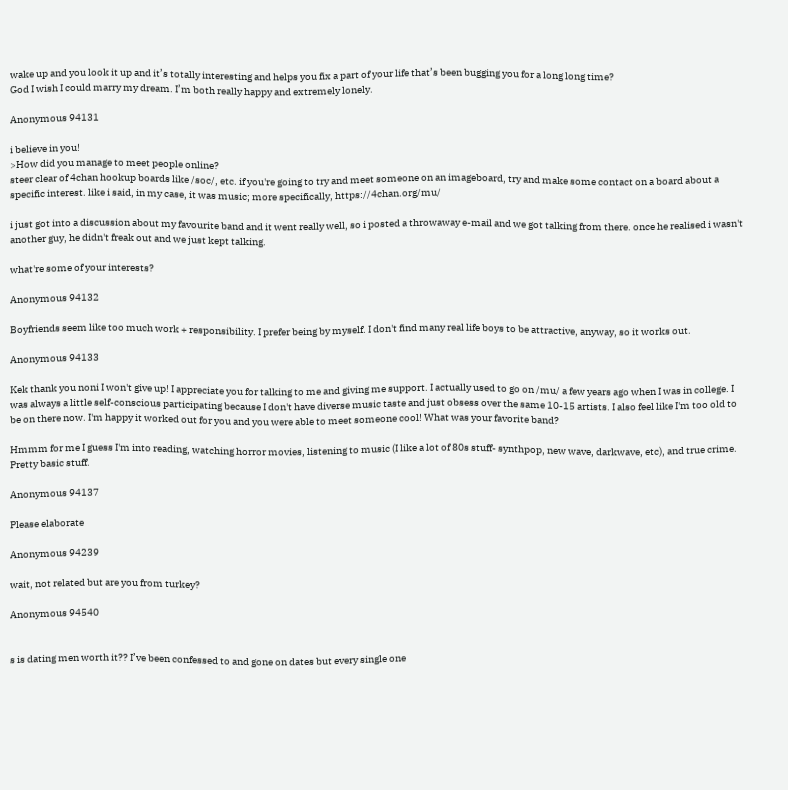wake up and you look it up and it’s totally interesting and helps you fix a part of your life that’s been bugging you for a long long time?
God I wish I could marry my dream. I’m both really happy and extremely lonely.

Anonymous 94131

i believe in you!
>How did you manage to meet people online?
steer clear of 4chan hookup boards like /soc/, etc. if you're going to try and meet someone on an imageboard, try and make some contact on a board about a specific interest. like i said, in my case, it was music; more specifically, https://4chan.org/mu/

i just got into a discussion about my favourite band and it went really well, so i posted a throwaway e-mail and we got talking from there. once he realised i wasn't another guy, he didn't freak out and we just kept talking.

what're some of your interests?

Anonymous 94132

Boyfriends seem like too much work + responsibility. I prefer being by myself. I don't find many real life boys to be attractive, anyway, so it works out.

Anonymous 94133

Kek thank you noni I won't give up! I appreciate you for talking to me and giving me support. I actually used to go on /mu/ a few years ago when I was in college. I was always a little self-conscious participating because I don't have diverse music taste and just obsess over the same 10-15 artists. I also feel like I'm too old to be on there now. I'm happy it worked out for you and you were able to meet someone cool! What was your favorite band?

Hmmm for me I guess I'm into reading, watching horror movies, listening to music (I like a lot of 80s stuff- synthpop, new wave, darkwave, etc), and true crime. Pretty basic stuff.

Anonymous 94137

Please elaborate

Anonymous 94239

wait, not related but are you from turkey?

Anonymous 94540


s is dating men worth it?? I’ve been confessed to and gone on dates but every single one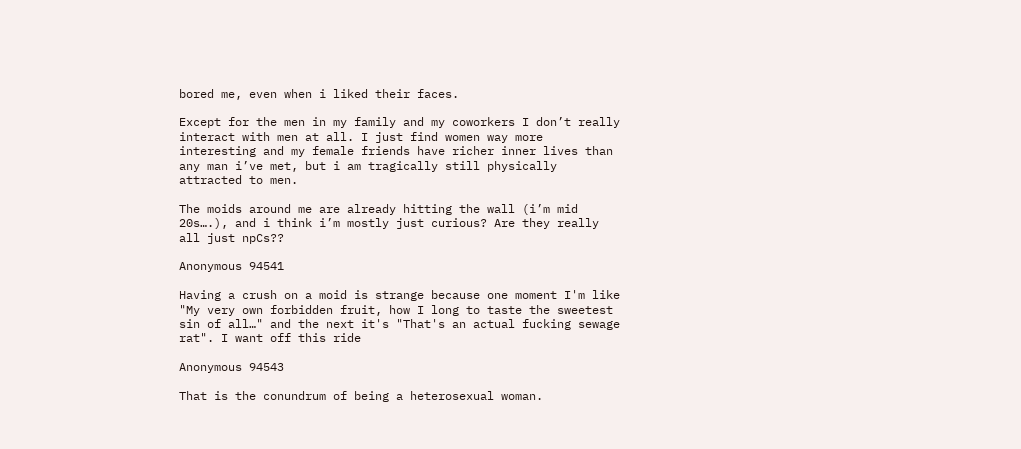bored me, even when i liked their faces.

Except for the men in my family and my coworkers I don’t really interact with men at all. I just find women way more interesting and my female friends have richer inner lives than any man i’ve met, but i am tragically still physically attracted to men.

The moids around me are already hitting the wall (i’m mid 20s….), and i think i’m mostly just curious? Are they really all just npCs??

Anonymous 94541

Having a crush on a moid is strange because one moment I'm like "My very own forbidden fruit, how I long to taste the sweetest sin of all…" and the next it's "That's an actual fucking sewage rat". I want off this ride

Anonymous 94543

That is the conundrum of being a heterosexual woman.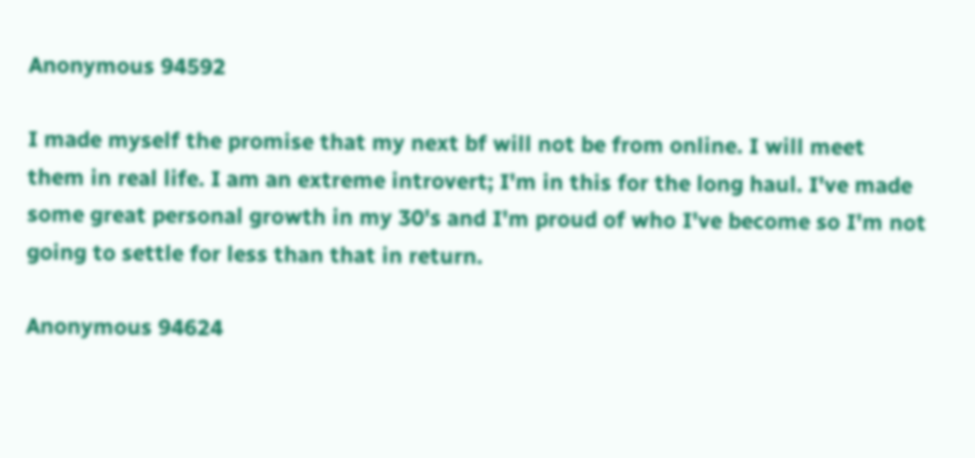Anonymous 94592

I made myself the promise that my next bf will not be from online. I will meet them in real life. I am an extreme introvert; I'm in this for the long haul. I've made some great personal growth in my 30's and I'm proud of who I've become so I'm not going to settle for less than that in return.

Anonymous 94624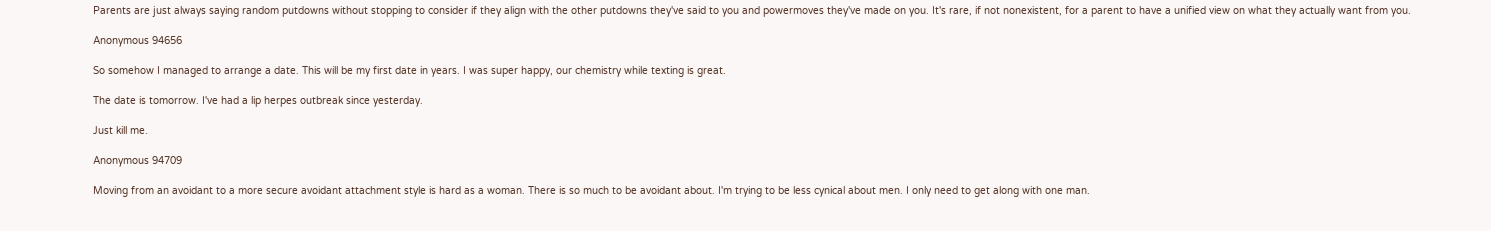Parents are just always saying random putdowns without stopping to consider if they align with the other putdowns they've said to you and powermoves they've made on you. It's rare, if not nonexistent, for a parent to have a unified view on what they actually want from you.

Anonymous 94656

So somehow I managed to arrange a date. This will be my first date in years. I was super happy, our chemistry while texting is great.

The date is tomorrow. I've had a lip herpes outbreak since yesterday.

Just kill me.

Anonymous 94709

Moving from an avoidant to a more secure avoidant attachment style is hard as a woman. There is so much to be avoidant about. I'm trying to be less cynical about men. I only need to get along with one man.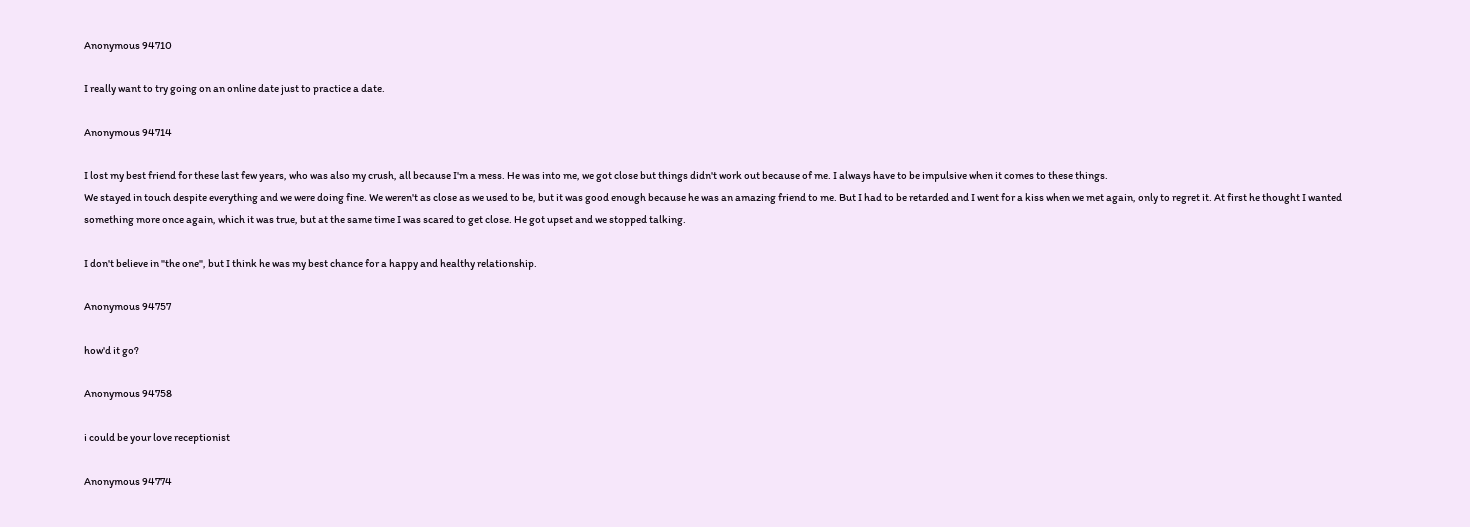Anonymous 94710

I really want to try going on an online date just to practice a date.

Anonymous 94714

I lost my best friend for these last few years, who was also my crush, all because I'm a mess. He was into me, we got close but things didn't work out because of me. I always have to be impulsive when it comes to these things.
We stayed in touch despite everything and we were doing fine. We weren't as close as we used to be, but it was good enough because he was an amazing friend to me. But I had to be retarded and I went for a kiss when we met again, only to regret it. At first he thought I wanted something more once again, which it was true, but at the same time I was scared to get close. He got upset and we stopped talking.

I don't believe in "the one", but I think he was my best chance for a happy and healthy relationship.

Anonymous 94757

how'd it go?

Anonymous 94758

i could be your love receptionist

Anonymous 94774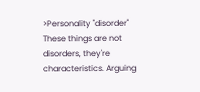>Personality "disorder"
These things are not disorders, they're characteristics. Arguing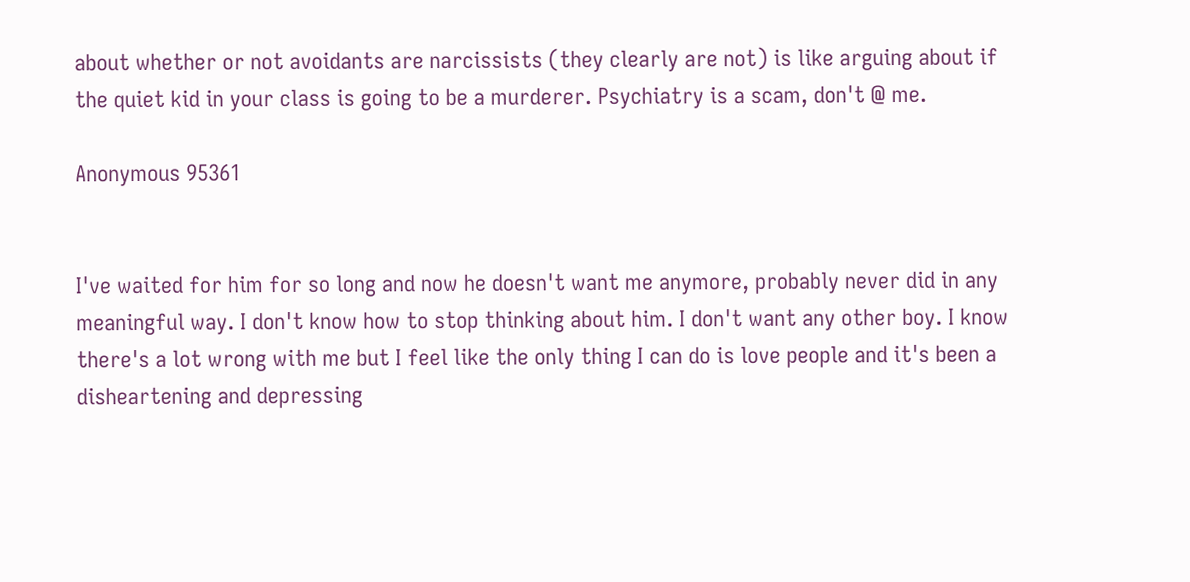about whether or not avoidants are narcissists (they clearly are not) is like arguing about if the quiet kid in your class is going to be a murderer. Psychiatry is a scam, don't @ me.

Anonymous 95361


I've waited for him for so long and now he doesn't want me anymore, probably never did in any meaningful way. I don't know how to stop thinking about him. I don't want any other boy. I know there's a lot wrong with me but I feel like the only thing I can do is love people and it's been a disheartening and depressing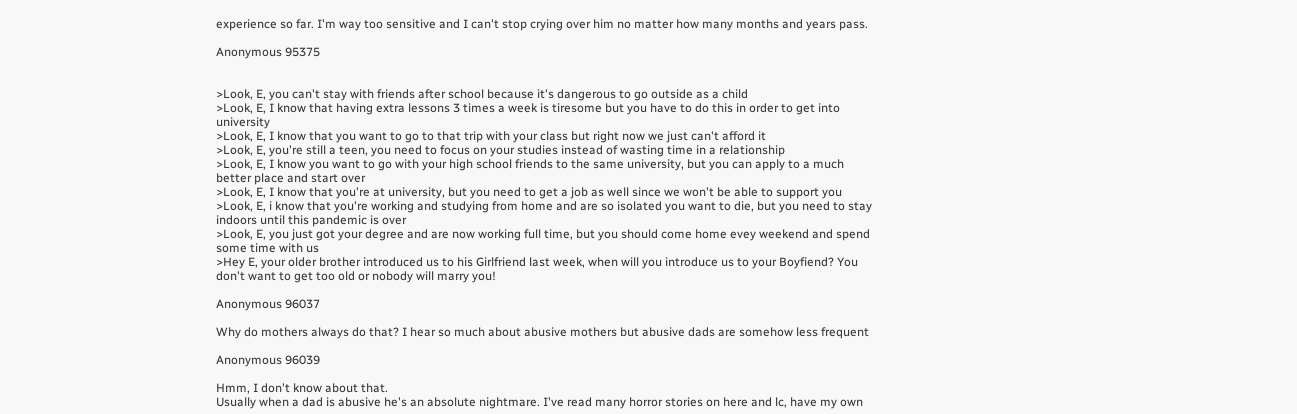experience so far. I'm way too sensitive and I can't stop crying over him no matter how many months and years pass.

Anonymous 95375


>Look, E, you can't stay with friends after school because it's dangerous to go outside as a child
>Look, E, I know that having extra lessons 3 times a week is tiresome but you have to do this in order to get into university
>Look, E, I know that you want to go to that trip with your class but right now we just can't afford it
>Look, E, you're still a teen, you need to focus on your studies instead of wasting time in a relationship
>Look, E, I know you want to go with your high school friends to the same university, but you can apply to a much better place and start over
>Look, E, I know that you're at university, but you need to get a job as well since we won't be able to support you
>Look, E, i know that you're working and studying from home and are so isolated you want to die, but you need to stay indoors until this pandemic is over
>Look, E, you just got your degree and are now working full time, but you should come home evey weekend and spend some time with us
>Hey E, your older brother introduced us to his Girlfriend last week, when will you introduce us to your Boyfiend? You don't want to get too old or nobody will marry you!

Anonymous 96037

Why do mothers always do that? I hear so much about abusive mothers but abusive dads are somehow less frequent

Anonymous 96039

Hmm, I don't know about that.
Usually when a dad is abusive he's an absolute nightmare. I've read many horror stories on here and lc, have my own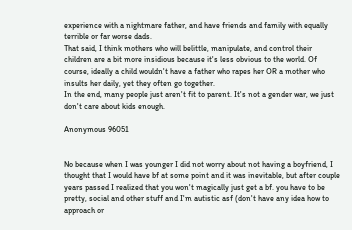experience with a nightmare father, and have friends and family with equally terrible or far worse dads.
That said, I think mothers who will belittle, manipulate, and control their children are a bit more insidious because it's less obvious to the world. Of course, ideally a child wouldn't have a father who rapes her OR a mother who insults her daily, yet they often go together.
In the end, many people just aren't fit to parent. It's not a gender war, we just don't care about kids enough.

Anonymous 96051


No because when I was younger I did not worry about not having a boyfriend, I thought that I would have bf at some point and it was inevitable, but after couple years passed I realized that you won't magically just get a bf. you have to be pretty, social and other stuff and I'm autistic asf (don't have any idea how to approach or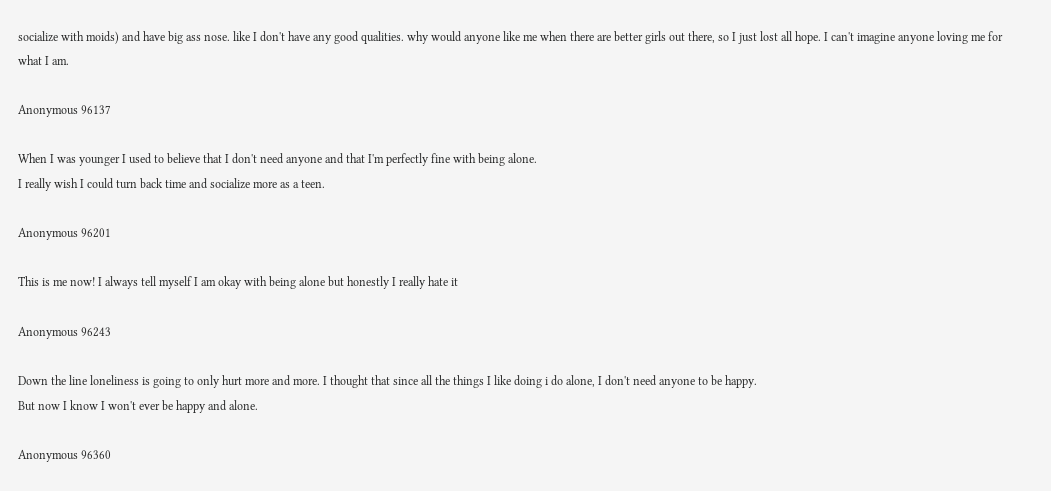socialize with moids) and have big ass nose. like I don't have any good qualities. why would anyone like me when there are better girls out there, so I just lost all hope. I can't imagine anyone loving me for what I am.

Anonymous 96137

When I was younger I used to believe that I don't need anyone and that I'm perfectly fine with being alone.
I really wish I could turn back time and socialize more as a teen.

Anonymous 96201

This is me now! I always tell myself I am okay with being alone but honestly I really hate it

Anonymous 96243

Down the line loneliness is going to only hurt more and more. I thought that since all the things I like doing i do alone, I don't need anyone to be happy.
But now I know I won't ever be happy and alone.

Anonymous 96360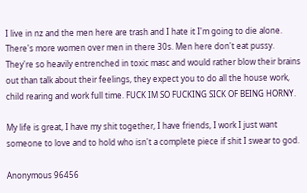I live in nz and the men here are trash and I hate it I'm going to die alone. There's more women over men in there 30s. Men here don't eat pussy. They're so heavily entrenched in toxic masc and would rather blow their brains out than talk about their feelings, they expect you to do all the house work, child rearing and work full time. FUCK IM SO FUCKING SICK OF BEING HORNY.

My life is great, I have my shit together, I have friends, I work I just want someone to love and to hold who isn't a complete piece if shit I swear to god.

Anonymous 96456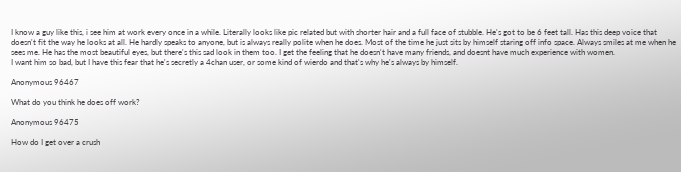I know a guy like this, i see him at work every once in a while. Literally looks like pic related but with shorter hair and a full face of stubble. He's got to be 6 feet tall. Has this deep voice that doesn't fit the way he looks at all. He hardly speaks to anyone, but is always really polite when he does. Most of the time he just sits by himself staring off info space. Always smiles at me when he sees me. He has the most beautiful eyes, but there's this sad look in them too. I get the feeling that he doesn't have many friends, and doesnt have much experience with women.
I want him so bad, but I have this fear that he's secretly a 4chan user, or some kind of wierdo and that's why he's always by himself.

Anonymous 96467

What do you think he does off work?

Anonymous 96475

How do I get over a crush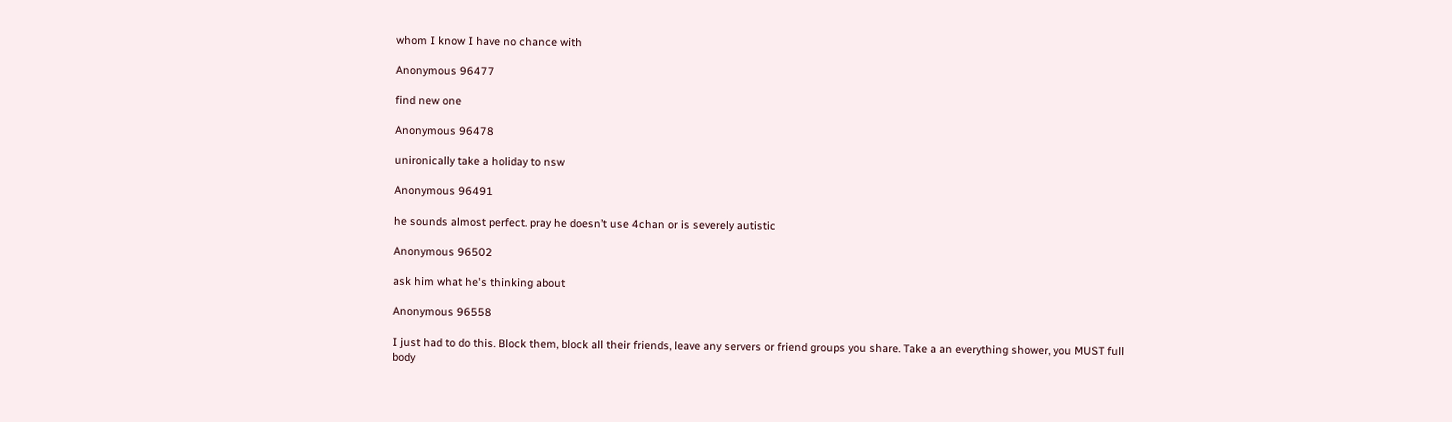whom I know I have no chance with

Anonymous 96477

find new one

Anonymous 96478

unironically take a holiday to nsw

Anonymous 96491

he sounds almost perfect. pray he doesn’t use 4chan or is severely autistic

Anonymous 96502

ask him what he's thinking about

Anonymous 96558

I just had to do this. Block them, block all their friends, leave any servers or friend groups you share. Take a an everything shower, you MUST full body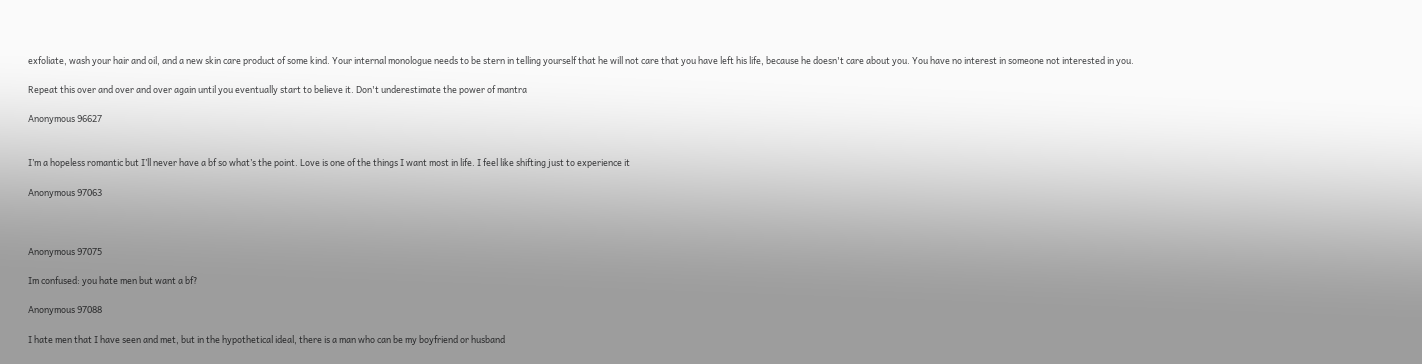exfoliate, wash your hair and oil, and a new skin care product of some kind. Your internal monologue needs to be stern in telling yourself that he will not care that you have left his life, because he doesn't care about you. You have no interest in someone not interested in you.

Repeat this over and over and over again until you eventually start to believe it. Don't underestimate the power of mantra

Anonymous 96627


I’m a hopeless romantic but I’ll never have a bf so what’s the point. Love is one of the things I want most in life. I feel like shifting just to experience it

Anonymous 97063



Anonymous 97075

Im confused: you hate men but want a bf?

Anonymous 97088

I hate men that I have seen and met, but in the hypothetical ideal, there is a man who can be my boyfriend or husband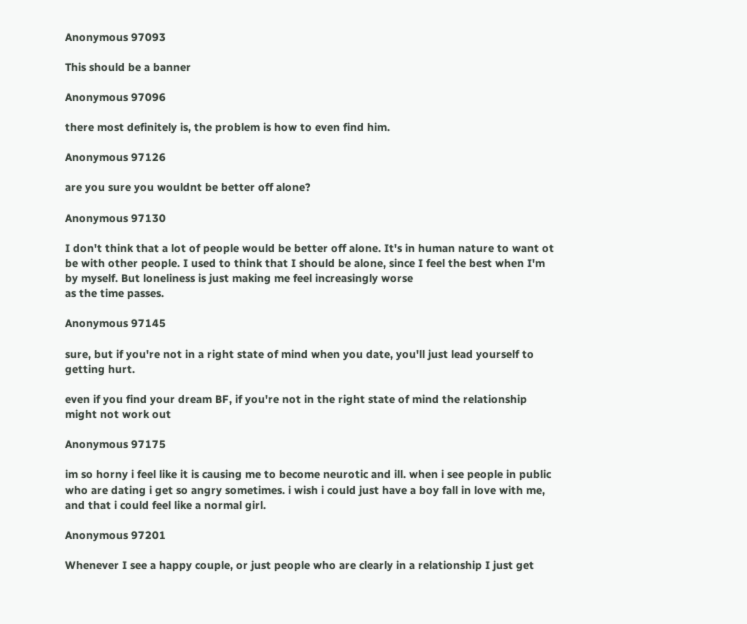Anonymous 97093

This should be a banner

Anonymous 97096

there most definitely is, the problem is how to even find him.

Anonymous 97126

are you sure you wouldnt be better off alone?

Anonymous 97130

I don't think that a lot of people would be better off alone. It's in human nature to want ot be with other people. I used to think that I should be alone, since I feel the best when I'm by myself. But loneliness is just making me feel increasingly worse
as the time passes.

Anonymous 97145

sure, but if you're not in a right state of mind when you date, you'll just lead yourself to getting hurt.

even if you find your dream BF, if you're not in the right state of mind the relationship might not work out

Anonymous 97175

im so horny i feel like it is causing me to become neurotic and ill. when i see people in public who are dating i get so angry sometimes. i wish i could just have a boy fall in love with me, and that i could feel like a normal girl.

Anonymous 97201

Whenever I see a happy couple, or just people who are clearly in a relationship I just get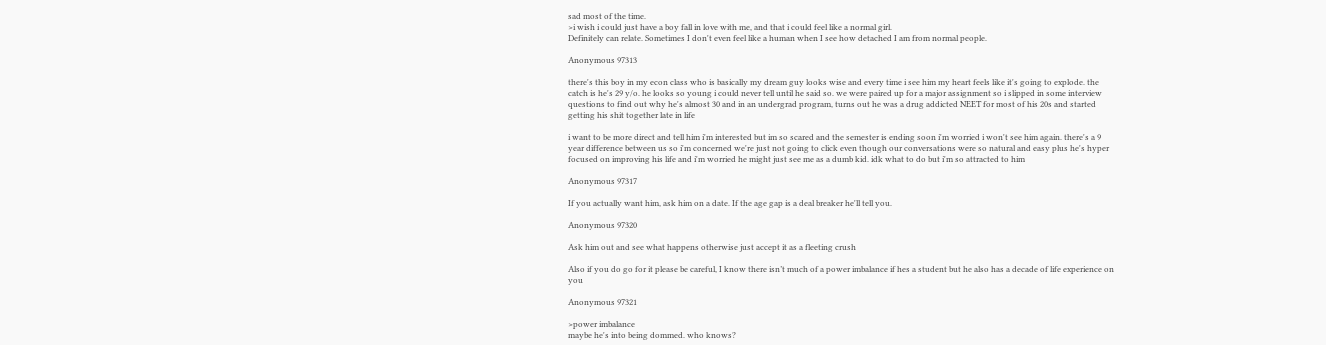sad most of the time.
>i wish i could just have a boy fall in love with me, and that i could feel like a normal girl.
Definitely can relate. Sometimes I don't even feel like a human when I see how detached I am from normal people.

Anonymous 97313

there's this boy in my econ class who is basically my dream guy looks wise and every time i see him my heart feels like it's going to explode. the catch is he's 29 y/o. he looks so young i could never tell until he said so. we were paired up for a major assignment so i slipped in some interview questions to find out why he's almost 30 and in an undergrad program, turns out he was a drug addicted NEET for most of his 20s and started getting his shit together late in life

i want to be more direct and tell him i'm interested but im so scared and the semester is ending soon i'm worried i won't see him again. there's a 9 year difference between us so i'm concerned we're just not going to click even though our conversations were so natural and easy plus he's hyper focused on improving his life and i'm worried he might just see me as a dumb kid. idk what to do but i'm so attracted to him

Anonymous 97317

If you actually want him, ask him on a date. If the age gap is a deal breaker he'll tell you.

Anonymous 97320

Ask him out and see what happens otherwise just accept it as a fleeting crush

Also if you do go for it please be careful, I know there isn’t much of a power imbalance if hes a student but he also has a decade of life experience on you

Anonymous 97321

>power imbalance
maybe he's into being dommed. who knows?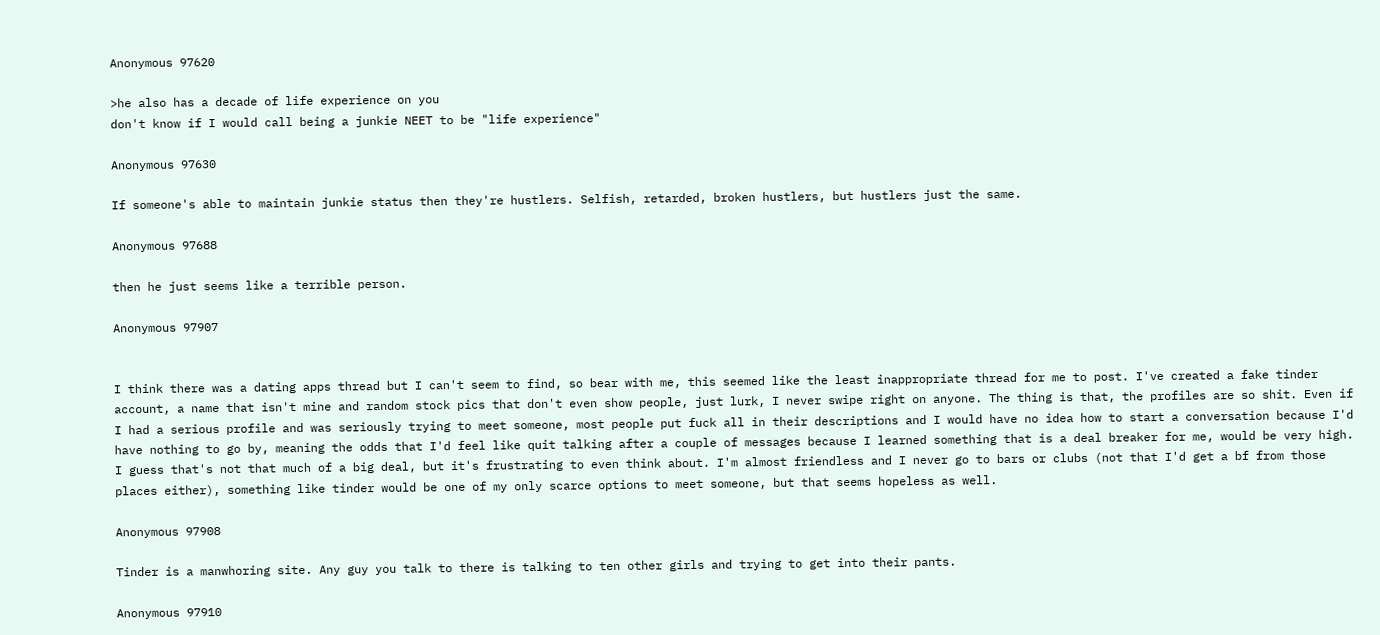Anonymous 97620

>he also has a decade of life experience on you
don't know if I would call being a junkie NEET to be "life experience"

Anonymous 97630

If someone's able to maintain junkie status then they're hustlers. Selfish, retarded, broken hustlers, but hustlers just the same.

Anonymous 97688

then he just seems like a terrible person.

Anonymous 97907


I think there was a dating apps thread but I can't seem to find, so bear with me, this seemed like the least inappropriate thread for me to post. I've created a fake tinder account, a name that isn't mine and random stock pics that don't even show people, just lurk, I never swipe right on anyone. The thing is that, the profiles are so shit. Even if I had a serious profile and was seriously trying to meet someone, most people put fuck all in their descriptions and I would have no idea how to start a conversation because I'd have nothing to go by, meaning the odds that I'd feel like quit talking after a couple of messages because I learned something that is a deal breaker for me, would be very high. I guess that's not that much of a big deal, but it's frustrating to even think about. I'm almost friendless and I never go to bars or clubs (not that I'd get a bf from those places either), something like tinder would be one of my only scarce options to meet someone, but that seems hopeless as well.

Anonymous 97908

Tinder is a manwhoring site. Any guy you talk to there is talking to ten other girls and trying to get into their pants.

Anonymous 97910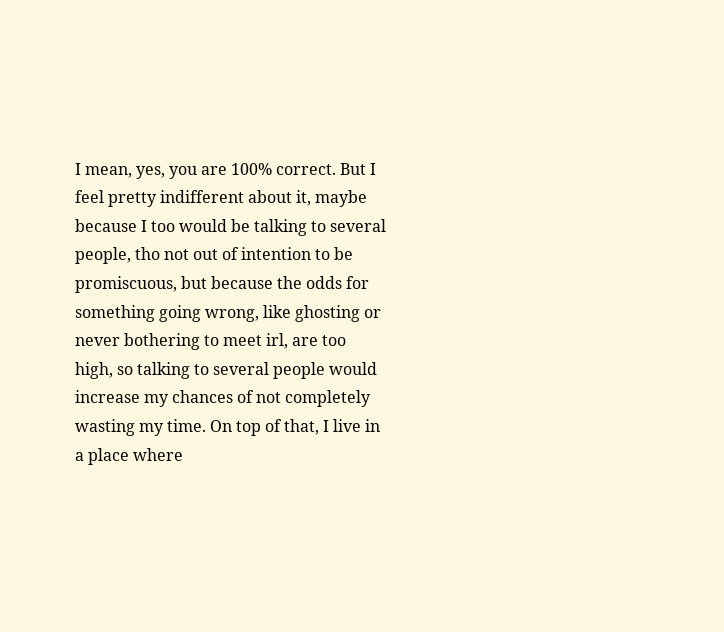I mean, yes, you are 100% correct. But I feel pretty indifferent about it, maybe because I too would be talking to several people, tho not out of intention to be promiscuous, but because the odds for something going wrong, like ghosting or never bothering to meet irl, are too high, so talking to several people would increase my chances of not completely wasting my time. On top of that, I live in a place where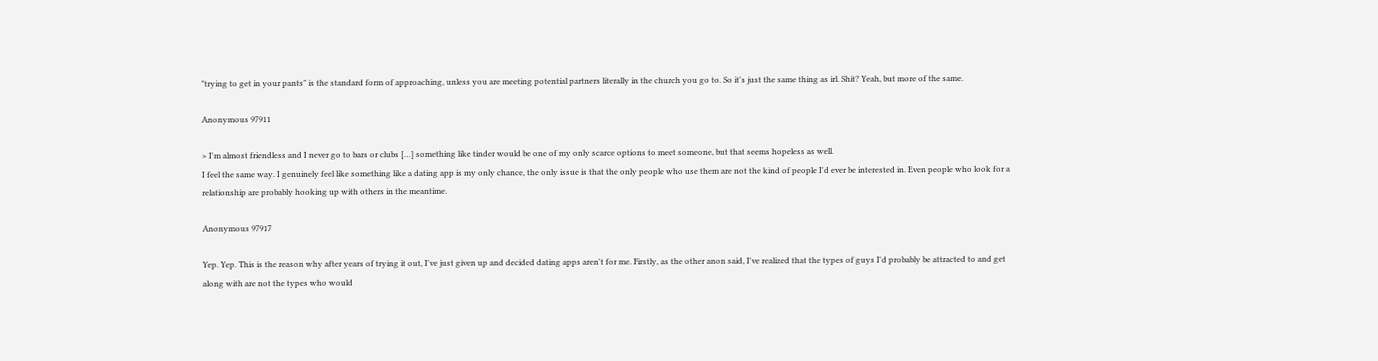"trying to get in your pants" is the standard form of approaching, unless you are meeting potential partners literally in the church you go to. So it's just the same thing as irl. Shit? Yeah, but more of the same.

Anonymous 97911

> I'm almost friendless and I never go to bars or clubs […] something like tinder would be one of my only scarce options to meet someone, but that seems hopeless as well.
I feel the same way. I genuinely feel like something like a dating app is my only chance, the only issue is that the only people who use them are not the kind of people I'd ever be interested in. Even people who look for a relationship are probably hooking up with others in the meantime.

Anonymous 97917

Yep. Yep. This is the reason why after years of trying it out, I've just given up and decided dating apps aren't for me. Firstly, as the other anon said, I've realized that the types of guys I'd probably be attracted to and get along with are not the types who would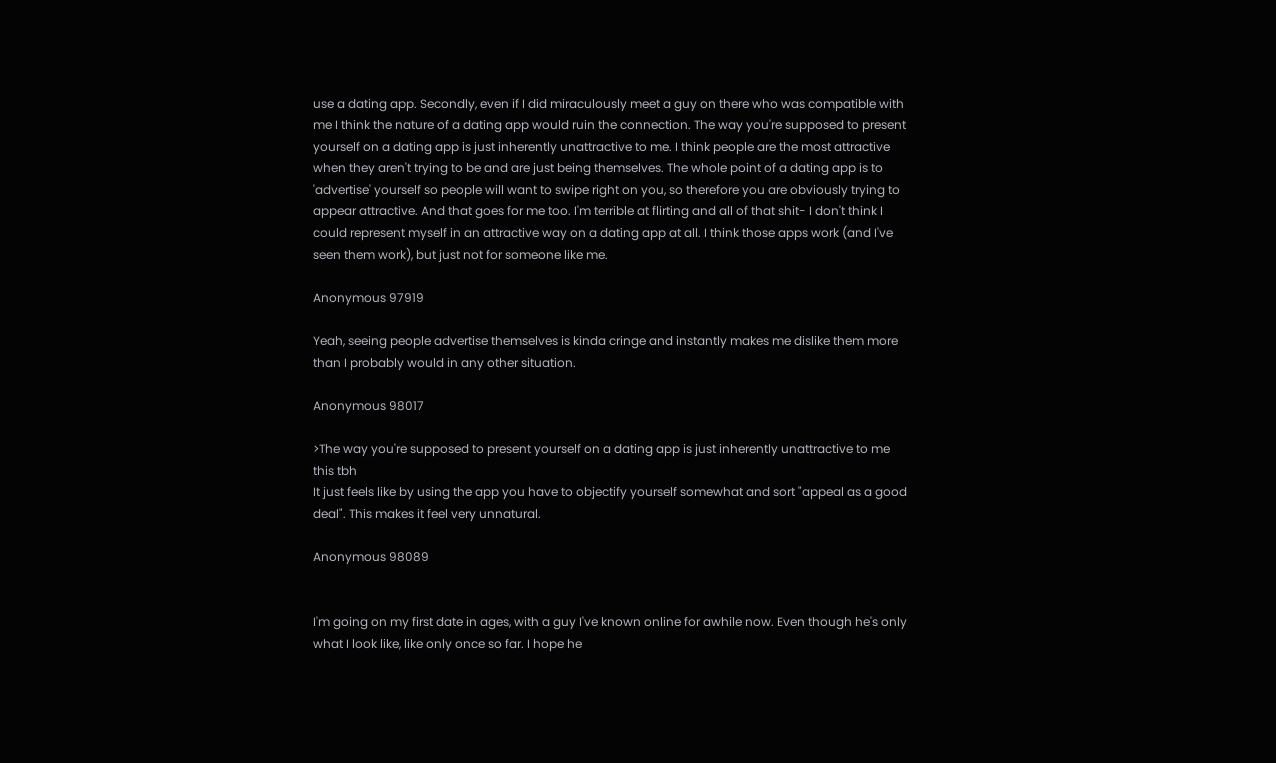use a dating app. Secondly, even if I did miraculously meet a guy on there who was compatible with me I think the nature of a dating app would ruin the connection. The way you're supposed to present yourself on a dating app is just inherently unattractive to me. I think people are the most attractive when they aren't trying to be and are just being themselves. The whole point of a dating app is to 'advertise' yourself so people will want to swipe right on you, so therefore you are obviously trying to appear attractive. And that goes for me too. I'm terrible at flirting and all of that shit- I don't think I could represent myself in an attractive way on a dating app at all. I think those apps work (and I've seen them work), but just not for someone like me.

Anonymous 97919

Yeah, seeing people advertise themselves is kinda cringe and instantly makes me dislike them more than I probably would in any other situation.

Anonymous 98017

>The way you're supposed to present yourself on a dating app is just inherently unattractive to me
this tbh
It just feels like by using the app you have to objectify yourself somewhat and sort "appeal as a good deal". This makes it feel very unnatural.

Anonymous 98089


I'm going on my first date in ages, with a guy I've known online for awhile now. Even though he's only what I look like, like only once so far. I hope he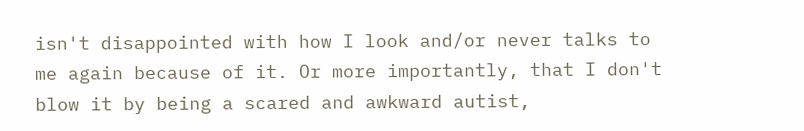isn't disappointed with how I look and/or never talks to me again because of it. Or more importantly, that I don't blow it by being a scared and awkward autist,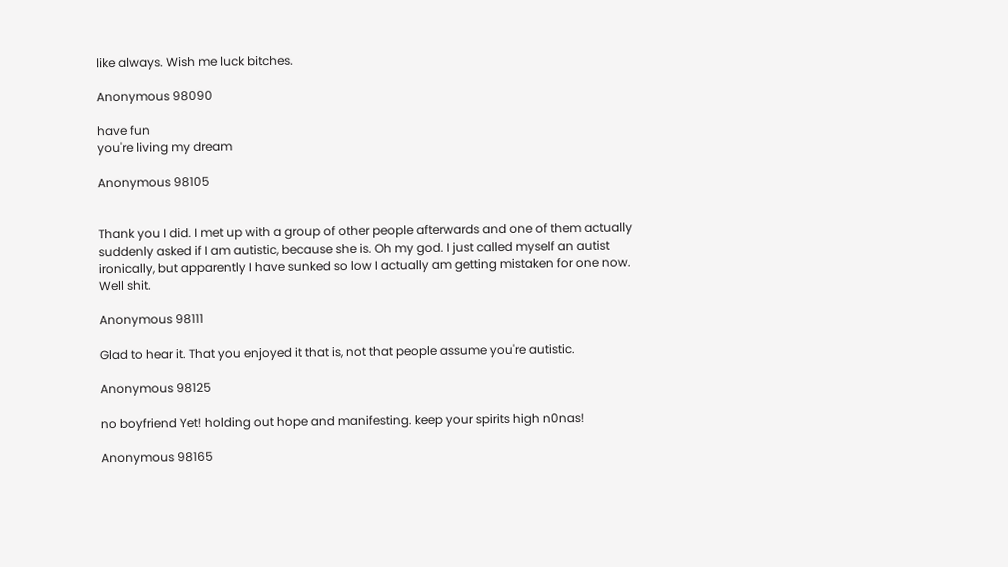like always. Wish me luck bitches.

Anonymous 98090

have fun
you're living my dream

Anonymous 98105


Thank you I did. I met up with a group of other people afterwards and one of them actually suddenly asked if I am autistic, because she is. Oh my god. I just called myself an autist ironically, but apparently I have sunked so low I actually am getting mistaken for one now. Well shit.

Anonymous 98111

Glad to hear it. That you enjoyed it that is, not that people assume you're autistic.

Anonymous 98125

no boyfriend Yet! holding out hope and manifesting. keep your spirits high n0nas!

Anonymous 98165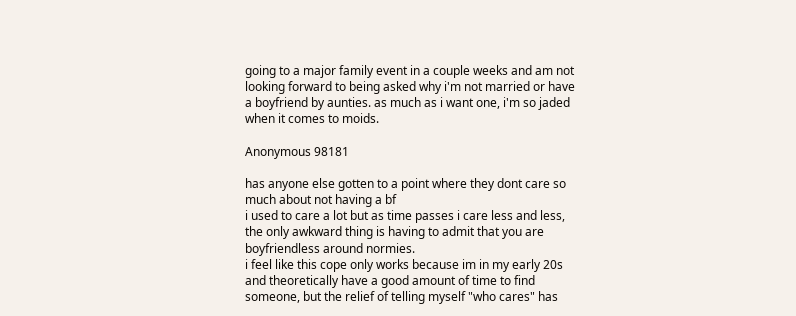going to a major family event in a couple weeks and am not looking forward to being asked why i'm not married or have a boyfriend by aunties. as much as i want one, i'm so jaded when it comes to moids.

Anonymous 98181

has anyone else gotten to a point where they dont care so much about not having a bf
i used to care a lot but as time passes i care less and less, the only awkward thing is having to admit that you are boyfriendless around normies.
i feel like this cope only works because im in my early 20s and theoretically have a good amount of time to find someone, but the relief of telling myself "who cares" has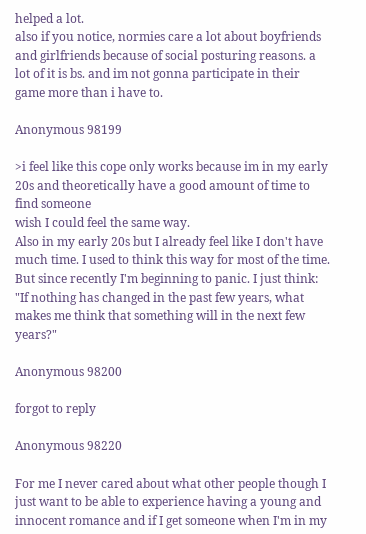helped a lot.
also if you notice, normies care a lot about boyfriends and girlfriends because of social posturing reasons. a lot of it is bs. and im not gonna participate in their game more than i have to.

Anonymous 98199

>i feel like this cope only works because im in my early 20s and theoretically have a good amount of time to find someone
wish I could feel the same way.
Also in my early 20s but I already feel like I don't have much time. I used to think this way for most of the time. But since recently I'm beginning to panic. I just think: "If nothing has changed in the past few years, what makes me think that something will in the next few years?"

Anonymous 98200

forgot to reply

Anonymous 98220

For me I never cared about what other people though I just want to be able to experience having a young and innocent romance and if I get someone when I'm in my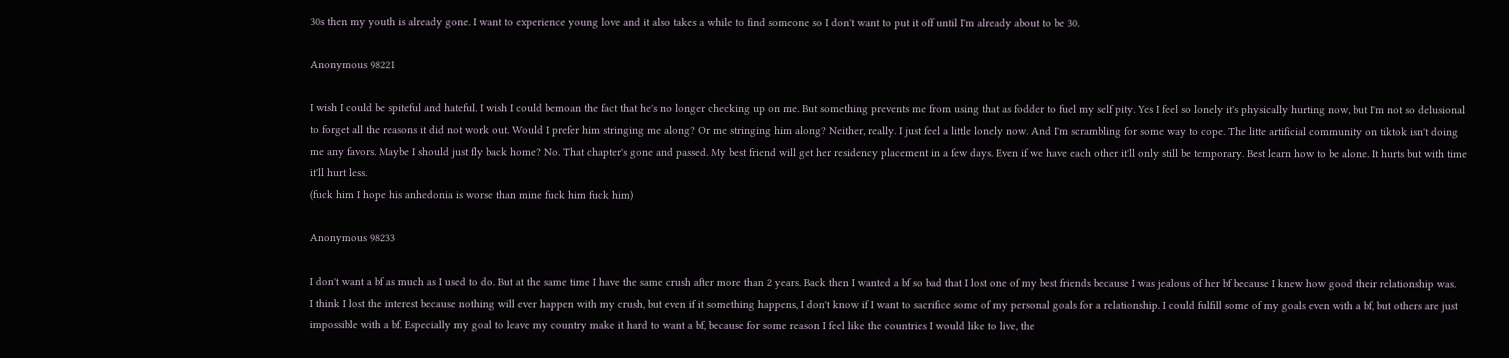30s then my youth is already gone. I want to experience young love and it also takes a while to find someone so I don't want to put it off until I'm already about to be 30.

Anonymous 98221

I wish I could be spiteful and hateful. I wish I could bemoan the fact that he's no longer checking up on me. But something prevents me from using that as fodder to fuel my self pity. Yes I feel so lonely it's physically hurting now, but I'm not so delusional to forget all the reasons it did not work out. Would I prefer him stringing me along? Or me stringing him along? Neither, really. I just feel a little lonely now. And I'm scrambling for some way to cope. The litte artificial community on tiktok isn't doing me any favors. Maybe I should just fly back home? No. That chapter's gone and passed. My best friend will get her residency placement in a few days. Even if we have each other it'll only still be temporary. Best learn how to be alone. It hurts but with time it'll hurt less.
(fuck him I hope his anhedonia is worse than mine fuck him fuck him)

Anonymous 98233

I don't want a bf as much as I used to do. But at the same time I have the same crush after more than 2 years. Back then I wanted a bf so bad that I lost one of my best friends because I was jealous of her bf because I knew how good their relationship was.
I think I lost the interest because nothing will ever happen with my crush, but even if it something happens, I don't know if I want to sacrifice some of my personal goals for a relationship. I could fulfill some of my goals even with a bf, but others are just impossible with a bf. Especially my goal to leave my country make it hard to want a bf, because for some reason I feel like the countries I would like to live, the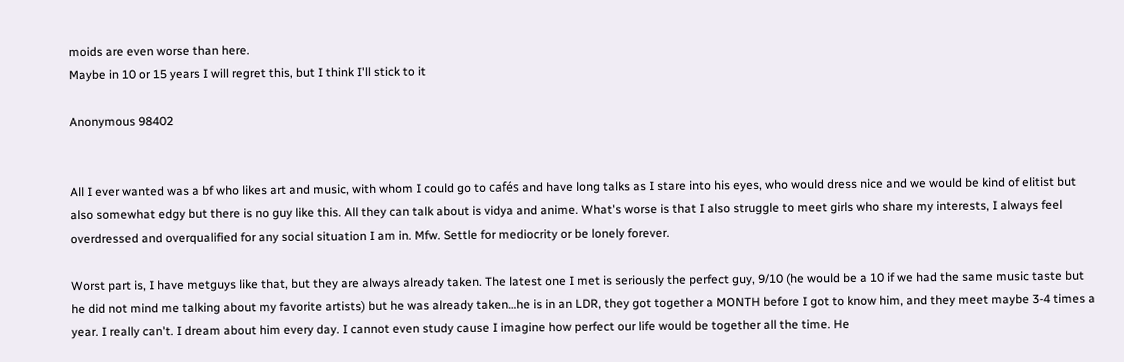moids are even worse than here.
Maybe in 10 or 15 years I will regret this, but I think I'll stick to it

Anonymous 98402


All I ever wanted was a bf who likes art and music, with whom I could go to cafés and have long talks as I stare into his eyes, who would dress nice and we would be kind of elitist but also somewhat edgy but there is no guy like this. All they can talk about is vidya and anime. What's worse is that I also struggle to meet girls who share my interests, I always feel overdressed and overqualified for any social situation I am in. Mfw. Settle for mediocrity or be lonely forever.

Worst part is, I have metguys like that, but they are always already taken. The latest one I met is seriously the perfect guy, 9/10 (he would be a 10 if we had the same music taste but he did not mind me talking about my favorite artists) but he was already taken…he is in an LDR, they got together a MONTH before I got to know him, and they meet maybe 3-4 times a year. I really can't. I dream about him every day. I cannot even study cause I imagine how perfect our life would be together all the time. He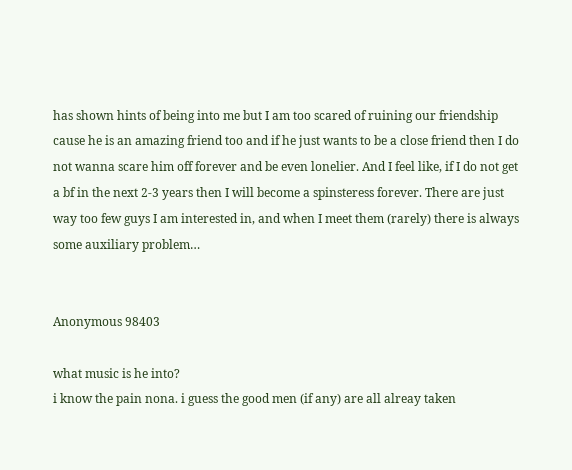has shown hints of being into me but I am too scared of ruining our friendship cause he is an amazing friend too and if he just wants to be a close friend then I do not wanna scare him off forever and be even lonelier. And I feel like, if I do not get a bf in the next 2-3 years then I will become a spinsteress forever. There are just way too few guys I am interested in, and when I meet them (rarely) there is always some auxiliary problem…


Anonymous 98403

what music is he into?
i know the pain nona. i guess the good men (if any) are all alreay taken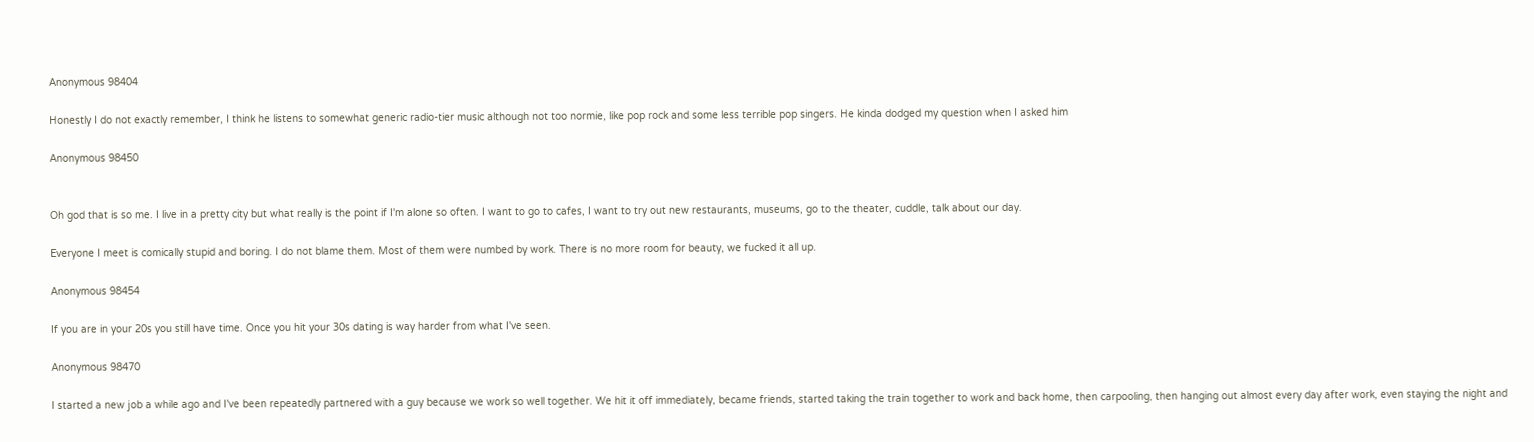Anonymous 98404

Honestly I do not exactly remember, I think he listens to somewhat generic radio-tier music although not too normie, like pop rock and some less terrible pop singers. He kinda dodged my question when I asked him

Anonymous 98450


Oh god that is so me. I live in a pretty city but what really is the point if I'm alone so often. I want to go to cafes, I want to try out new restaurants, museums, go to the theater, cuddle, talk about our day.

Everyone I meet is comically stupid and boring. I do not blame them. Most of them were numbed by work. There is no more room for beauty, we fucked it all up.

Anonymous 98454

If you are in your 20s you still have time. Once you hit your 30s dating is way harder from what I've seen.

Anonymous 98470

I started a new job a while ago and I've been repeatedly partnered with a guy because we work so well together. We hit it off immediately, became friends, started taking the train together to work and back home, then carpooling, then hanging out almost every day after work, even staying the night and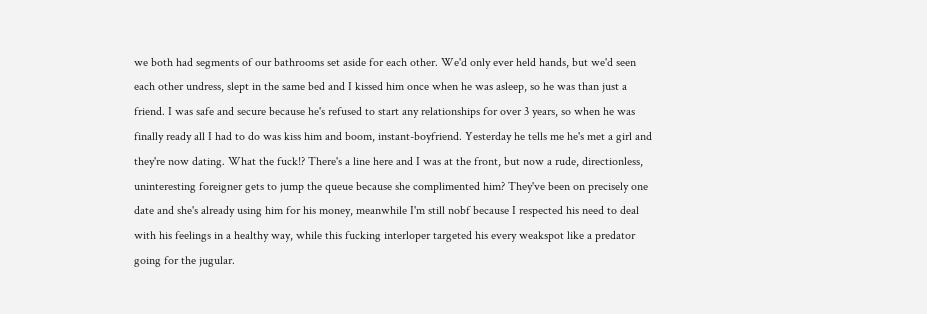we both had segments of our bathrooms set aside for each other. We'd only ever held hands, but we'd seen each other undress, slept in the same bed and I kissed him once when he was asleep, so he was than just a friend. I was safe and secure because he's refused to start any relationships for over 3 years, so when he was finally ready all I had to do was kiss him and boom, instant-boyfriend. Yesterday he tells me he's met a girl and they're now dating. What the fuck!? There's a line here and I was at the front, but now a rude, directionless, uninteresting foreigner gets to jump the queue because she complimented him? They've been on precisely one date and she's already using him for his money, meanwhile I'm still nobf because I respected his need to deal with his feelings in a healthy way, while this fucking interloper targeted his every weakspot like a predator going for the jugular.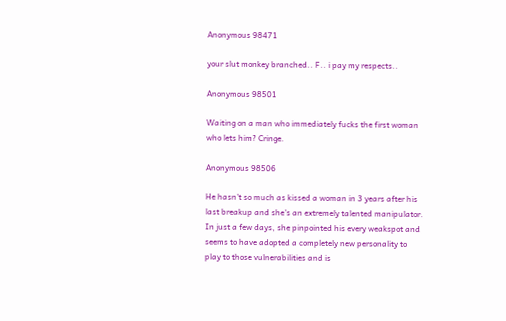Anonymous 98471

your slut monkey branched.. F.. i pay my respects..

Anonymous 98501

Waiting on a man who immediately fucks the first woman who lets him? Cringe.

Anonymous 98506

He hasn't so much as kissed a woman in 3 years after his last breakup and she's an extremely talented manipulator. In just a few days, she pinpointed his every weakspot and seems to have adopted a completely new personality to play to those vulnerabilities and is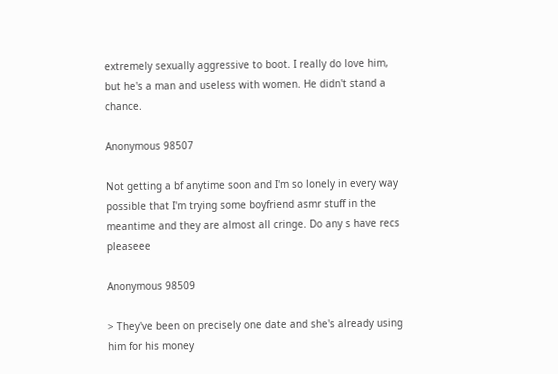extremely sexually aggressive to boot. I really do love him, but he's a man and useless with women. He didn't stand a chance.

Anonymous 98507

Not getting a bf anytime soon and I'm so lonely in every way possible that I'm trying some boyfriend asmr stuff in the meantime and they are almost all cringe. Do any s have recs pleaseee

Anonymous 98509

> They've been on precisely one date and she's already using him for his money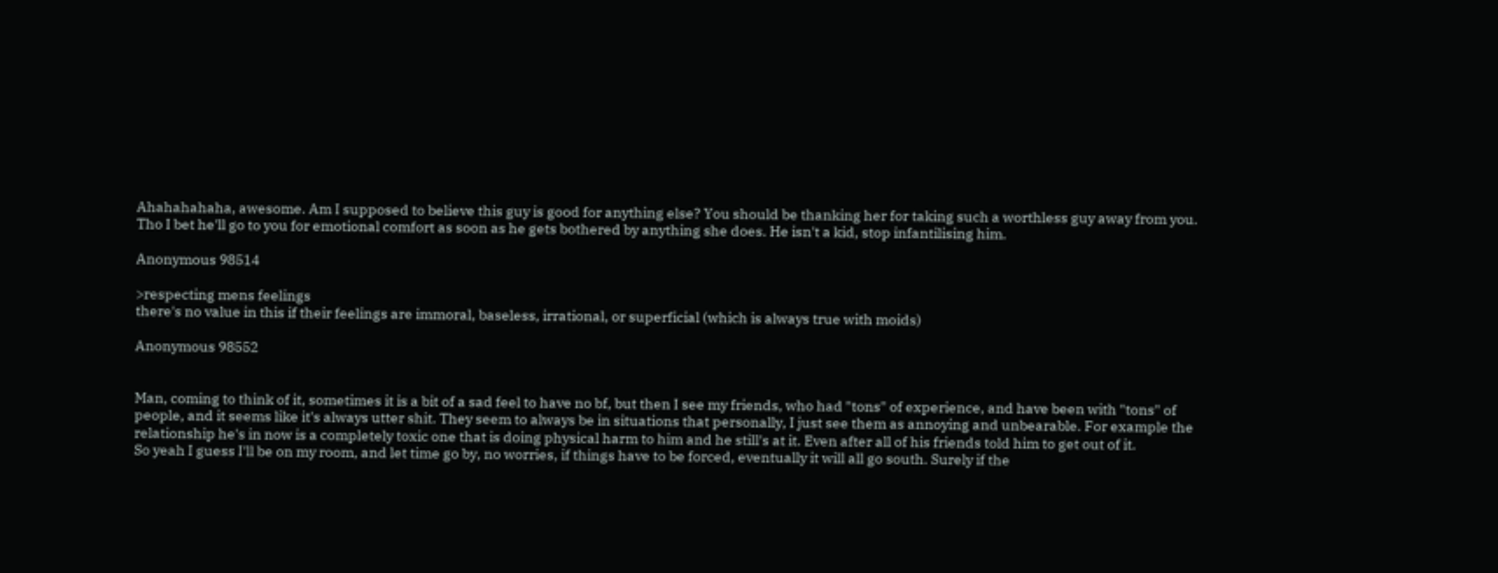Ahahahahaha, awesome. Am I supposed to believe this guy is good for anything else? You should be thanking her for taking such a worthless guy away from you. Tho I bet he'll go to you for emotional comfort as soon as he gets bothered by anything she does. He isn't a kid, stop infantilising him.

Anonymous 98514

>respecting mens feelings
there's no value in this if their feelings are immoral, baseless, irrational, or superficial (which is always true with moids)

Anonymous 98552


Man, coming to think of it, sometimes it is a bit of a sad feel to have no bf, but then I see my friends, who had "tons" of experience, and have been with "tons" of people, and it seems like it's always utter shit. They seem to always be in situations that personally, I just see them as annoying and unbearable. For example the relationship he's in now is a completely toxic one that is doing physical harm to him and he still's at it. Even after all of his friends told him to get out of it.
So yeah I guess I'll be on my room, and let time go by, no worries, if things have to be forced, eventually it will all go south. Surely if the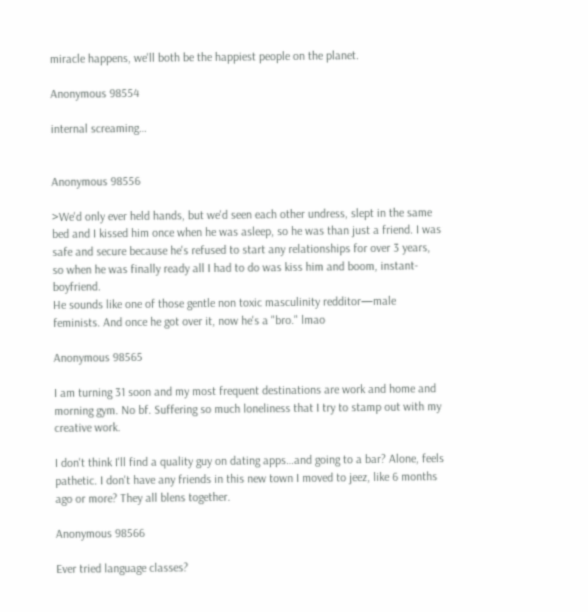miracle happens, we'll both be the happiest people on the planet.

Anonymous 98554

internal screaming…


Anonymous 98556

>We'd only ever held hands, but we'd seen each other undress, slept in the same bed and I kissed him once when he was asleep, so he was than just a friend. I was safe and secure because he's refused to start any relationships for over 3 years, so when he was finally ready all I had to do was kiss him and boom, instant-boyfriend.
He sounds like one of those gentle non toxic masculinity redditor—male feminists. And once he got over it, now he's a "bro." lmao

Anonymous 98565

I am turning 31 soon and my most frequent destinations are work and home and morning gym. No bf. Suffering so much loneliness that I try to stamp out with my creative work.

I don't think I'll find a quality guy on dating apps…and going to a bar? Alone, feels pathetic. I don't have any friends in this new town I moved to jeez, like 6 months ago or more? They all blens together.

Anonymous 98566

Ever tried language classes?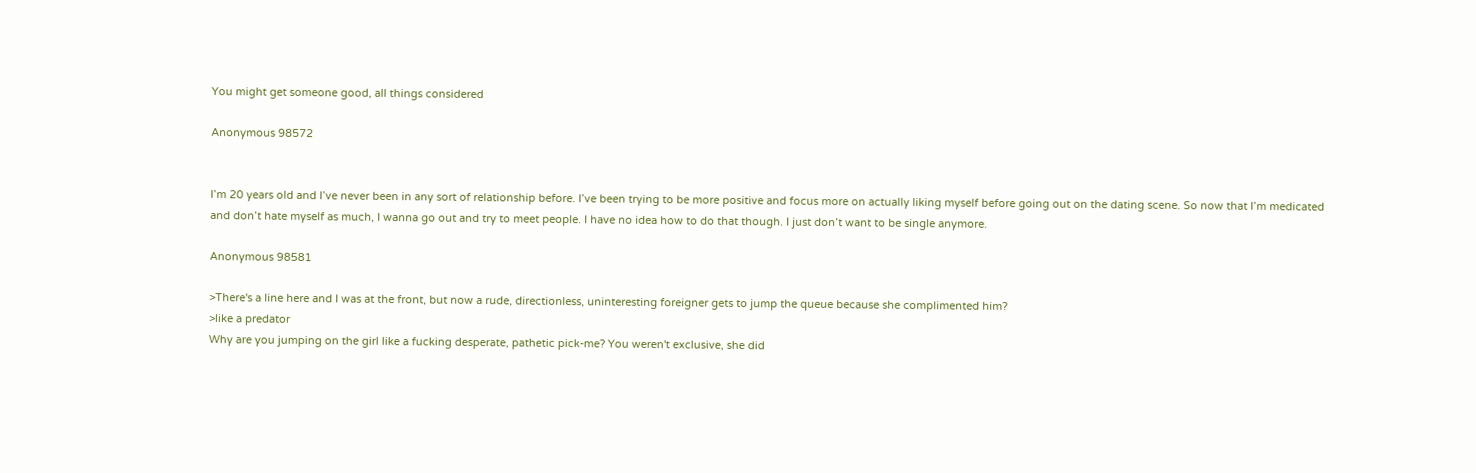You might get someone good, all things considered

Anonymous 98572


I’m 20 years old and I’ve never been in any sort of relationship before. I’ve been trying to be more positive and focus more on actually liking myself before going out on the dating scene. So now that I’m medicated and don’t hate myself as much, I wanna go out and try to meet people. I have no idea how to do that though. I just don’t want to be single anymore.

Anonymous 98581

>There's a line here and I was at the front, but now a rude, directionless, uninteresting foreigner gets to jump the queue because she complimented him?
>like a predator
Why are you jumping on the girl like a fucking desperate, pathetic pick-me? You weren't exclusive, she did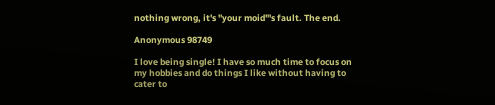nothing wrong, it's "your moid"'s fault. The end.

Anonymous 98749

I love being single! I have so much time to focus on my hobbies and do things I like without having to cater to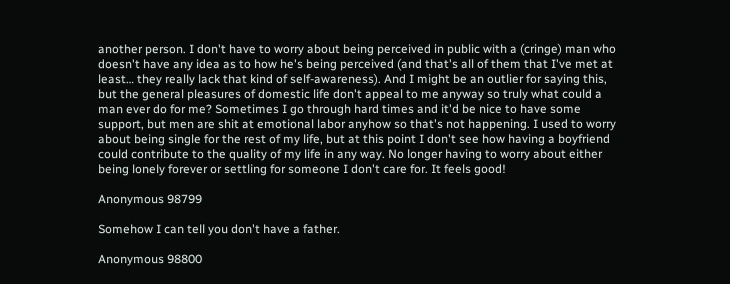another person. I don't have to worry about being perceived in public with a (cringe) man who doesn't have any idea as to how he's being perceived (and that's all of them that I've met at least… they really lack that kind of self-awareness). And I might be an outlier for saying this, but the general pleasures of domestic life don't appeal to me anyway so truly what could a man ever do for me? Sometimes I go through hard times and it'd be nice to have some support, but men are shit at emotional labor anyhow so that's not happening. I used to worry about being single for the rest of my life, but at this point I don't see how having a boyfriend could contribute to the quality of my life in any way. No longer having to worry about either being lonely forever or settling for someone I don't care for. It feels good!

Anonymous 98799

Somehow I can tell you don't have a father.

Anonymous 98800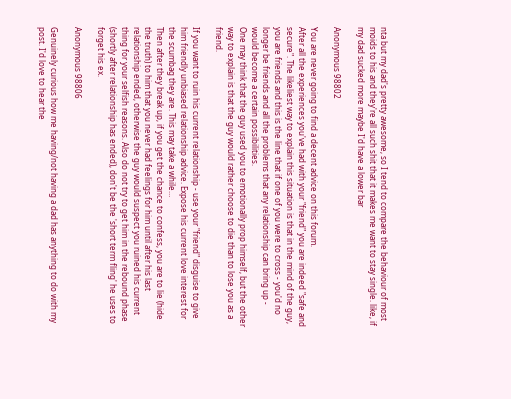nta but my dad's pretty awesome, so I tend to compare the behaviour of most moids to his and they're all such shit that it makes me want to stay single. like, if my dad sucked more maybe I'd have a lower bar

Anonymous 98802

You are never going to find a decent advice on this forum.
After all the experiences you've had with your "friend" you are indeed "safe and secure". The likeliest way to explain this situation is that in the mind of the guy, you are friends and this is the line that if one of you were to cross - you'd no longer be friends and all the problems that any relationship can bring up - would become a certain possibilities.
One may think that the guy used you to emotionally prop himself, but the other way to explain is that the guy would rather choose to die than to lose you as a friend.

If you want to ruin his current relationship - use your "friend" disguise to give him friendly unbiased relationship advice. Expose his current love interest for the scumbag they are. This may take a while…
Then after they break up, if you get the chance to confess, you are to lie (hide the truth) to him that you never had feelings for him until after his last relationship ended, otherwise the guy would suspect you ruined his current thing for your selfish reasons. Also do not try to get him in the rebound phase (shortly after relationship has ended), don't be the 'short term fling' he uses to forget his ex.

Anonymous 98806

Genuinely curious how me having/not having a dad has anything to do with my post. I'd love to hear the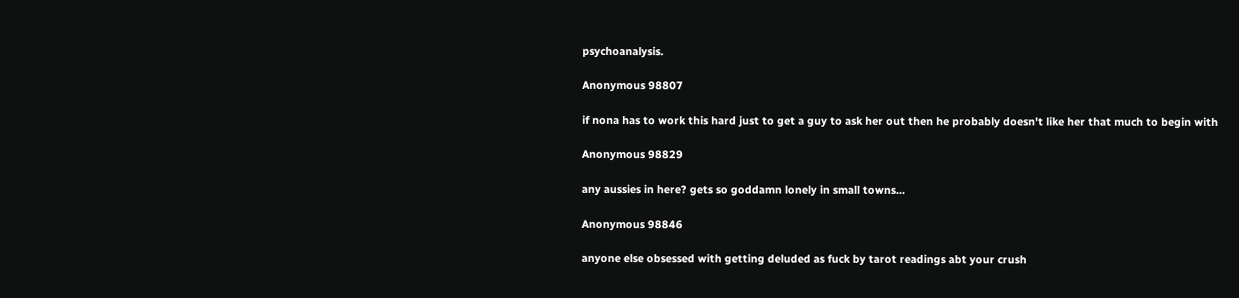psychoanalysis.

Anonymous 98807

if nona has to work this hard just to get a guy to ask her out then he probably doesn't like her that much to begin with

Anonymous 98829

any aussies in here? gets so goddamn lonely in small towns…

Anonymous 98846

anyone else obsessed with getting deluded as fuck by tarot readings abt your crush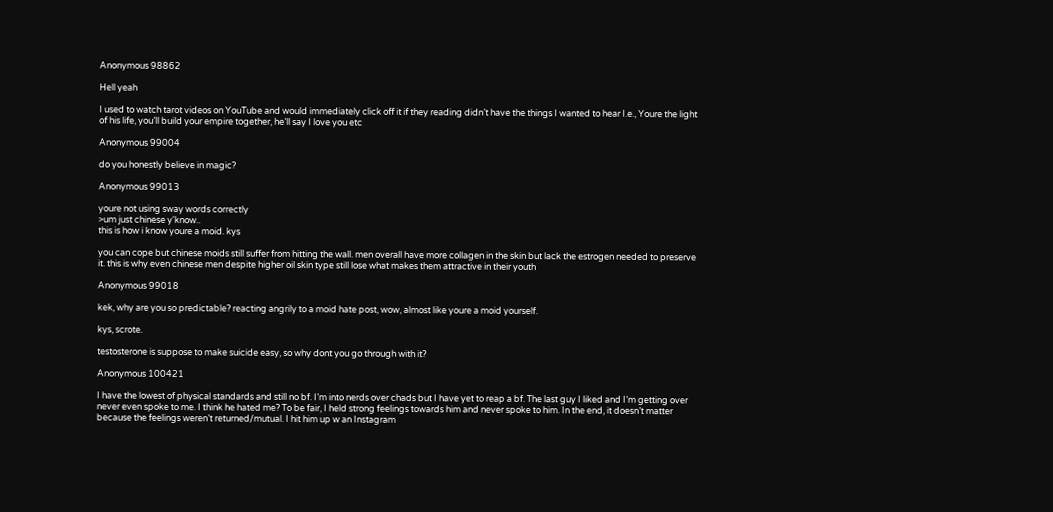Anonymous 98862

Hell yeah

I used to watch tarot videos on YouTube and would immediately click off it if they reading didn’t have the things I wanted to hear I.e., Youre the light of his life, you’ll build your empire together, he’ll say I love you etc

Anonymous 99004

do you honestly believe in magic?

Anonymous 99013

youre not using sway words correctly
>um just chinese y'know..
this is how i know youre a moid. kys

you can cope but chinese moids still suffer from hitting the wall. men overall have more collagen in the skin but lack the estrogen needed to preserve it. this is why even chinese men despite higher oil skin type still lose what makes them attractive in their youth

Anonymous 99018

kek, why are you so predictable? reacting angrily to a moid hate post, wow, almost like youre a moid yourself.

kys, scrote.

testosterone is suppose to make suicide easy, so why dont you go through with it?

Anonymous 100421

I have the lowest of physical standards and still no bf. I’m into nerds over chads but I have yet to reap a bf. The last guy I liked and I’m getting over never even spoke to me. I think he hated me? To be fair, I held strong feelings towards him and never spoke to him. In the end, it doesn’t matter because the feelings weren’t returned/mutual. I hit him up w an Instagram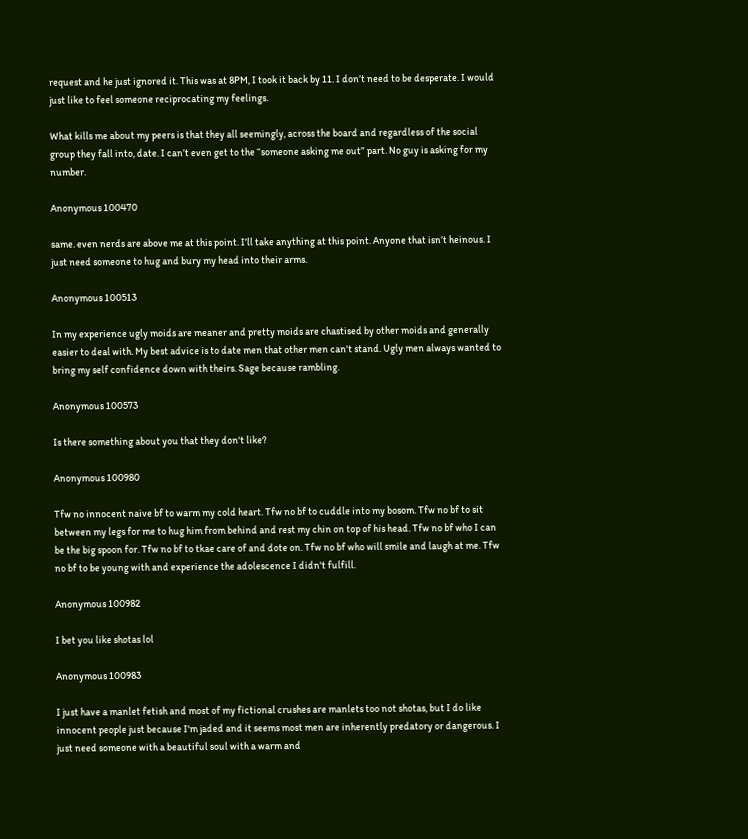request and he just ignored it. This was at 8PM, I took it back by 11. I don’t need to be desperate. I would just like to feel someone reciprocating my feelings.

What kills me about my peers is that they all seemingly, across the board and regardless of the social group they fall into, date. I can’t even get to the “someone asking me out” part. No guy is asking for my number.

Anonymous 100470

same. even nerds are above me at this point. I’ll take anything at this point. Anyone that isn’t heinous. I just need someone to hug and bury my head into their arms.

Anonymous 100513

In my experience ugly moids are meaner and pretty moids are chastised by other moids and generally easier to deal with. My best advice is to date men that other men can't stand. Ugly men always wanted to bring my self confidence down with theirs. Sage because rambling.

Anonymous 100573

Is there something about you that they don't like?

Anonymous 100980

Tfw no innocent naive bf to warm my cold heart. Tfw no bf to cuddle into my bosom. Tfw no bf to sit between my legs for me to hug him from behind and rest my chin on top of his head. Tfw no bf who I can be the big spoon for. Tfw no bf to tkae care of and dote on. Tfw no bf who will smile and laugh at me. Tfw no bf to be young with and experience the adolescence I didn't fulfill.

Anonymous 100982

I bet you like shotas lol

Anonymous 100983

I just have a manlet fetish and most of my fictional crushes are manlets too not shotas, but I do like innocent people just because I'm jaded and it seems most men are inherently predatory or dangerous. I just need someone with a beautiful soul with a warm and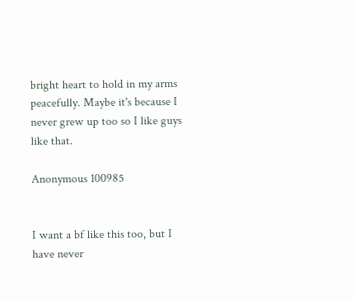bright heart to hold in my arms peacefully. Maybe it's because I never grew up too so I like guys like that.

Anonymous 100985


I want a bf like this too, but I have never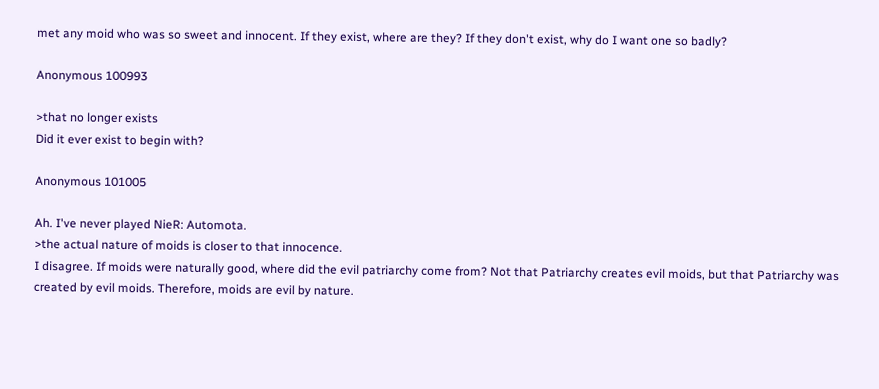met any moid who was so sweet and innocent. If they exist, where are they? If they don't exist, why do I want one so badly?

Anonymous 100993

>that no longer exists
Did it ever exist to begin with?

Anonymous 101005

Ah. I've never played NieR: Automota.
>the actual nature of moids is closer to that innocence.
I disagree. If moids were naturally good, where did the evil patriarchy come from? Not that Patriarchy creates evil moids, but that Patriarchy was created by evil moids. Therefore, moids are evil by nature.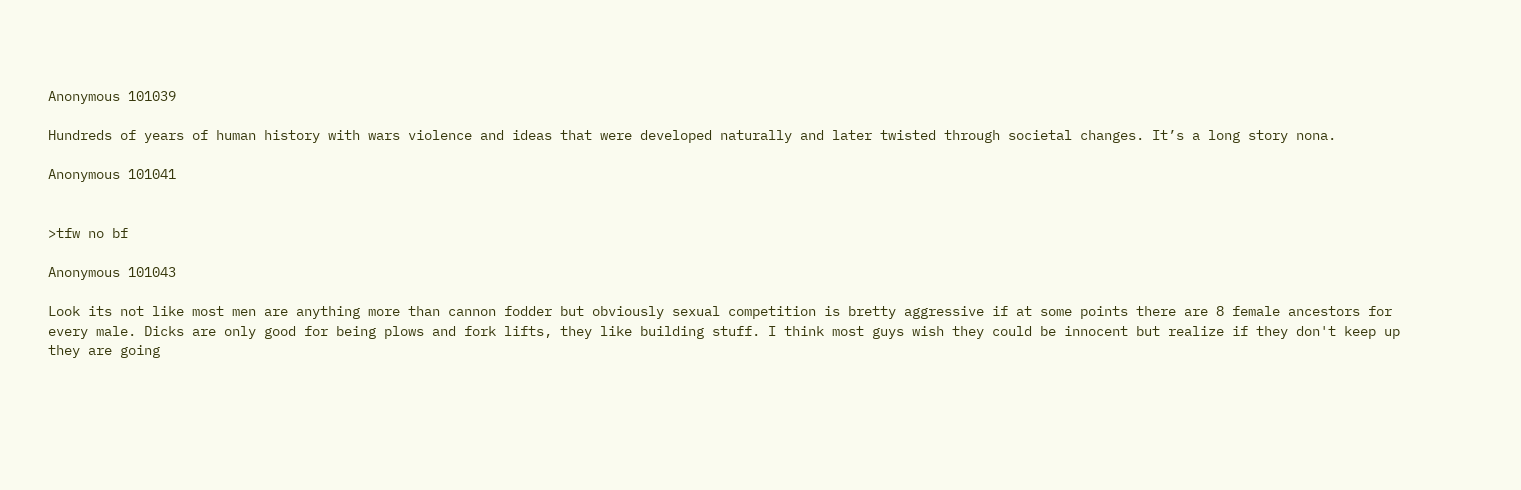Anonymous 101039

Hundreds of years of human history with wars violence and ideas that were developed naturally and later twisted through societal changes. It’s a long story nona.

Anonymous 101041


>tfw no bf

Anonymous 101043

Look its not like most men are anything more than cannon fodder but obviously sexual competition is bretty aggressive if at some points there are 8 female ancestors for every male. Dicks are only good for being plows and fork lifts, they like building stuff. I think most guys wish they could be innocent but realize if they don't keep up they are going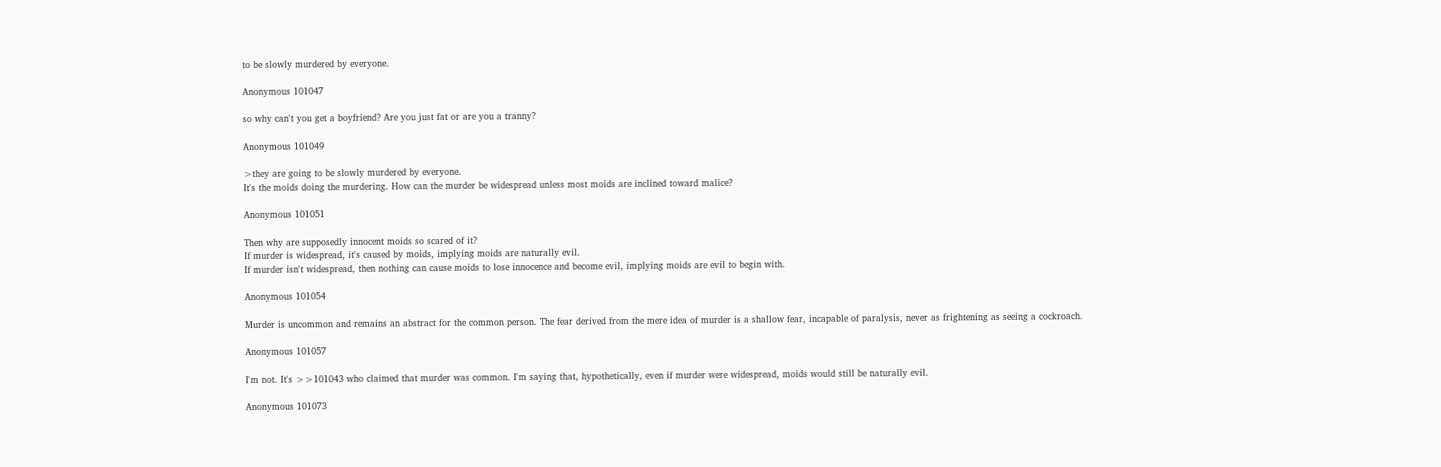to be slowly murdered by everyone.

Anonymous 101047

so why can't you get a boyfriend? Are you just fat or are you a tranny?

Anonymous 101049

>they are going to be slowly murdered by everyone.
It's the moids doing the murdering. How can the murder be widespread unless most moids are inclined toward malice?

Anonymous 101051

Then why are supposedly innocent moids so scared of it?
If murder is widespread, it's caused by moids, implying moids are naturally evil.
If murder isn't widespread, then nothing can cause moids to lose innocence and become evil, implying moids are evil to begin with.

Anonymous 101054

Murder is uncommon and remains an abstract for the common person. The fear derived from the mere idea of murder is a shallow fear, incapable of paralysis, never as frightening as seeing a cockroach.

Anonymous 101057

I'm not. It's >>101043 who claimed that murder was common. I'm saying that, hypothetically, even if murder were widespread, moids would still be naturally evil.

Anonymous 101073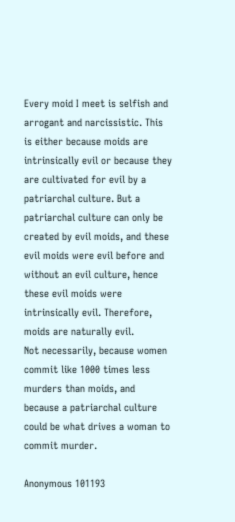Every moid I meet is selfish and arrogant and narcissistic. This is either because moids are intrinsically evil or because they are cultivated for evil by a patriarchal culture. But a patriarchal culture can only be created by evil moids, and these evil moids were evil before and without an evil culture, hence these evil moids were intrinsically evil. Therefore, moids are naturally evil.
Not necessarily, because women commit like 1000 times less murders than moids, and because a patriarchal culture could be what drives a woman to commit murder.

Anonymous 101193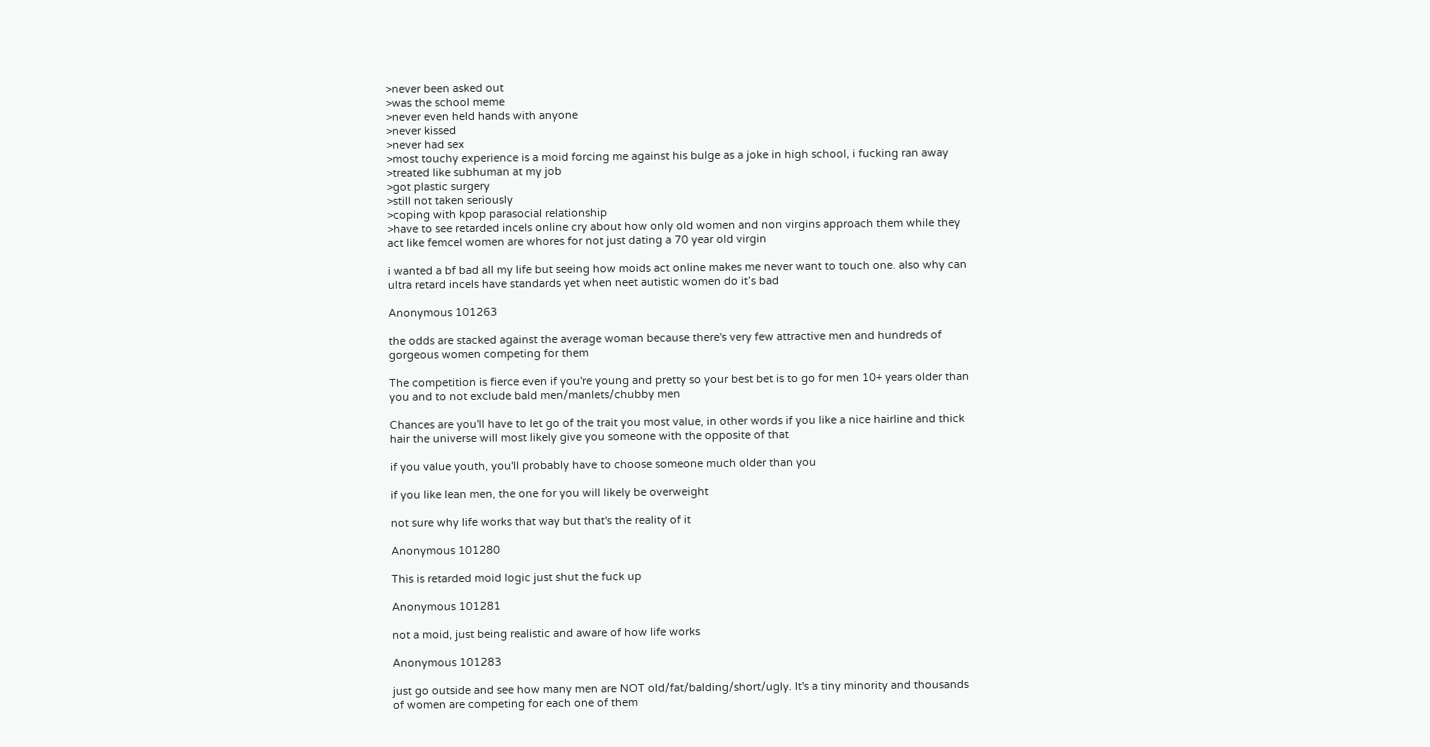>never been asked out
>was the school meme
>never even held hands with anyone
>never kissed
>never had sex
>most touchy experience is a moid forcing me against his bulge as a joke in high school, i fucking ran away
>treated like subhuman at my job
>got plastic surgery
>still not taken seriously
>coping with kpop parasocial relationship
>have to see retarded incels online cry about how only old women and non virgins approach them while they act like femcel women are whores for not just dating a 70 year old virgin

i wanted a bf bad all my life but seeing how moids act online makes me never want to touch one. also why can ultra retard incels have standards yet when neet autistic women do it’s bad

Anonymous 101263

the odds are stacked against the average woman because there's very few attractive men and hundreds of gorgeous women competing for them

The competition is fierce even if you're young and pretty so your best bet is to go for men 10+ years older than you and to not exclude bald men/manlets/chubby men

Chances are you'll have to let go of the trait you most value, in other words if you like a nice hairline and thick hair the universe will most likely give you someone with the opposite of that

if you value youth, you'll probably have to choose someone much older than you

if you like lean men, the one for you will likely be overweight

not sure why life works that way but that's the reality of it

Anonymous 101280

This is retarded moid logic just shut the fuck up

Anonymous 101281

not a moid, just being realistic and aware of how life works

Anonymous 101283

just go outside and see how many men are NOT old/fat/balding/short/ugly. It's a tiny minority and thousands of women are competing for each one of them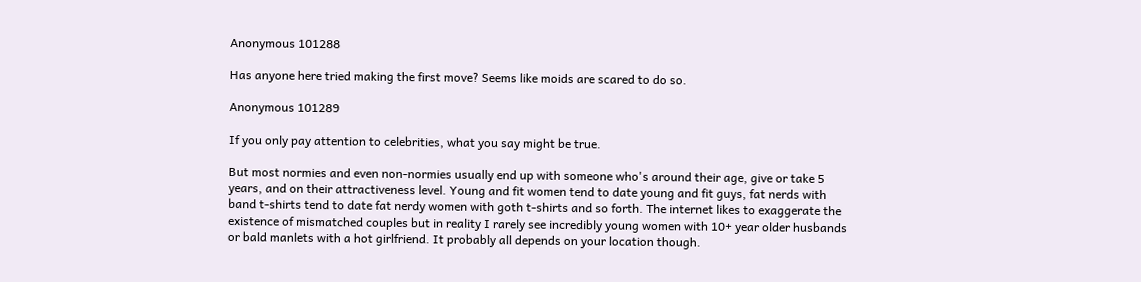Anonymous 101288

Has anyone here tried making the first move? Seems like moids are scared to do so.

Anonymous 101289

If you only pay attention to celebrities, what you say might be true.

But most normies and even non-normies usually end up with someone who's around their age, give or take 5 years, and on their attractiveness level. Young and fit women tend to date young and fit guys, fat nerds with band t-shirts tend to date fat nerdy women with goth t-shirts and so forth. The internet likes to exaggerate the existence of mismatched couples but in reality I rarely see incredibly young women with 10+ year older husbands or bald manlets with a hot girlfriend. It probably all depends on your location though.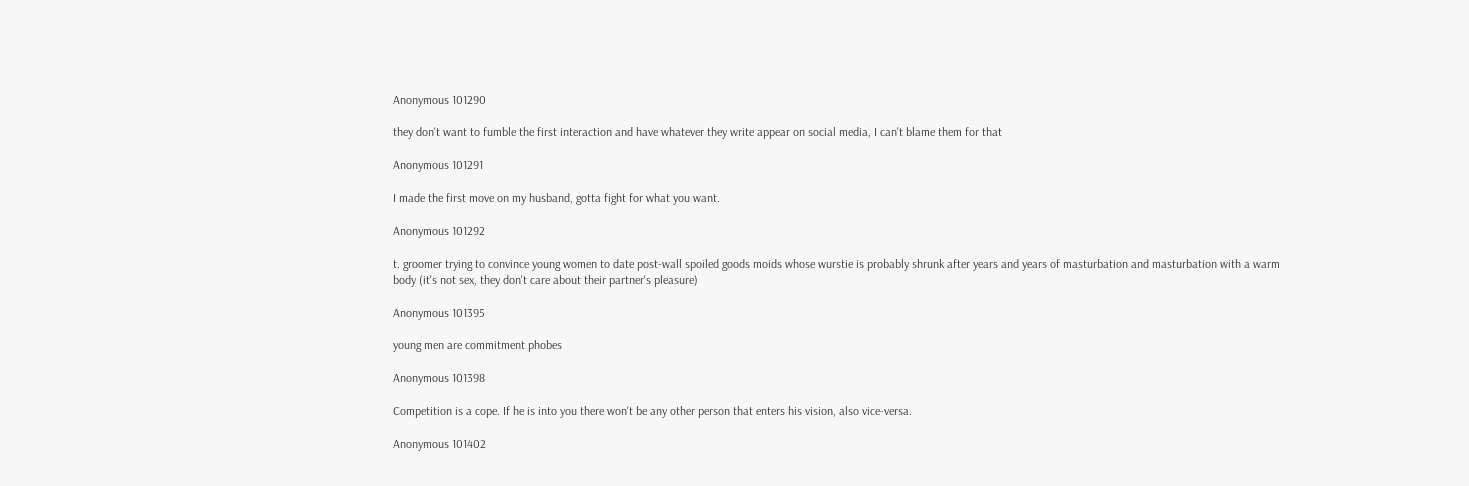Anonymous 101290

they don't want to fumble the first interaction and have whatever they write appear on social media, I can't blame them for that

Anonymous 101291

I made the first move on my husband, gotta fight for what you want.

Anonymous 101292

t. groomer trying to convince young women to date post-wall spoiled goods moids whose wurstie is probably shrunk after years and years of masturbation and masturbation with a warm body (it's not sex, they don't care about their partner's pleasure)

Anonymous 101395

young men are commitment phobes

Anonymous 101398

Competition is a cope. If he is into you there won't be any other person that enters his vision, also vice-versa.

Anonymous 101402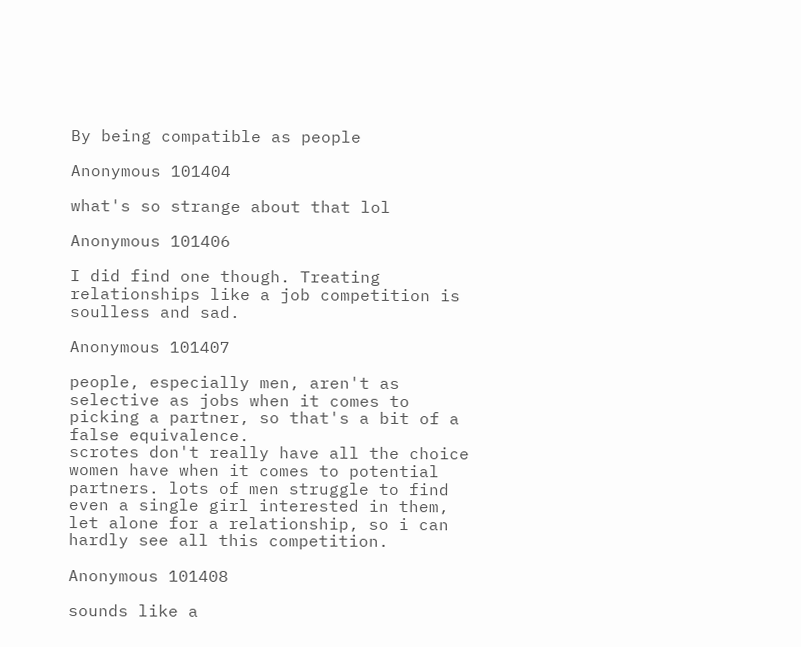By being compatible as people

Anonymous 101404

what's so strange about that lol

Anonymous 101406

I did find one though. Treating relationships like a job competition is soulless and sad.

Anonymous 101407

people, especially men, aren't as selective as jobs when it comes to picking a partner, so that's a bit of a false equivalence.
scrotes don't really have all the choice women have when it comes to potential partners. lots of men struggle to find even a single girl interested in them, let alone for a relationship, so i can hardly see all this competition.

Anonymous 101408

sounds like a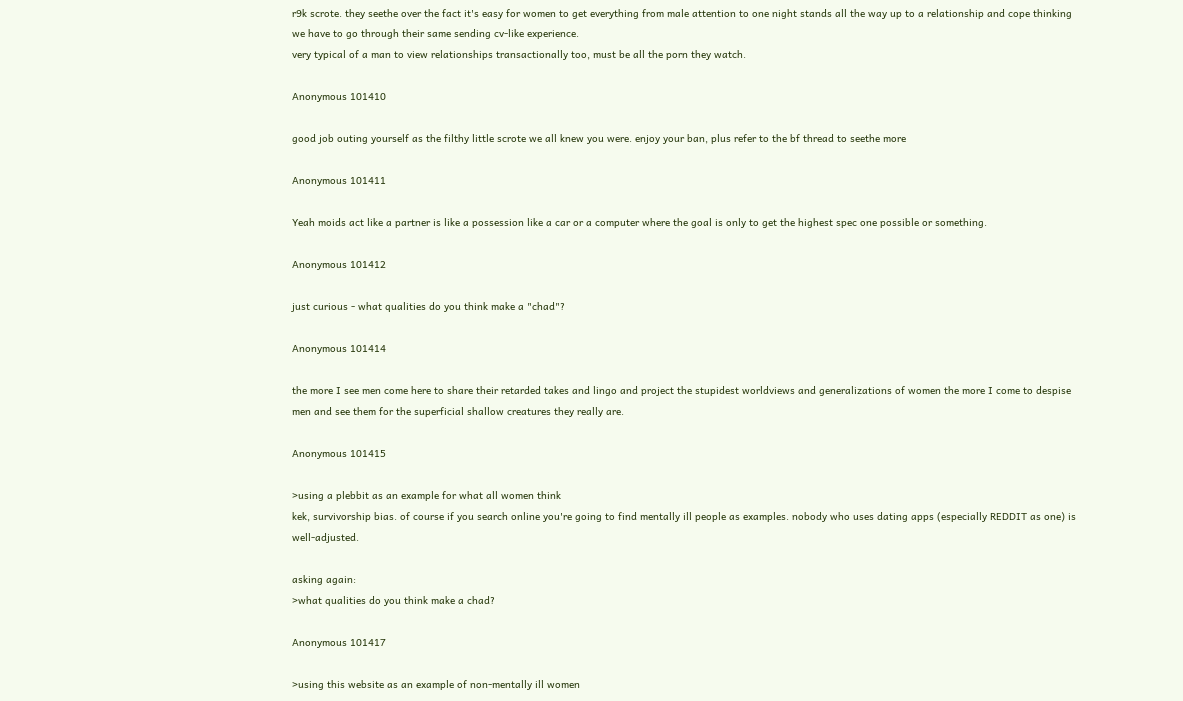r9k scrote. they seethe over the fact it's easy for women to get everything from male attention to one night stands all the way up to a relationship and cope thinking we have to go through their same sending cv-like experience.
very typical of a man to view relationships transactionally too, must be all the porn they watch.

Anonymous 101410

good job outing yourself as the filthy little scrote we all knew you were. enjoy your ban, plus refer to the bf thread to seethe more

Anonymous 101411

Yeah moids act like a partner is like a possession like a car or a computer where the goal is only to get the highest spec one possible or something.

Anonymous 101412

just curious - what qualities do you think make a "chad"?

Anonymous 101414

the more I see men come here to share their retarded takes and lingo and project the stupidest worldviews and generalizations of women the more I come to despise men and see them for the superficial shallow creatures they really are.

Anonymous 101415

>using a plebbit as an example for what all women think
kek, survivorship bias. of course if you search online you're going to find mentally ill people as examples. nobody who uses dating apps (especially REDDIT as one) is well-adjusted.

asking again:
>what qualities do you think make a chad?

Anonymous 101417

>using this website as an example of non-mentally ill women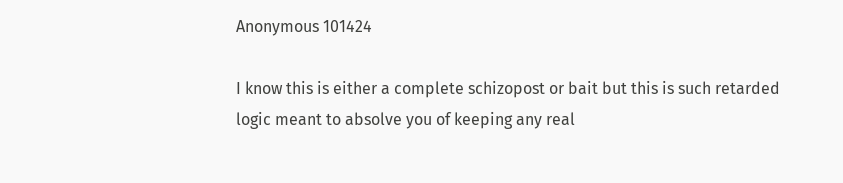Anonymous 101424

I know this is either a complete schizopost or bait but this is such retarded logic meant to absolve you of keeping any real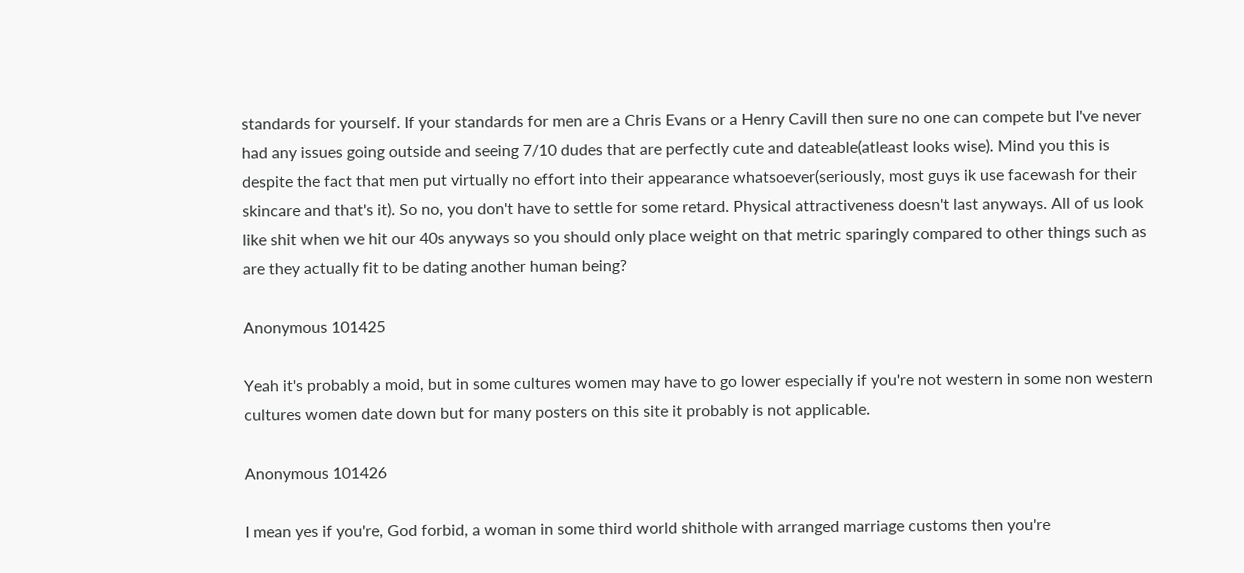standards for yourself. If your standards for men are a Chris Evans or a Henry Cavill then sure no one can compete but I've never had any issues going outside and seeing 7/10 dudes that are perfectly cute and dateable(atleast looks wise). Mind you this is despite the fact that men put virtually no effort into their appearance whatsoever(seriously, most guys ik use facewash for their skincare and that's it). So no, you don't have to settle for some retard. Physical attractiveness doesn't last anyways. All of us look like shit when we hit our 40s anyways so you should only place weight on that metric sparingly compared to other things such as are they actually fit to be dating another human being?

Anonymous 101425

Yeah it's probably a moid, but in some cultures women may have to go lower especially if you're not western in some non western cultures women date down but for many posters on this site it probably is not applicable.

Anonymous 101426

I mean yes if you're, God forbid, a woman in some third world shithole with arranged marriage customs then you're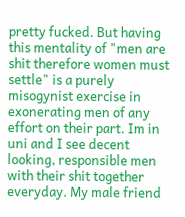pretty fucked. But having this mentality of "men are shit therefore women must settle" is a purely misogynist exercise in exonerating men of any effort on their part. Im in uni and I see decent looking, responsible men with their shit together everyday. My male friend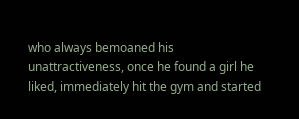who always bemoaned his unattractiveness, once he found a girl he liked, immediately hit the gym and started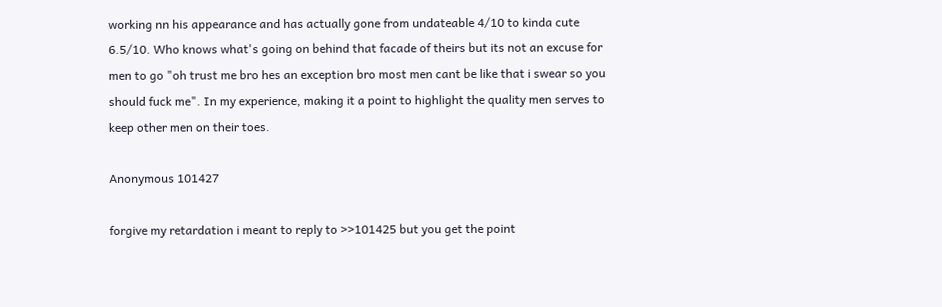working nn his appearance and has actually gone from undateable 4/10 to kinda cute 6.5/10. Who knows what's going on behind that facade of theirs but its not an excuse for men to go "oh trust me bro hes an exception bro most men cant be like that i swear so you should fuck me". In my experience, making it a point to highlight the quality men serves to keep other men on their toes.

Anonymous 101427

forgive my retardation i meant to reply to >>101425 but you get the point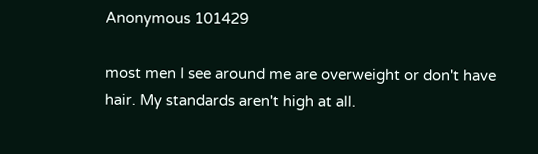Anonymous 101429

most men I see around me are overweight or don't have hair. My standards aren't high at all.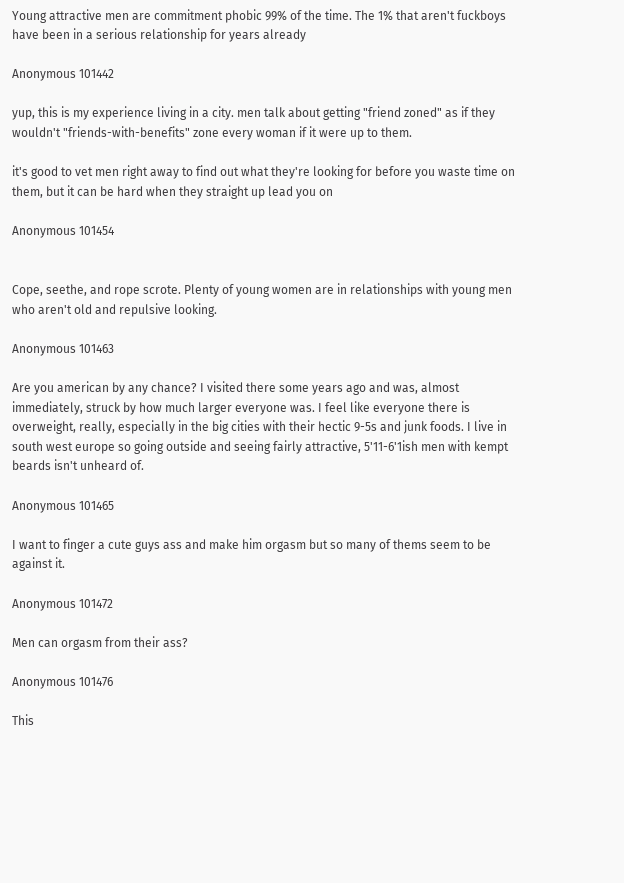Young attractive men are commitment phobic 99% of the time. The 1% that aren't fuckboys have been in a serious relationship for years already

Anonymous 101442

yup, this is my experience living in a city. men talk about getting "friend zoned" as if they wouldn't "friends-with-benefits" zone every woman if it were up to them.

it's good to vet men right away to find out what they're looking for before you waste time on them, but it can be hard when they straight up lead you on

Anonymous 101454


Cope, seethe, and rope scrote. Plenty of young women are in relationships with young men who aren't old and repulsive looking.

Anonymous 101463

Are you american by any chance? I visited there some years ago and was, almost immediately, struck by how much larger everyone was. I feel like everyone there is overweight, really, especially in the big cities with their hectic 9-5s and junk foods. I live in south west europe so going outside and seeing fairly attractive, 5'11-6'1ish men with kempt beards isn't unheard of.

Anonymous 101465

I want to finger a cute guys ass and make him orgasm but so many of thems seem to be against it.

Anonymous 101472

Men can orgasm from their ass?

Anonymous 101476

This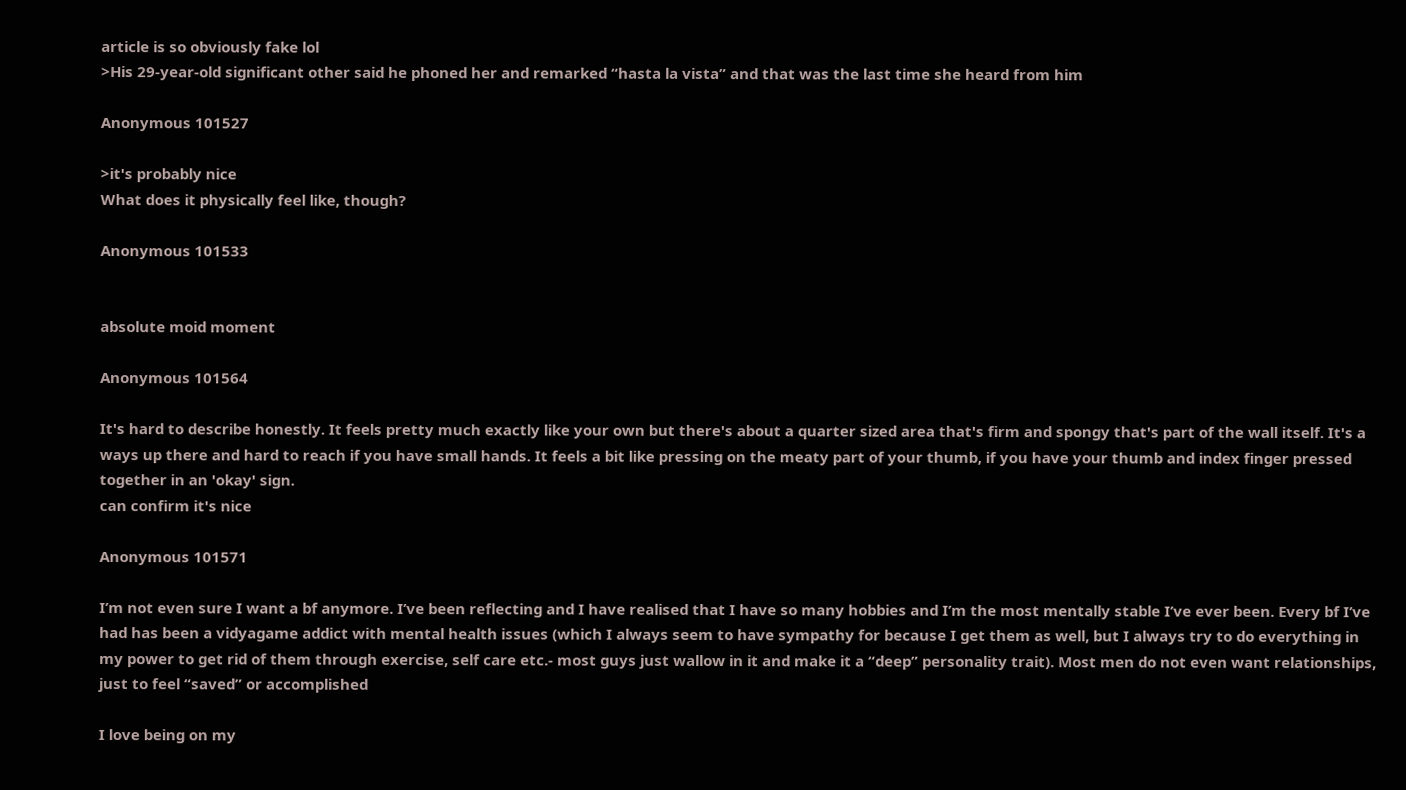article is so obviously fake lol
>His 29-year-old significant other said he phoned her and remarked “hasta la vista” and that was the last time she heard from him

Anonymous 101527

>it's probably nice
What does it physically feel like, though?

Anonymous 101533


absolute moid moment

Anonymous 101564

It's hard to describe honestly. It feels pretty much exactly like your own but there's about a quarter sized area that's firm and spongy that's part of the wall itself. It's a ways up there and hard to reach if you have small hands. It feels a bit like pressing on the meaty part of your thumb, if you have your thumb and index finger pressed together in an 'okay' sign.
can confirm it's nice

Anonymous 101571

I’m not even sure I want a bf anymore. I’ve been reflecting and I have realised that I have so many hobbies and I’m the most mentally stable I’ve ever been. Every bf I’ve had has been a vidyagame addict with mental health issues (which I always seem to have sympathy for because I get them as well, but I always try to do everything in my power to get rid of them through exercise, self care etc.- most guys just wallow in it and make it a “deep” personality trait). Most men do not even want relationships, just to feel “saved” or accomplished

I love being on my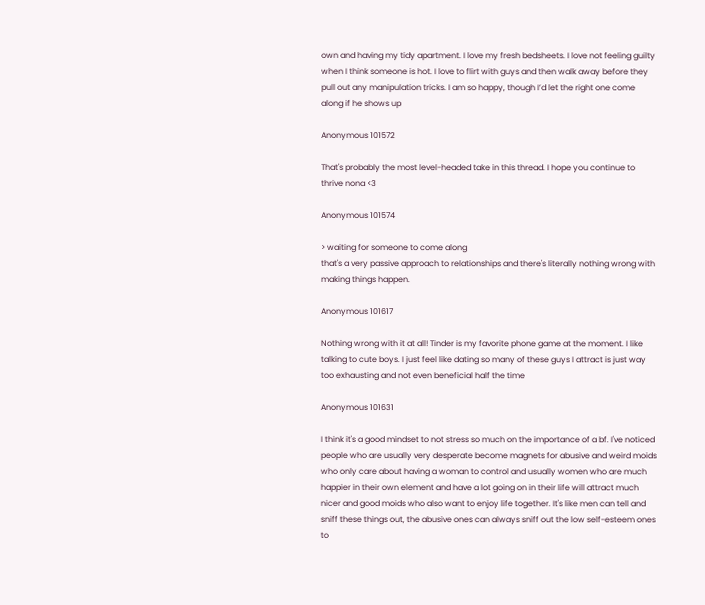own and having my tidy apartment. I love my fresh bedsheets. I love not feeling guilty when I think someone is hot. I love to flirt with guys and then walk away before they pull out any manipulation tricks. I am so happy, though I’d let the right one come along if he shows up

Anonymous 101572

That's probably the most level-headed take in this thread. I hope you continue to thrive nona <3

Anonymous 101574

> waiting for someone to come along
that's a very passive approach to relationships and there's literally nothing wrong with making things happen.

Anonymous 101617

Nothing wrong with it at all! Tinder is my favorite phone game at the moment. I like talking to cute boys. I just feel like dating so many of these guys I attract is just way too exhausting and not even beneficial half the time

Anonymous 101631

I think it's a good mindset to not stress so much on the importance of a bf. I've noticed people who are usually very desperate become magnets for abusive and weird moids who only care about having a woman to control and usually women who are much happier in their own element and have a lot going on in their life will attract much nicer and good moids who also want to enjoy life together. It's like men can tell and sniff these things out, the abusive ones can always sniff out the low self-esteem ones to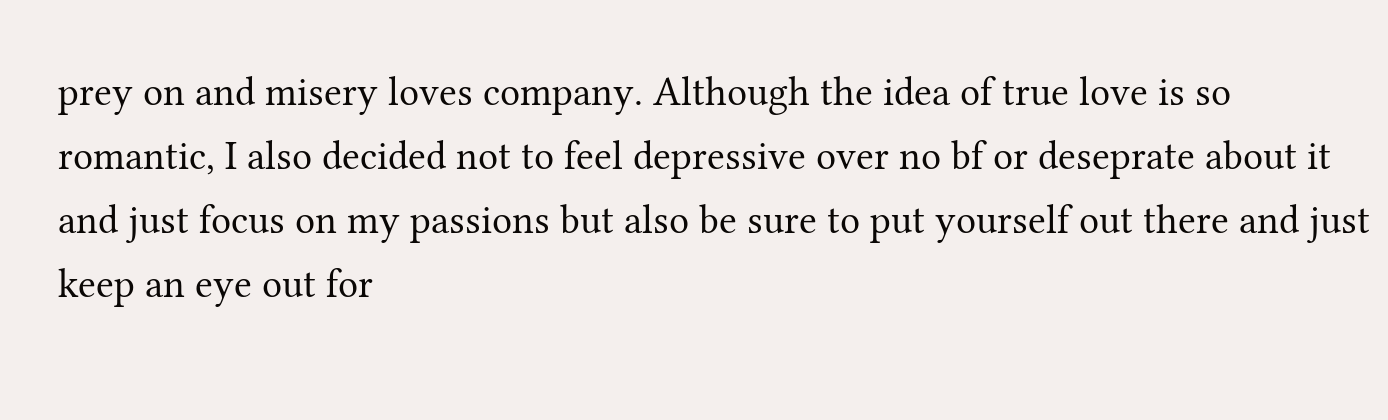prey on and misery loves company. Although the idea of true love is so romantic, I also decided not to feel depressive over no bf or deseprate about it and just focus on my passions but also be sure to put yourself out there and just keep an eye out for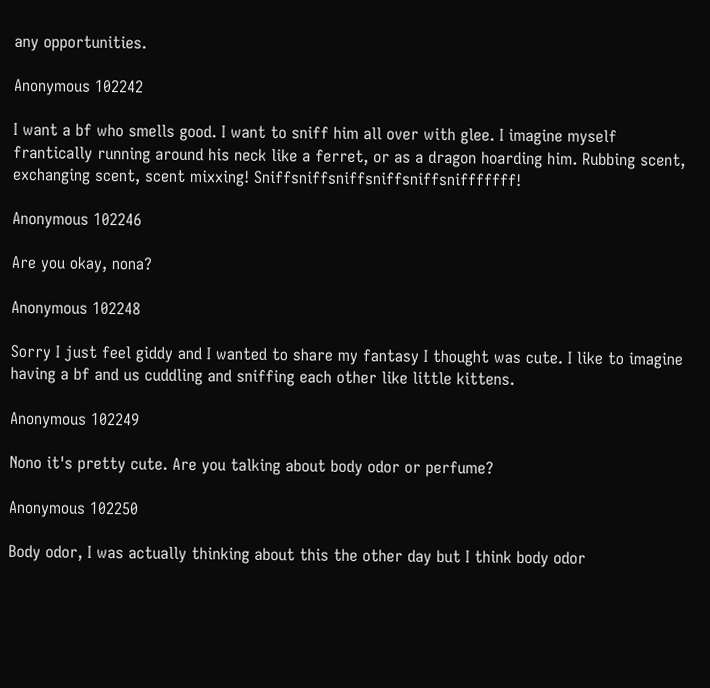any opportunities.

Anonymous 102242

I want a bf who smells good. I want to sniff him all over with glee. I imagine myself frantically running around his neck like a ferret, or as a dragon hoarding him. Rubbing scent, exchanging scent, scent mixxing! Sniffsniffsniffsniffsniffsnifffffff!

Anonymous 102246

Are you okay, nona?

Anonymous 102248

Sorry I just feel giddy and I wanted to share my fantasy I thought was cute. I like to imagine having a bf and us cuddling and sniffing each other like little kittens.

Anonymous 102249

Nono it's pretty cute. Are you talking about body odor or perfume?

Anonymous 102250

Body odor, I was actually thinking about this the other day but I think body odor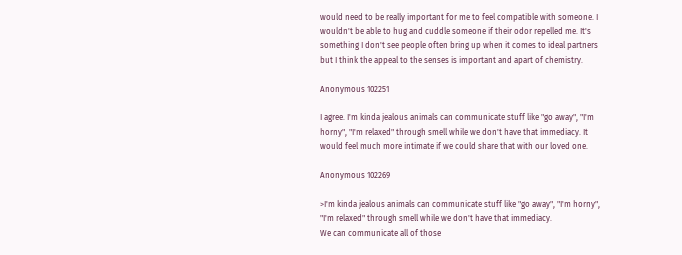would need to be really important for me to feel compatible with someone. I wouldn't be able to hug and cuddle someone if their odor repelled me. It's something I don't see people often bring up when it comes to ideal partners but I think the appeal to the senses is important and apart of chemistry.

Anonymous 102251

I agree. I'm kinda jealous animals can communicate stuff like "go away", "I'm horny", "I'm relaxed" through smell while we don't have that immediacy. It would feel much more intimate if we could share that with our loved one.

Anonymous 102269

>I'm kinda jealous animals can communicate stuff like "go away", "I'm horny", "I'm relaxed" through smell while we don't have that immediacy.
We can communicate all of those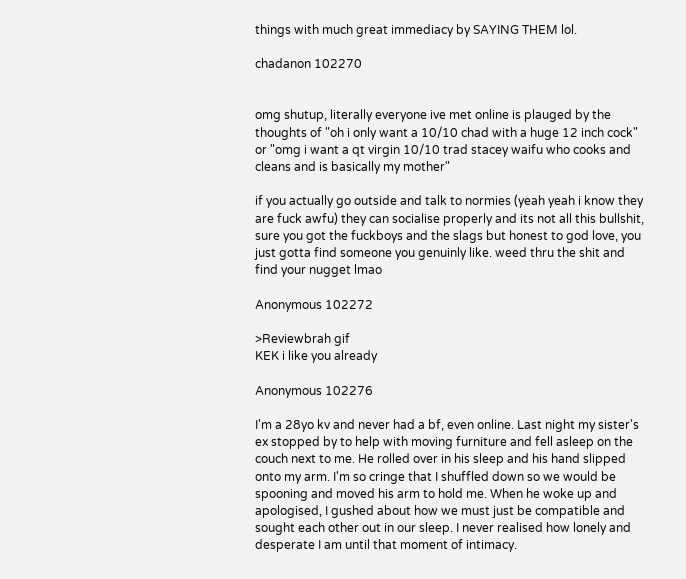things with much great immediacy by SAYING THEM lol.

chadanon 102270


omg shutup, literally everyone ive met online is plauged by the thoughts of "oh i only want a 10/10 chad with a huge 12 inch cock" or "omg i want a qt virgin 10/10 trad stacey waifu who cooks and cleans and is basically my mother"

if you actually go outside and talk to normies (yeah yeah i know they are fuck awfu) they can socialise properly and its not all this bullshit, sure you got the fuckboys and the slags but honest to god love, you just gotta find someone you genuinly like. weed thru the shit and find your nugget lmao

Anonymous 102272

>Reviewbrah gif
KEK i like you already

Anonymous 102276

I'm a 28yo kv and never had a bf, even online. Last night my sister's ex stopped by to help with moving furniture and fell asleep on the couch next to me. He rolled over in his sleep and his hand slipped onto my arm. I'm so cringe that I shuffled down so we would be spooning and moved his arm to hold me. When he woke up and apologised, I gushed about how we must just be compatible and sought each other out in our sleep. I never realised how lonely and desperate I am until that moment of intimacy.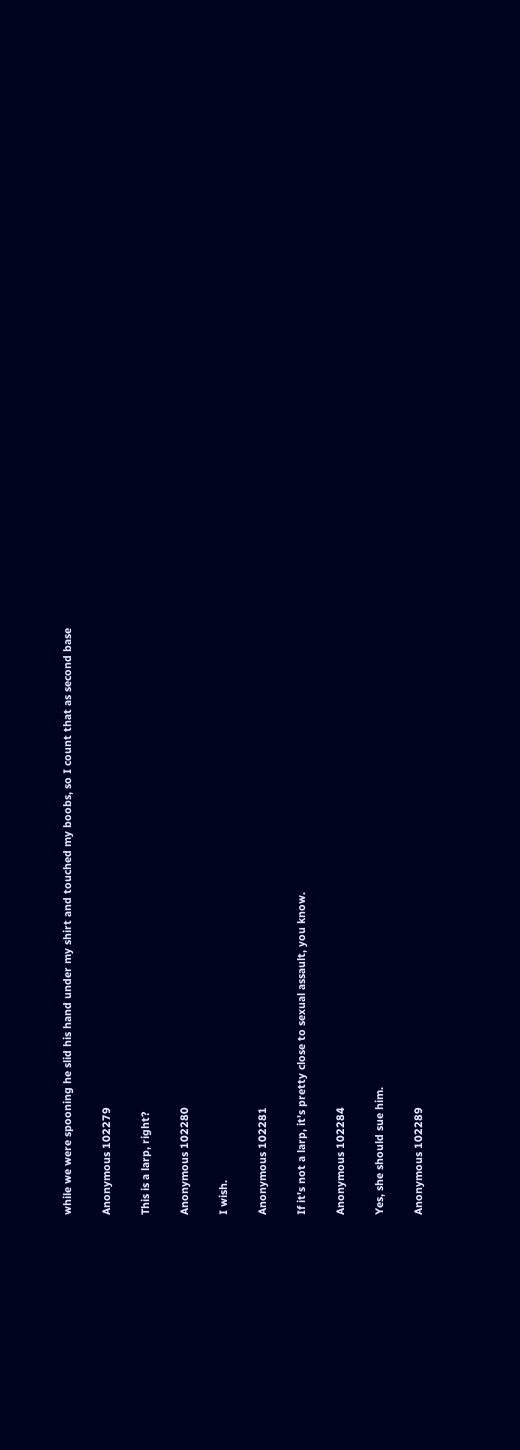while we were spooning he slid his hand under my shirt and touched my boobs, so I count that as second base

Anonymous 102279

This is a larp, right?

Anonymous 102280

I wish.

Anonymous 102281

If it's not a larp, it's pretty close to sexual assault, you know.

Anonymous 102284

Yes, she should sue him.

Anonymous 102289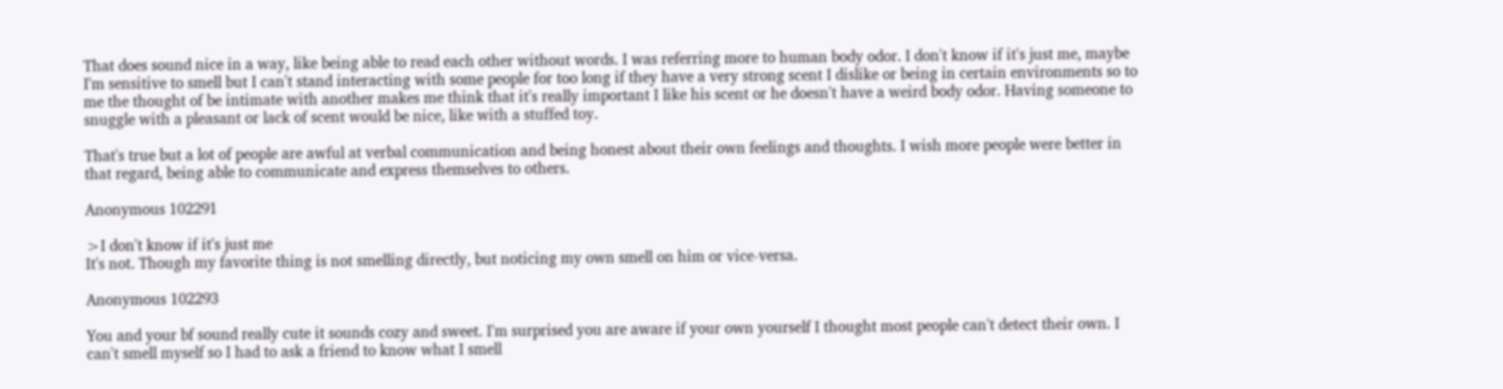That does sound nice in a way, like being able to read each other without words. I was referring more to human body odor. I don't know if it's just me, maybe I'm sensitive to smell but I can't stand interacting with some people for too long if they have a very strong scent I dislike or being in certain environments so to me the thought of be intimate with another makes me think that it's really important I like his scent or he doesn't have a weird body odor. Having someone to snuggle with a pleasant or lack of scent would be nice, like with a stuffed toy.

That's true but a lot of people are awful at verbal communication and being honest about their own feelings and thoughts. I wish more people were better in that regard, being able to communicate and express themselves to others.

Anonymous 102291

>I don't know if it's just me
It's not. Though my favorite thing is not smelling directly, but noticing my own smell on him or vice-versa.

Anonymous 102293

You and your bf sound really cute it sounds cozy and sweet. I'm surprised you are aware if your own yourself I thought most people can't detect their own. I can't smell myself so I had to ask a friend to know what I smell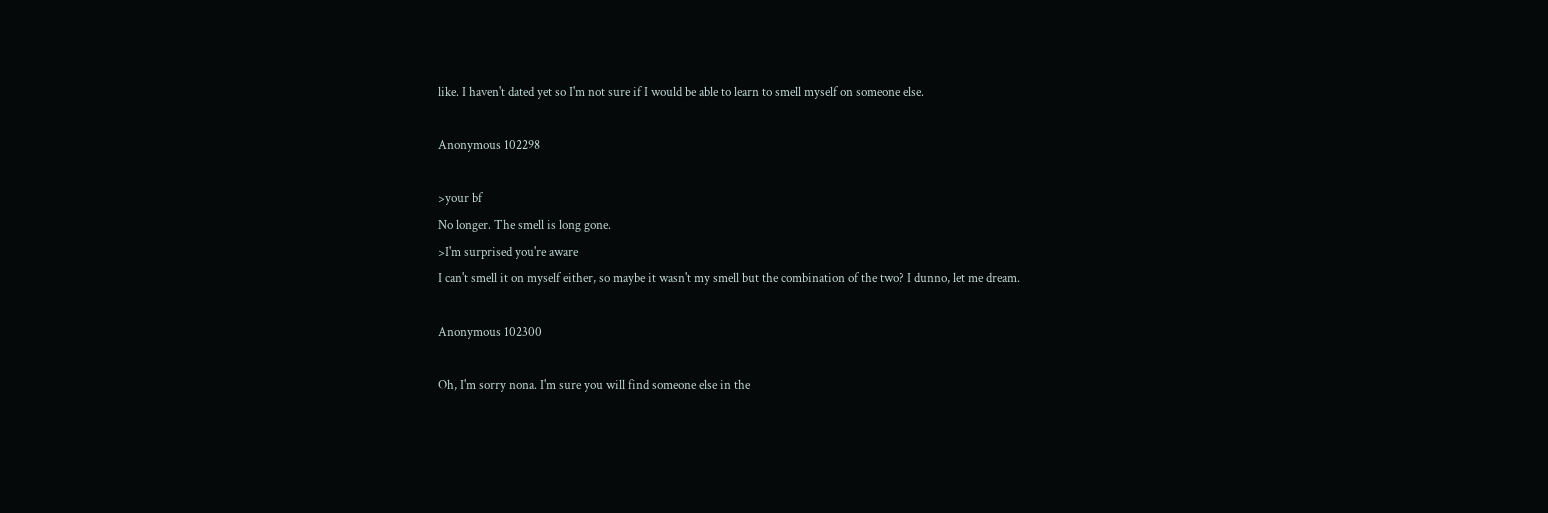like. I haven't dated yet so I'm not sure if I would be able to learn to smell myself on someone else.

Anonymous 102298

>your bf
No longer. The smell is long gone.
>I'm surprised you're aware
I can't smell it on myself either, so maybe it wasn't my smell but the combination of the two? I dunno, let me dream.

Anonymous 102300

Oh, I'm sorry nona. I'm sure you will find someone else in the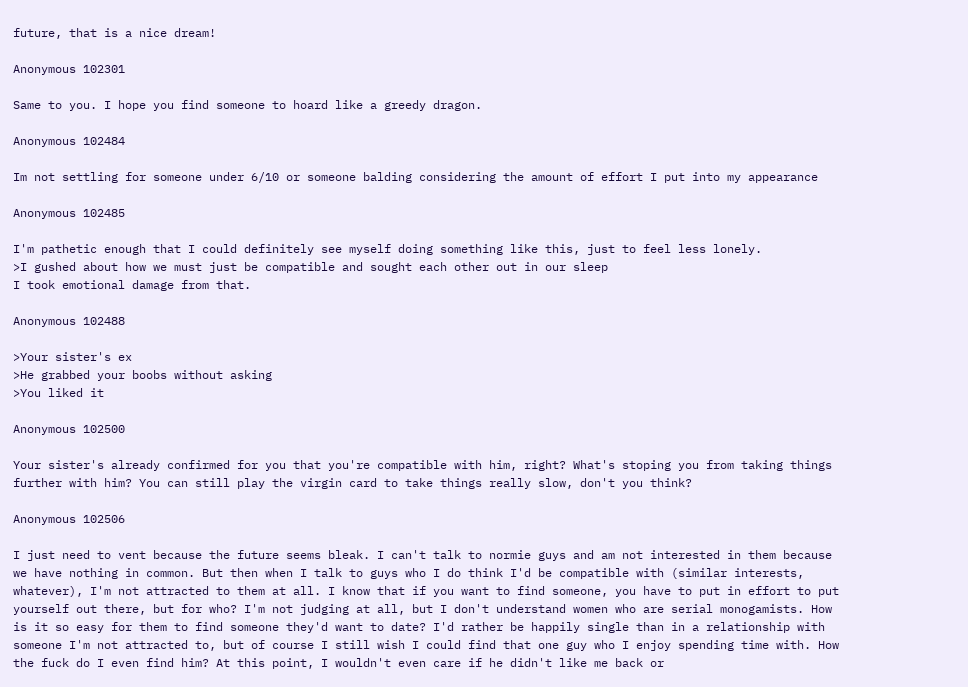future, that is a nice dream!

Anonymous 102301

Same to you. I hope you find someone to hoard like a greedy dragon.

Anonymous 102484

Im not settling for someone under 6/10 or someone balding considering the amount of effort I put into my appearance

Anonymous 102485

I'm pathetic enough that I could definitely see myself doing something like this, just to feel less lonely.
>I gushed about how we must just be compatible and sought each other out in our sleep
I took emotional damage from that.

Anonymous 102488

>Your sister's ex
>He grabbed your boobs without asking
>You liked it

Anonymous 102500

Your sister's already confirmed for you that you're compatible with him, right? What's stoping you from taking things further with him? You can still play the virgin card to take things really slow, don't you think?

Anonymous 102506

I just need to vent because the future seems bleak. I can't talk to normie guys and am not interested in them because we have nothing in common. But then when I talk to guys who I do think I'd be compatible with (similar interests, whatever), I'm not attracted to them at all. I know that if you want to find someone, you have to put in effort to put yourself out there, but for who? I'm not judging at all, but I don't understand women who are serial monogamists. How is it so easy for them to find someone they'd want to date? I'd rather be happily single than in a relationship with someone I'm not attracted to, but of course I still wish I could find that one guy who I enjoy spending time with. How the fuck do I even find him? At this point, I wouldn't even care if he didn't like me back or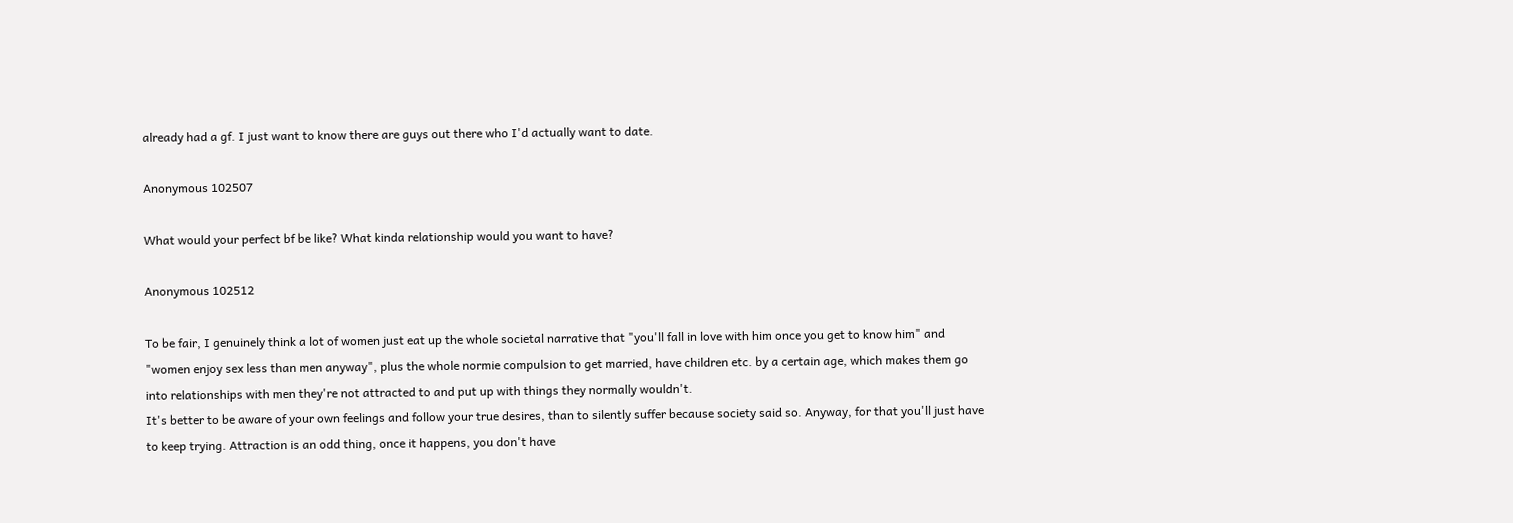already had a gf. I just want to know there are guys out there who I'd actually want to date.

Anonymous 102507

What would your perfect bf be like? What kinda relationship would you want to have?

Anonymous 102512

To be fair, I genuinely think a lot of women just eat up the whole societal narrative that "you'll fall in love with him once you get to know him" and "women enjoy sex less than men anyway", plus the whole normie compulsion to get married, have children etc. by a certain age, which makes them go into relationships with men they're not attracted to and put up with things they normally wouldn't.
It's better to be aware of your own feelings and follow your true desires, than to silently suffer because society said so. Anyway, for that you'll just have to keep trying. Attraction is an odd thing, once it happens, you don't have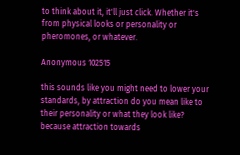to think about it, it'll just click. Whether it's from physical looks or personality or pheromones, or whatever.

Anonymous 102515

this sounds like you might need to lower your standards, by attraction do you mean like to their personality or what they look like? because attraction towards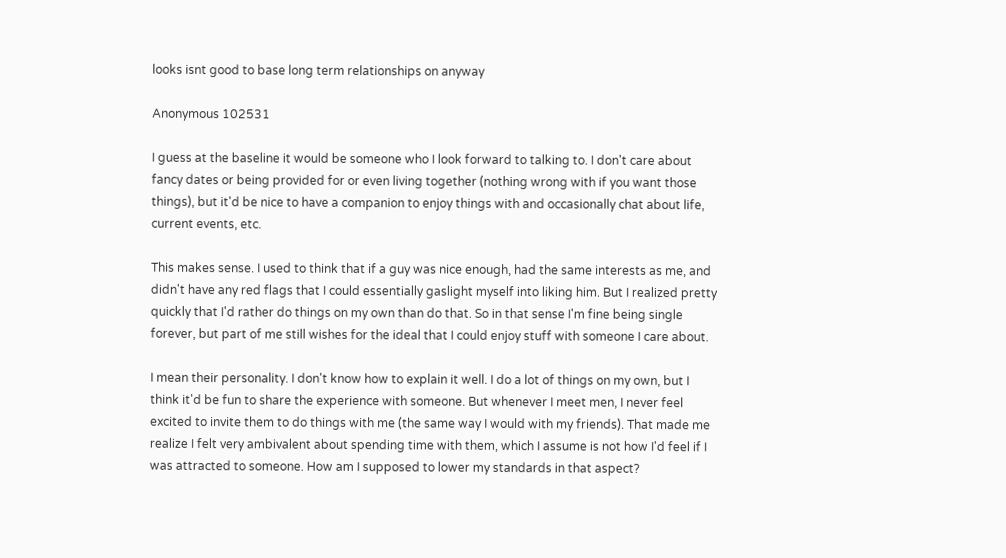looks isnt good to base long term relationships on anyway

Anonymous 102531

I guess at the baseline it would be someone who I look forward to talking to. I don't care about fancy dates or being provided for or even living together (nothing wrong with if you want those things), but it'd be nice to have a companion to enjoy things with and occasionally chat about life, current events, etc.

This makes sense. I used to think that if a guy was nice enough, had the same interests as me, and didn't have any red flags that I could essentially gaslight myself into liking him. But I realized pretty quickly that I'd rather do things on my own than do that. So in that sense I'm fine being single forever, but part of me still wishes for the ideal that I could enjoy stuff with someone I care about.

I mean their personality. I don't know how to explain it well. I do a lot of things on my own, but I think it'd be fun to share the experience with someone. But whenever I meet men, I never feel excited to invite them to do things with me (the same way I would with my friends). That made me realize I felt very ambivalent about spending time with them, which I assume is not how I'd feel if I was attracted to someone. How am I supposed to lower my standards in that aspect?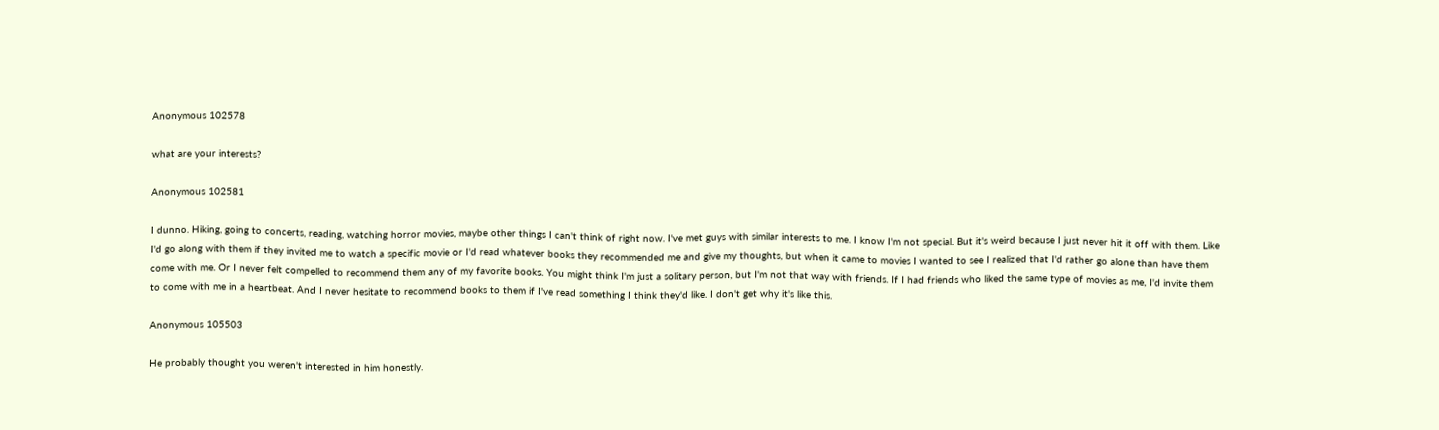Anonymous 102578

what are your interests?

Anonymous 102581

I dunno. Hiking, going to concerts, reading, watching horror movies, maybe other things I can't think of right now. I've met guys with similar interests to me. I know I'm not special. But it's weird because I just never hit it off with them. Like I'd go along with them if they invited me to watch a specific movie or I'd read whatever books they recommended me and give my thoughts, but when it came to movies I wanted to see I realized that I'd rather go alone than have them come with me. Or I never felt compelled to recommend them any of my favorite books. You might think I'm just a solitary person, but I'm not that way with friends. If I had friends who liked the same type of movies as me, I'd invite them to come with me in a heartbeat. And I never hesitate to recommend books to them if I've read something I think they'd like. I don't get why it's like this.

Anonymous 105503

He probably thought you weren't interested in him honestly.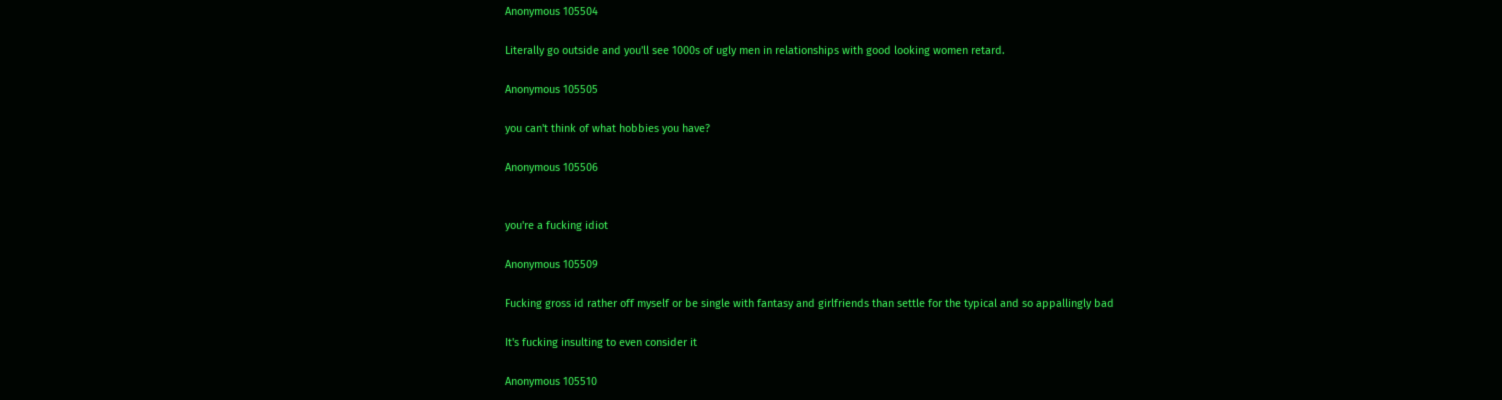Anonymous 105504

Literally go outside and you'll see 1000s of ugly men in relationships with good looking women retard.

Anonymous 105505

you can't think of what hobbies you have?

Anonymous 105506


you're a fucking idiot

Anonymous 105509

Fucking gross id rather off myself or be single with fantasy and girlfriends than settle for the typical and so appallingly bad

It's fucking insulting to even consider it

Anonymous 105510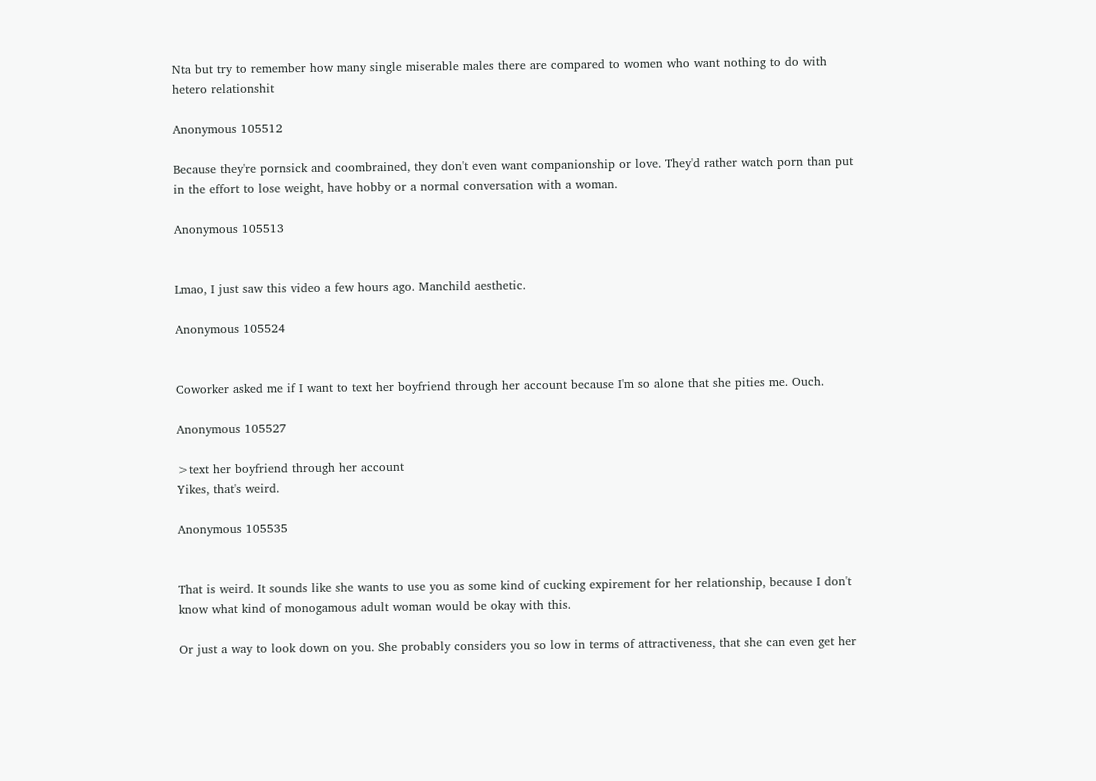Nta but try to remember how many single miserable males there are compared to women who want nothing to do with hetero relationshit

Anonymous 105512

Because they're pornsick and coombrained, they don't even want companionship or love. They'd rather watch porn than put in the effort to lose weight, have hobby or a normal conversation with a woman.

Anonymous 105513


Lmao, I just saw this video a few hours ago. Manchild aesthetic.

Anonymous 105524


Coworker asked me if I want to text her boyfriend through her account because I'm so alone that she pities me. Ouch.

Anonymous 105527

>text her boyfriend through her account
Yikes, that's weird.

Anonymous 105535


That is weird. It sounds like she wants to use you as some kind of cucking expirement for her relationship, because I don't know what kind of monogamous adult woman would be okay with this.

Or just a way to look down on you. She probably considers you so low in terms of attractiveness, that she can even get her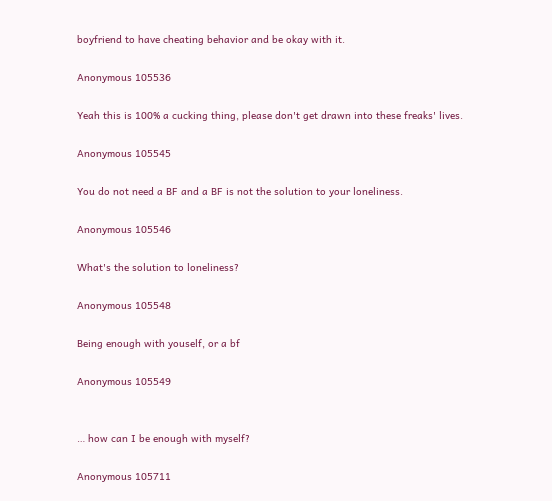boyfriend to have cheating behavior and be okay with it.

Anonymous 105536

Yeah this is 100% a cucking thing, please don't get drawn into these freaks' lives.

Anonymous 105545

You do not need a BF and a BF is not the solution to your loneliness.

Anonymous 105546

What's the solution to loneliness?

Anonymous 105548

Being enough with youself, or a bf

Anonymous 105549


… how can I be enough with myself?

Anonymous 105711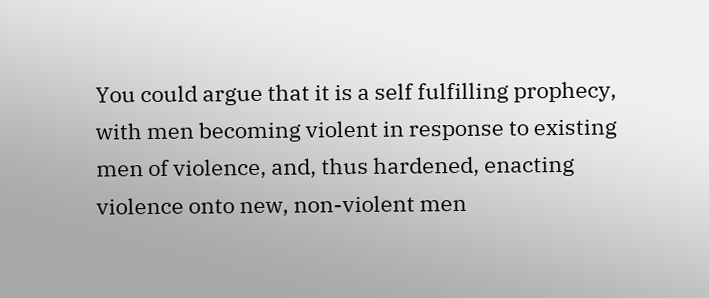You could argue that it is a self fulfilling prophecy, with men becoming violent in response to existing men of violence, and, thus hardened, enacting violence onto new, non-violent men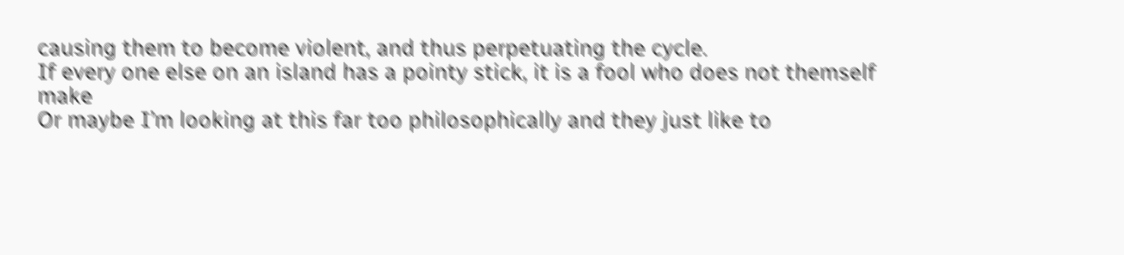causing them to become violent, and thus perpetuating the cycle.
If every one else on an island has a pointy stick, it is a fool who does not themself make
Or maybe I’m looking at this far too philosophically and they just like to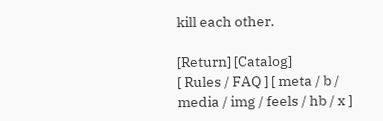kill each other.

[Return] [Catalog]
[ Rules / FAQ ] [ meta / b / media / img / feels / hb / x ]